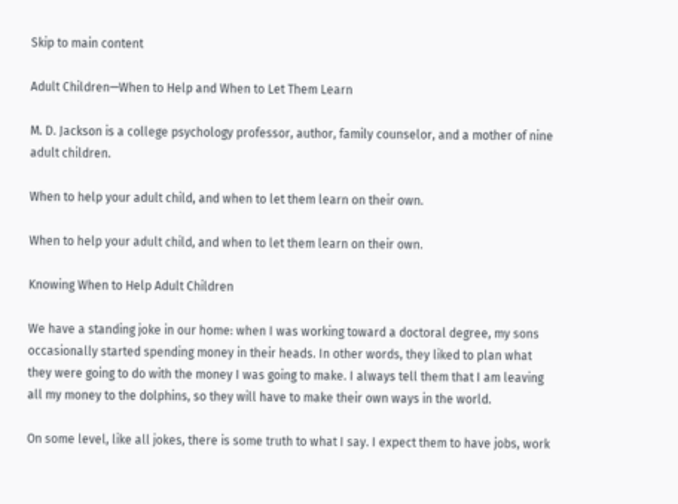Skip to main content

Adult Children—When to Help and When to Let Them Learn

M. D. Jackson is a college psychology professor, author, family counselor, and a mother of nine adult children.

When to help your adult child, and when to let them learn on their own.

When to help your adult child, and when to let them learn on their own.

Knowing When to Help Adult Children

We have a standing joke in our home: when I was working toward a doctoral degree, my sons occasionally started spending money in their heads. In other words, they liked to plan what they were going to do with the money I was going to make. I always tell them that I am leaving all my money to the dolphins, so they will have to make their own ways in the world.

On some level, like all jokes, there is some truth to what I say. I expect them to have jobs, work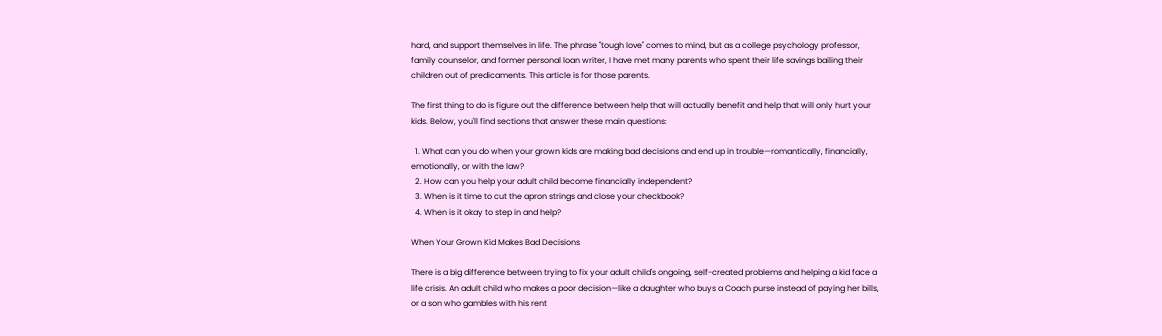hard, and support themselves in life. The phrase "tough love" comes to mind, but as a college psychology professor, family counselor, and former personal loan writer, I have met many parents who spent their life savings bailing their children out of predicaments. This article is for those parents.

The first thing to do is figure out the difference between help that will actually benefit and help that will only hurt your kids. Below, you'll find sections that answer these main questions:

  1. What can you do when your grown kids are making bad decisions and end up in trouble—romantically, financially, emotionally, or with the law?
  2. How can you help your adult child become financially independent?
  3. When is it time to cut the apron strings and close your checkbook?
  4. When is it okay to step in and help?

When Your Grown Kid Makes Bad Decisions

There is a big difference between trying to fix your adult child's ongoing, self-created problems and helping a kid face a life crisis. An adult child who makes a poor decision—like a daughter who buys a Coach purse instead of paying her bills, or a son who gambles with his rent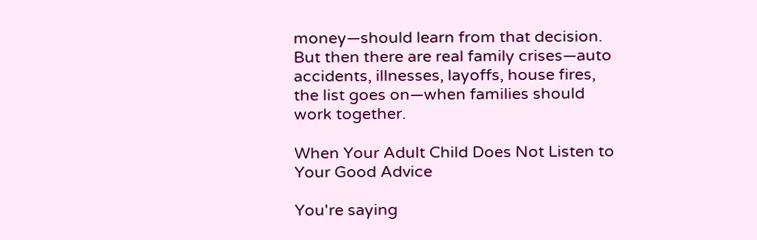money—should learn from that decision. But then there are real family crises—auto accidents, illnesses, layoffs, house fires, the list goes on—when families should work together.

When Your Adult Child Does Not Listen to Your Good Advice

You're saying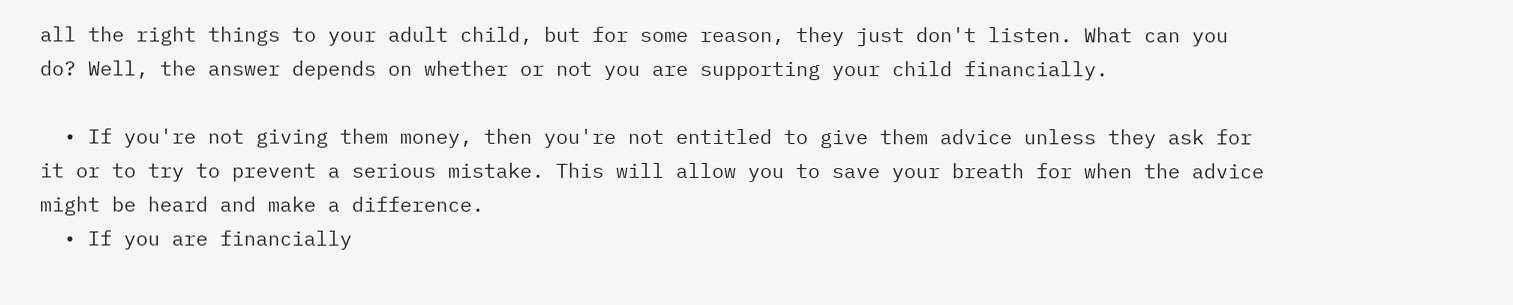all the right things to your adult child, but for some reason, they just don't listen. What can you do? Well, the answer depends on whether or not you are supporting your child financially.

  • If you're not giving them money, then you're not entitled to give them advice unless they ask for it or to try to prevent a serious mistake. This will allow you to save your breath for when the advice might be heard and make a difference.
  • If you are financially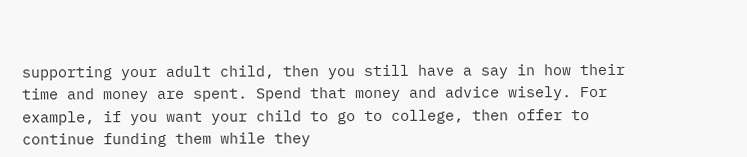supporting your adult child, then you still have a say in how their time and money are spent. Spend that money and advice wisely. For example, if you want your child to go to college, then offer to continue funding them while they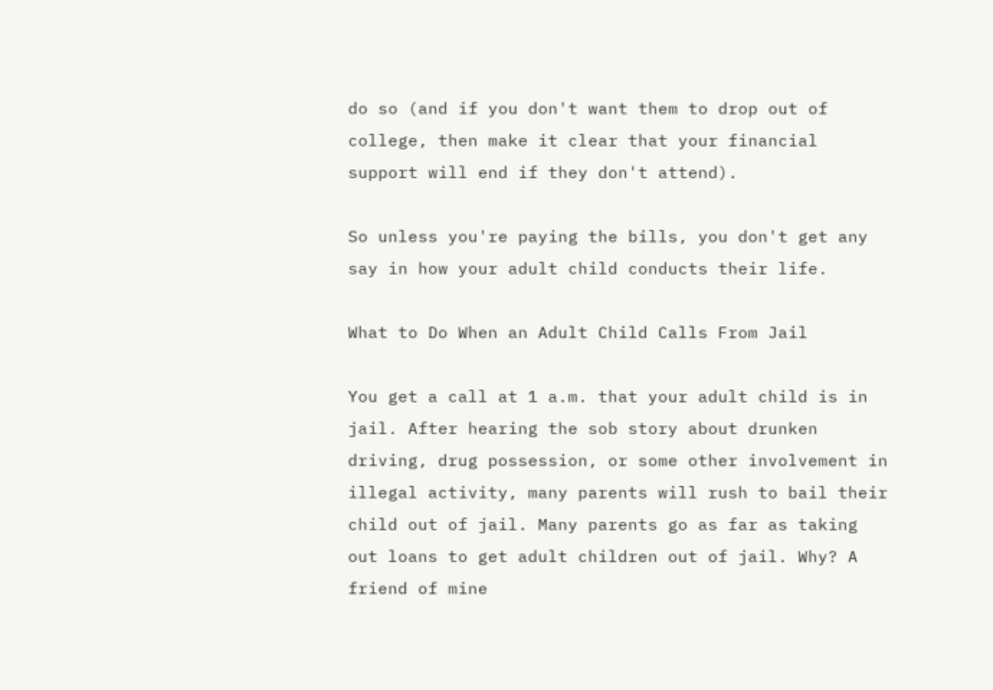do so (and if you don't want them to drop out of college, then make it clear that your financial support will end if they don't attend).

So unless you're paying the bills, you don't get any say in how your adult child conducts their life.

What to Do When an Adult Child Calls From Jail

You get a call at 1 a.m. that your adult child is in jail. After hearing the sob story about drunken driving, drug possession, or some other involvement in illegal activity, many parents will rush to bail their child out of jail. Many parents go as far as taking out loans to get adult children out of jail. Why? A friend of mine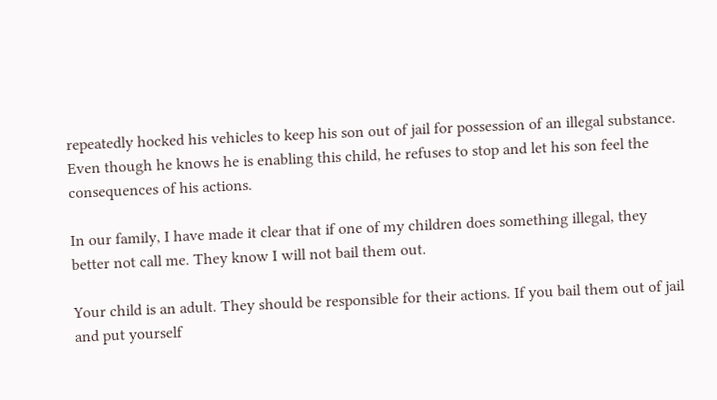repeatedly hocked his vehicles to keep his son out of jail for possession of an illegal substance. Even though he knows he is enabling this child, he refuses to stop and let his son feel the consequences of his actions.

In our family, I have made it clear that if one of my children does something illegal, they better not call me. They know I will not bail them out.

Your child is an adult. They should be responsible for their actions. If you bail them out of jail and put yourself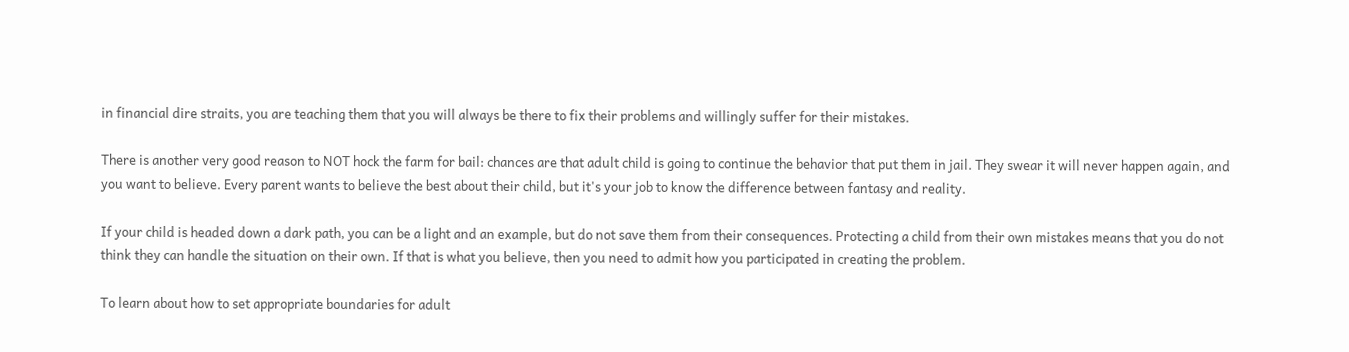in financial dire straits, you are teaching them that you will always be there to fix their problems and willingly suffer for their mistakes.

There is another very good reason to NOT hock the farm for bail: chances are that adult child is going to continue the behavior that put them in jail. They swear it will never happen again, and you want to believe. Every parent wants to believe the best about their child, but it's your job to know the difference between fantasy and reality.

If your child is headed down a dark path, you can be a light and an example, but do not save them from their consequences. Protecting a child from their own mistakes means that you do not think they can handle the situation on their own. If that is what you believe, then you need to admit how you participated in creating the problem.

To learn about how to set appropriate boundaries for adult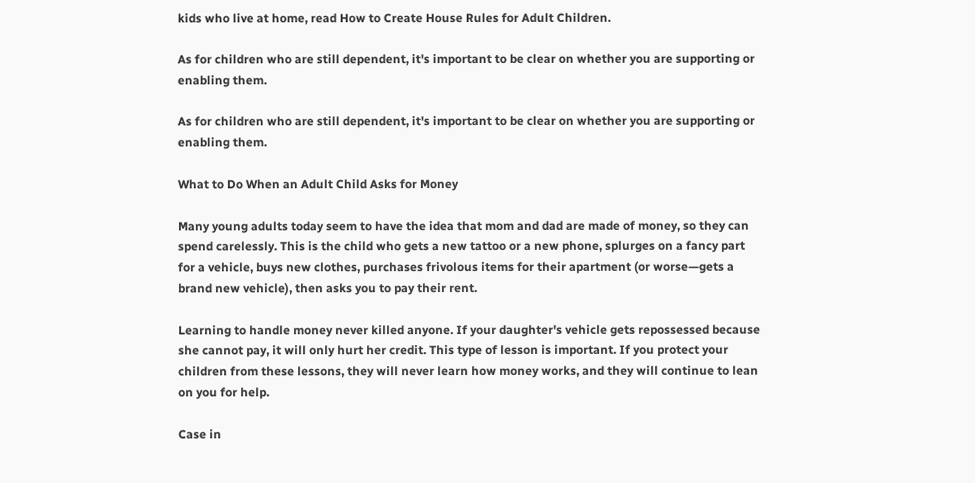kids who live at home, read How to Create House Rules for Adult Children.

As for children who are still dependent, it's important to be clear on whether you are supporting or enabling them.

As for children who are still dependent, it's important to be clear on whether you are supporting or enabling them.

What to Do When an Adult Child Asks for Money

Many young adults today seem to have the idea that mom and dad are made of money, so they can spend carelessly. This is the child who gets a new tattoo or a new phone, splurges on a fancy part for a vehicle, buys new clothes, purchases frivolous items for their apartment (or worse—gets a brand new vehicle), then asks you to pay their rent.

Learning to handle money never killed anyone. If your daughter's vehicle gets repossessed because she cannot pay, it will only hurt her credit. This type of lesson is important. If you protect your children from these lessons, they will never learn how money works, and they will continue to lean on you for help.

Case in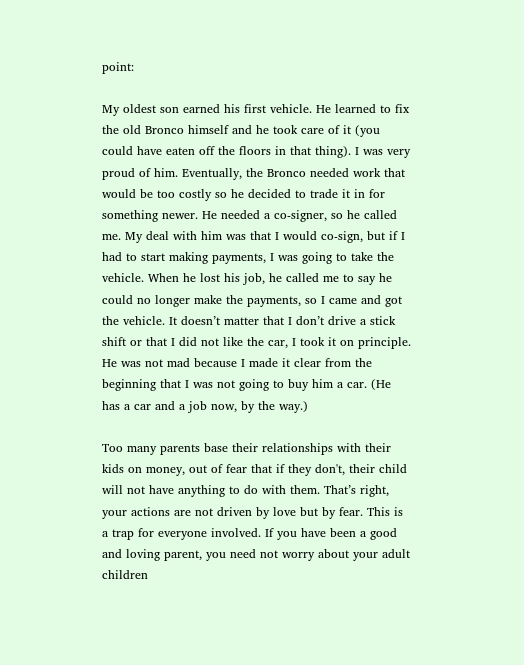point:

My oldest son earned his first vehicle. He learned to fix the old Bronco himself and he took care of it (you could have eaten off the floors in that thing). I was very proud of him. Eventually, the Bronco needed work that would be too costly so he decided to trade it in for something newer. He needed a co-signer, so he called me. My deal with him was that I would co-sign, but if I had to start making payments, I was going to take the vehicle. When he lost his job, he called me to say he could no longer make the payments, so I came and got the vehicle. It doesn’t matter that I don’t drive a stick shift or that I did not like the car, I took it on principle. He was not mad because I made it clear from the beginning that I was not going to buy him a car. (He has a car and a job now, by the way.)

Too many parents base their relationships with their kids on money, out of fear that if they don't, their child will not have anything to do with them. That’s right, your actions are not driven by love but by fear. This is a trap for everyone involved. If you have been a good and loving parent, you need not worry about your adult children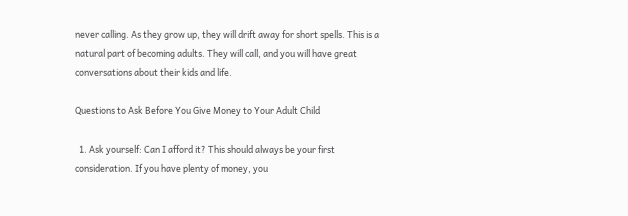never calling. As they grow up, they will drift away for short spells. This is a natural part of becoming adults. They will call, and you will have great conversations about their kids and life.

Questions to Ask Before You Give Money to Your Adult Child

  1. Ask yourself: Can I afford it? This should always be your first consideration. If you have plenty of money, you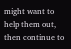might want to help them out, then continue to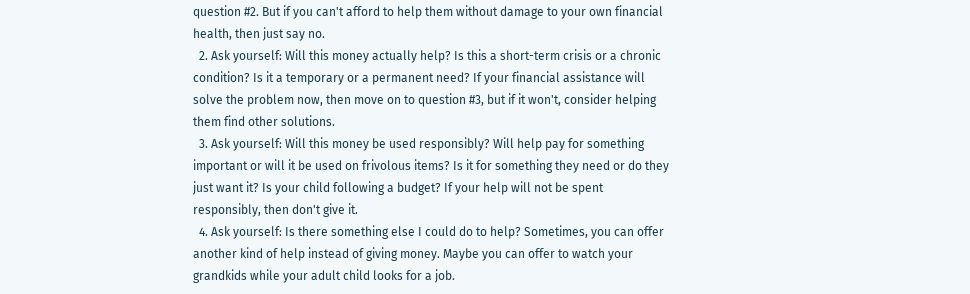question #2. But if you can't afford to help them without damage to your own financial health, then just say no.
  2. Ask yourself: Will this money actually help? Is this a short-term crisis or a chronic condition? Is it a temporary or a permanent need? If your financial assistance will solve the problem now, then move on to question #3, but if it won't, consider helping them find other solutions.
  3. Ask yourself: Will this money be used responsibly? Will help pay for something important or will it be used on frivolous items? Is it for something they need or do they just want it? Is your child following a budget? If your help will not be spent responsibly, then don't give it.
  4. Ask yourself: Is there something else I could do to help? Sometimes, you can offer another kind of help instead of giving money. Maybe you can offer to watch your grandkids while your adult child looks for a job.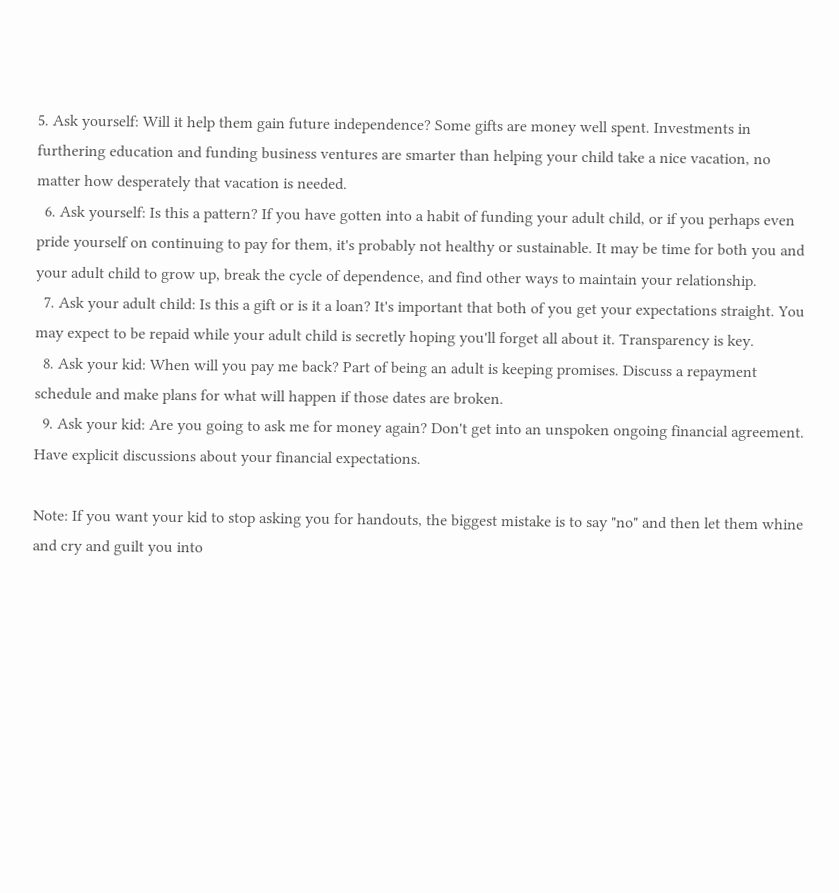5. Ask yourself: Will it help them gain future independence? Some gifts are money well spent. Investments in furthering education and funding business ventures are smarter than helping your child take a nice vacation, no matter how desperately that vacation is needed.
  6. Ask yourself: Is this a pattern? If you have gotten into a habit of funding your adult child, or if you perhaps even pride yourself on continuing to pay for them, it's probably not healthy or sustainable. It may be time for both you and your adult child to grow up, break the cycle of dependence, and find other ways to maintain your relationship.
  7. Ask your adult child: Is this a gift or is it a loan? It's important that both of you get your expectations straight. You may expect to be repaid while your adult child is secretly hoping you'll forget all about it. Transparency is key.
  8. Ask your kid: When will you pay me back? Part of being an adult is keeping promises. Discuss a repayment schedule and make plans for what will happen if those dates are broken.
  9. Ask your kid: Are you going to ask me for money again? Don't get into an unspoken ongoing financial agreement. Have explicit discussions about your financial expectations.

Note: If you want your kid to stop asking you for handouts, the biggest mistake is to say "no" and then let them whine and cry and guilt you into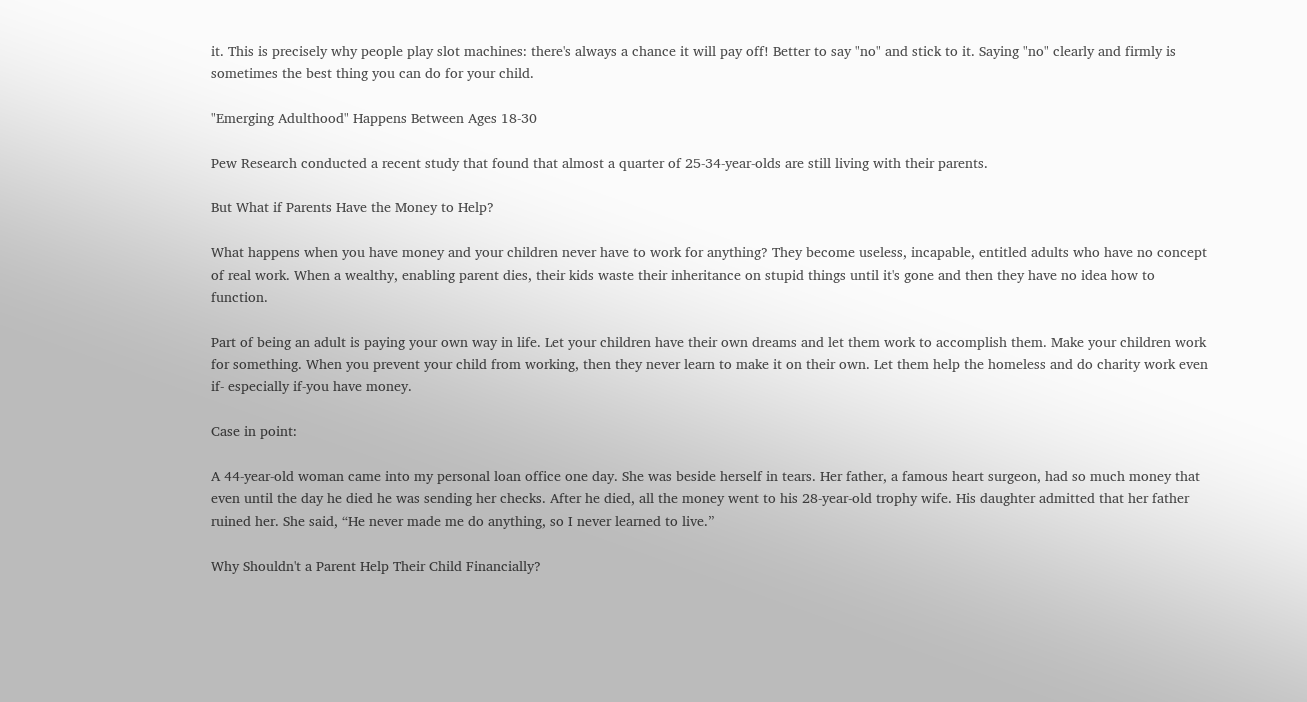it. This is precisely why people play slot machines: there's always a chance it will pay off! Better to say "no" and stick to it. Saying "no" clearly and firmly is sometimes the best thing you can do for your child.

"Emerging Adulthood" Happens Between Ages 18-30

Pew Research conducted a recent study that found that almost a quarter of 25-34-year-olds are still living with their parents.

But What if Parents Have the Money to Help?

What happens when you have money and your children never have to work for anything? They become useless, incapable, entitled adults who have no concept of real work. When a wealthy, enabling parent dies, their kids waste their inheritance on stupid things until it's gone and then they have no idea how to function.

Part of being an adult is paying your own way in life. Let your children have their own dreams and let them work to accomplish them. Make your children work for something. When you prevent your child from working, then they never learn to make it on their own. Let them help the homeless and do charity work even if- especially if-you have money.

Case in point:

A 44-year-old woman came into my personal loan office one day. She was beside herself in tears. Her father, a famous heart surgeon, had so much money that even until the day he died he was sending her checks. After he died, all the money went to his 28-year-old trophy wife. His daughter admitted that her father ruined her. She said, “He never made me do anything, so I never learned to live.”

Why Shouldn't a Parent Help Their Child Financially?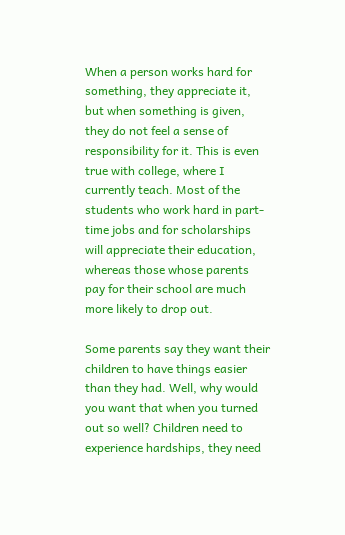When a person works hard for something, they appreciate it, but when something is given, they do not feel a sense of responsibility for it. This is even true with college, where I currently teach. Most of the students who work hard in part-time jobs and for scholarships will appreciate their education, whereas those whose parents pay for their school are much more likely to drop out.

Some parents say they want their children to have things easier than they had. Well, why would you want that when you turned out so well? Children need to experience hardships, they need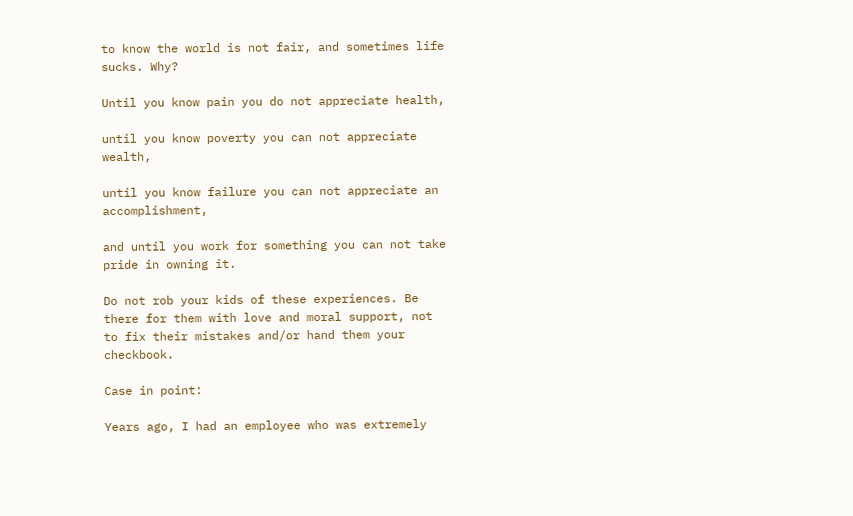to know the world is not fair, and sometimes life sucks. Why?

Until you know pain you do not appreciate health,

until you know poverty you can not appreciate wealth,

until you know failure you can not appreciate an accomplishment,

and until you work for something you can not take pride in owning it.

Do not rob your kids of these experiences. Be there for them with love and moral support, not to fix their mistakes and/or hand them your checkbook.

Case in point:

Years ago, I had an employee who was extremely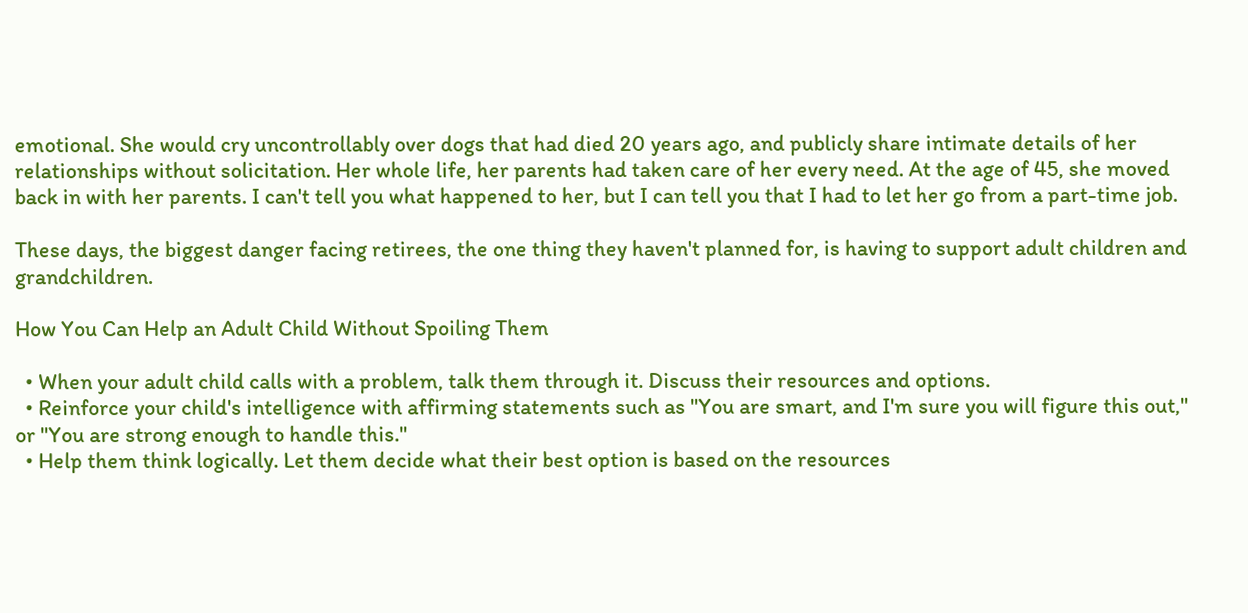emotional. She would cry uncontrollably over dogs that had died 20 years ago, and publicly share intimate details of her relationships without solicitation. Her whole life, her parents had taken care of her every need. At the age of 45, she moved back in with her parents. I can't tell you what happened to her, but I can tell you that I had to let her go from a part-time job.

These days, the biggest danger facing retirees, the one thing they haven't planned for, is having to support adult children and grandchildren.

How You Can Help an Adult Child Without Spoiling Them

  • When your adult child calls with a problem, talk them through it. Discuss their resources and options.
  • Reinforce your child's intelligence with affirming statements such as "You are smart, and I'm sure you will figure this out," or "You are strong enough to handle this."
  • Help them think logically. Let them decide what their best option is based on the resources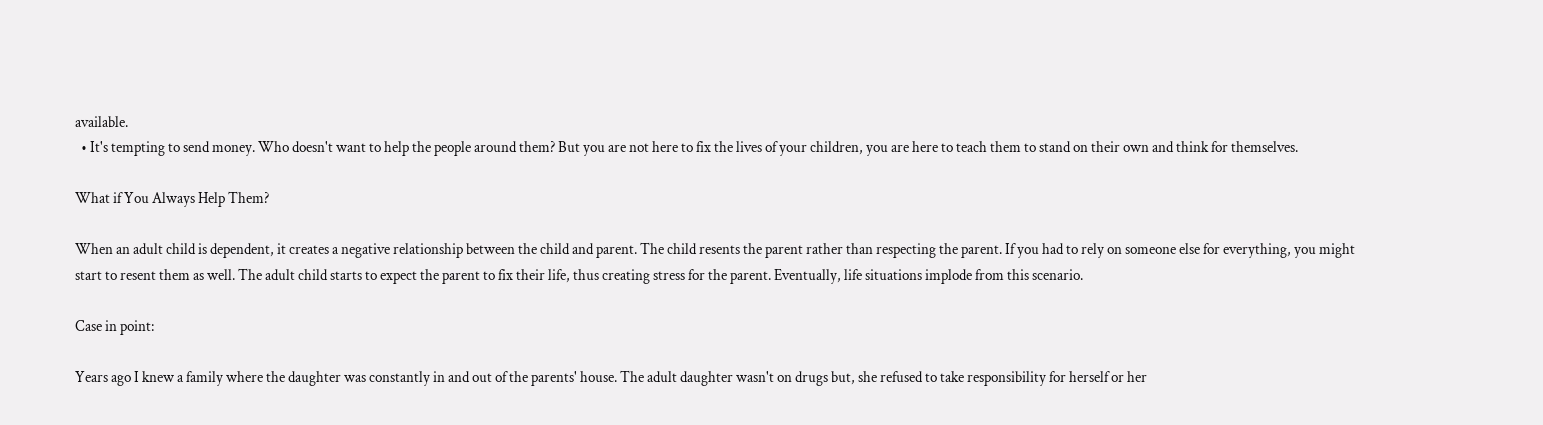available.
  • It's tempting to send money. Who doesn't want to help the people around them? But you are not here to fix the lives of your children, you are here to teach them to stand on their own and think for themselves.

What if You Always Help Them?

When an adult child is dependent, it creates a negative relationship between the child and parent. The child resents the parent rather than respecting the parent. If you had to rely on someone else for everything, you might start to resent them as well. The adult child starts to expect the parent to fix their life, thus creating stress for the parent. Eventually, life situations implode from this scenario.

Case in point:

Years ago I knew a family where the daughter was constantly in and out of the parents' house. The adult daughter wasn't on drugs but, she refused to take responsibility for herself or her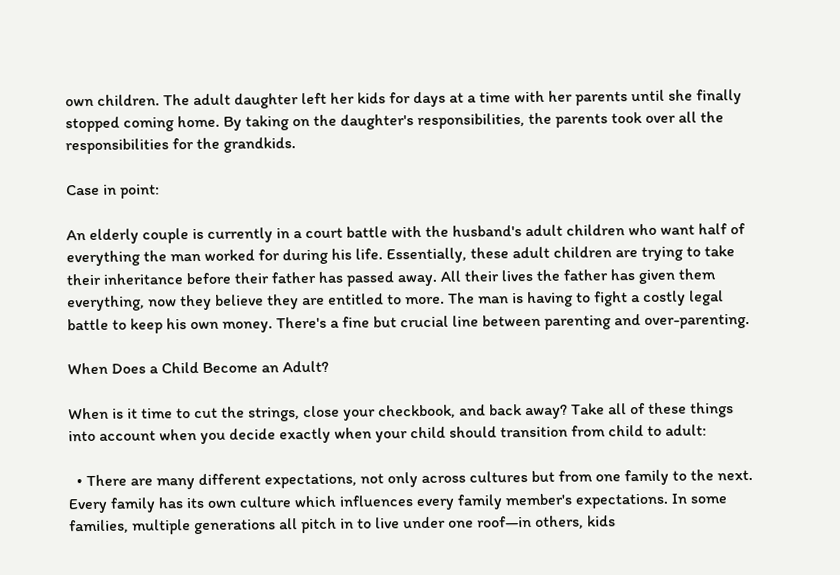own children. The adult daughter left her kids for days at a time with her parents until she finally stopped coming home. By taking on the daughter's responsibilities, the parents took over all the responsibilities for the grandkids.

Case in point:

An elderly couple is currently in a court battle with the husband's adult children who want half of everything the man worked for during his life. Essentially, these adult children are trying to take their inheritance before their father has passed away. All their lives the father has given them everything, now they believe they are entitled to more. The man is having to fight a costly legal battle to keep his own money. There's a fine but crucial line between parenting and over-parenting.

When Does a Child Become an Adult?

When is it time to cut the strings, close your checkbook, and back away? Take all of these things into account when you decide exactly when your child should transition from child to adult:

  • There are many different expectations, not only across cultures but from one family to the next. Every family has its own culture which influences every family member's expectations. In some families, multiple generations all pitch in to live under one roof—in others, kids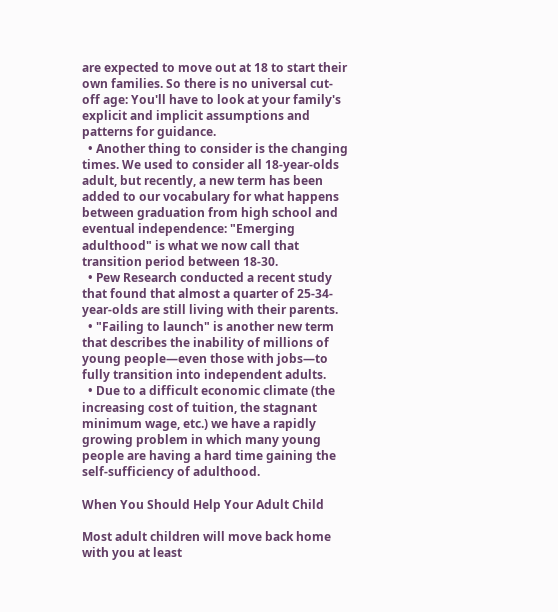are expected to move out at 18 to start their own families. So there is no universal cut-off age: You'll have to look at your family's explicit and implicit assumptions and patterns for guidance.
  • Another thing to consider is the changing times. We used to consider all 18-year-olds adult, but recently, a new term has been added to our vocabulary for what happens between graduation from high school and eventual independence: "Emerging adulthood" is what we now call that transition period between 18-30.
  • Pew Research conducted a recent study that found that almost a quarter of 25-34-year-olds are still living with their parents.
  • "Failing to launch" is another new term that describes the inability of millions of young people—even those with jobs—to fully transition into independent adults.
  • Due to a difficult economic climate (the increasing cost of tuition, the stagnant minimum wage, etc.) we have a rapidly growing problem in which many young people are having a hard time gaining the self-sufficiency of adulthood.

When You Should Help Your Adult Child

Most adult children will move back home with you at least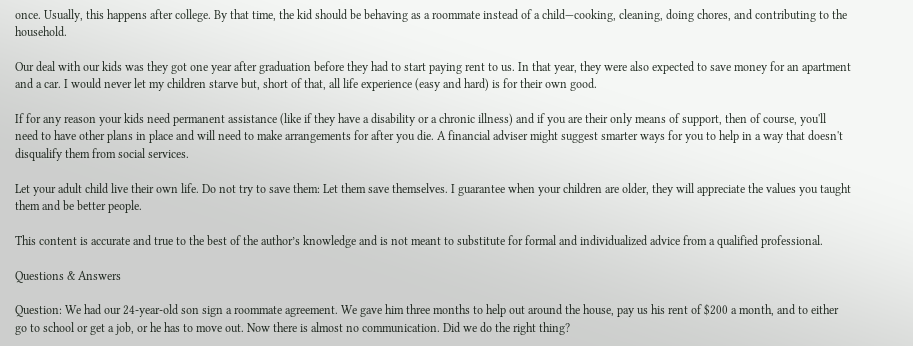once. Usually, this happens after college. By that time, the kid should be behaving as a roommate instead of a child—cooking, cleaning, doing chores, and contributing to the household.

Our deal with our kids was they got one year after graduation before they had to start paying rent to us. In that year, they were also expected to save money for an apartment and a car. I would never let my children starve but, short of that, all life experience (easy and hard) is for their own good.

If for any reason your kids need permanent assistance (like if they have a disability or a chronic illness) and if you are their only means of support, then of course, you'll need to have other plans in place and will need to make arrangements for after you die. A financial adviser might suggest smarter ways for you to help in a way that doesn't disqualify them from social services.

Let your adult child live their own life. Do not try to save them: Let them save themselves. I guarantee when your children are older, they will appreciate the values you taught them and be better people.

This content is accurate and true to the best of the author’s knowledge and is not meant to substitute for formal and individualized advice from a qualified professional.

Questions & Answers

Question: We had our 24-year-old son sign a roommate agreement. We gave him three months to help out around the house, pay us his rent of $200 a month, and to either go to school or get a job, or he has to move out. Now there is almost no communication. Did we do the right thing?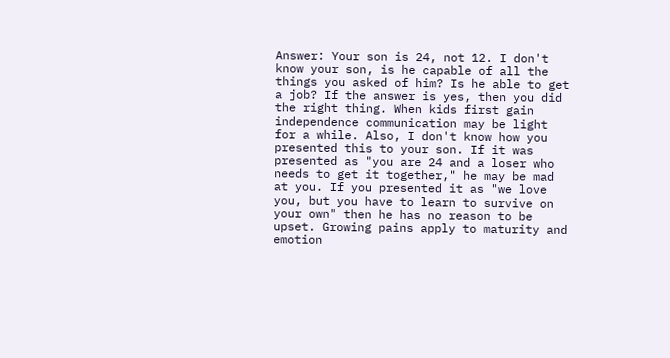Answer: Your son is 24, not 12. I don't know your son, is he capable of all the things you asked of him? Is he able to get a job? If the answer is yes, then you did the right thing. When kids first gain independence communication may be light for a while. Also, I don't know how you presented this to your son. If it was presented as "you are 24 and a loser who needs to get it together," he may be mad at you. If you presented it as "we love you, but you have to learn to survive on your own" then he has no reason to be upset. Growing pains apply to maturity and emotion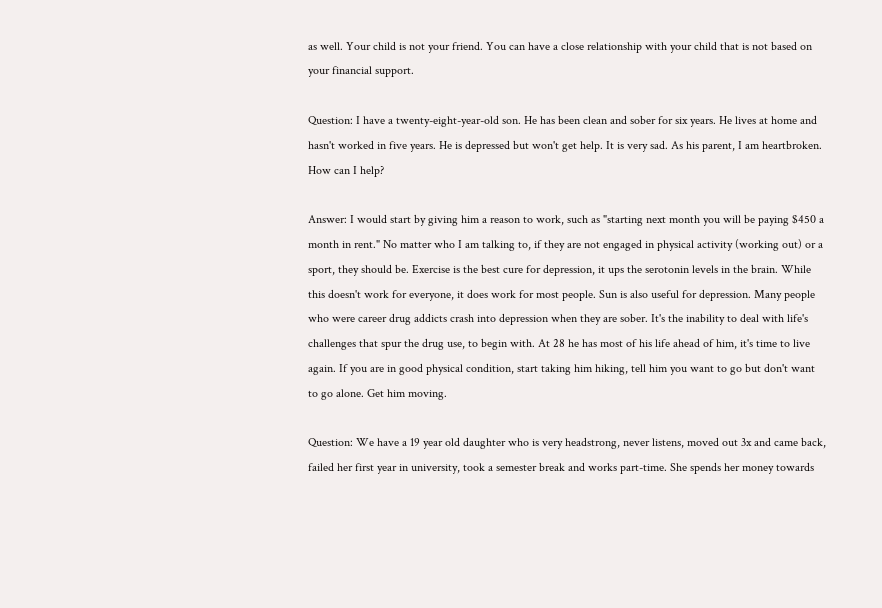as well. Your child is not your friend. You can have a close relationship with your child that is not based on your financial support.

Question: I have a twenty-eight-year-old son. He has been clean and sober for six years. He lives at home and hasn't worked in five years. He is depressed but won't get help. It is very sad. As his parent, I am heartbroken. How can I help?

Answer: I would start by giving him a reason to work, such as "starting next month you will be paying $450 a month in rent." No matter who I am talking to, if they are not engaged in physical activity (working out) or a sport, they should be. Exercise is the best cure for depression, it ups the serotonin levels in the brain. While this doesn't work for everyone, it does work for most people. Sun is also useful for depression. Many people who were career drug addicts crash into depression when they are sober. It's the inability to deal with life's challenges that spur the drug use, to begin with. At 28 he has most of his life ahead of him, it's time to live again. If you are in good physical condition, start taking him hiking, tell him you want to go but don't want to go alone. Get him moving.

Question: We have a 19 year old daughter who is very headstrong, never listens, moved out 3x and came back, failed her first year in university, took a semester break and works part-time. She spends her money towards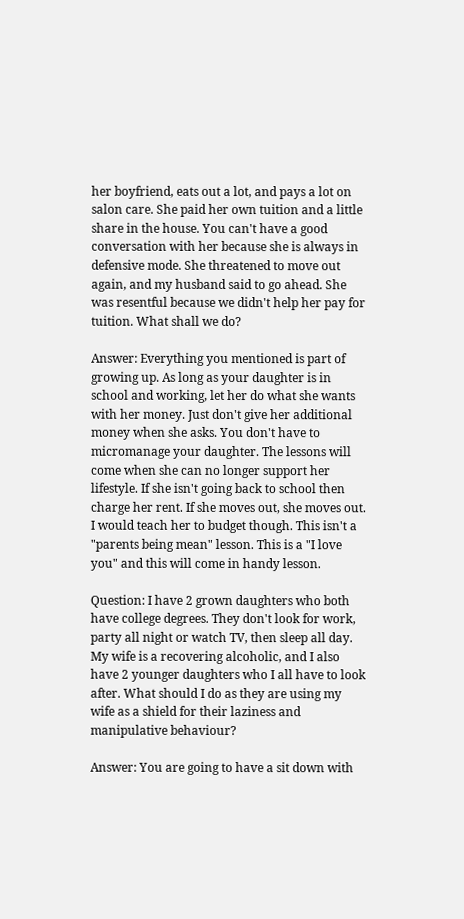her boyfriend, eats out a lot, and pays a lot on salon care. She paid her own tuition and a little share in the house. You can't have a good conversation with her because she is always in defensive mode. She threatened to move out again, and my husband said to go ahead. She was resentful because we didn't help her pay for tuition. What shall we do?

Answer: Everything you mentioned is part of growing up. As long as your daughter is in school and working, let her do what she wants with her money. Just don't give her additional money when she asks. You don't have to micromanage your daughter. The lessons will come when she can no longer support her lifestyle. If she isn't going back to school then charge her rent. If she moves out, she moves out. I would teach her to budget though. This isn't a "parents being mean" lesson. This is a "I love you" and this will come in handy lesson.

Question: I have 2 grown daughters who both have college degrees. They don't look for work, party all night or watch TV, then sleep all day. My wife is a recovering alcoholic, and I also have 2 younger daughters who I all have to look after. What should I do as they are using my wife as a shield for their laziness and manipulative behaviour?

Answer: You are going to have a sit down with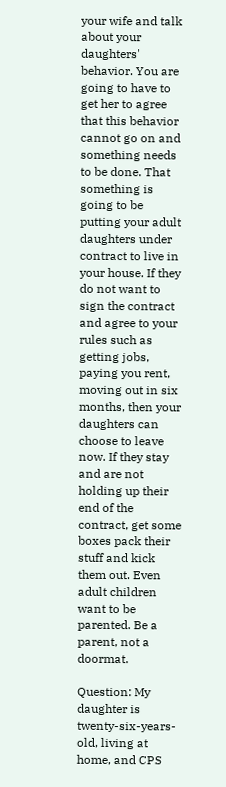your wife and talk about your daughters' behavior. You are going to have to get her to agree that this behavior cannot go on and something needs to be done. That something is going to be putting your adult daughters under contract to live in your house. If they do not want to sign the contract and agree to your rules such as getting jobs, paying you rent, moving out in six months, then your daughters can choose to leave now. If they stay and are not holding up their end of the contract, get some boxes pack their stuff and kick them out. Even adult children want to be parented. Be a parent, not a doormat.

Question: My daughter is twenty-six-years-old, living at home, and CPS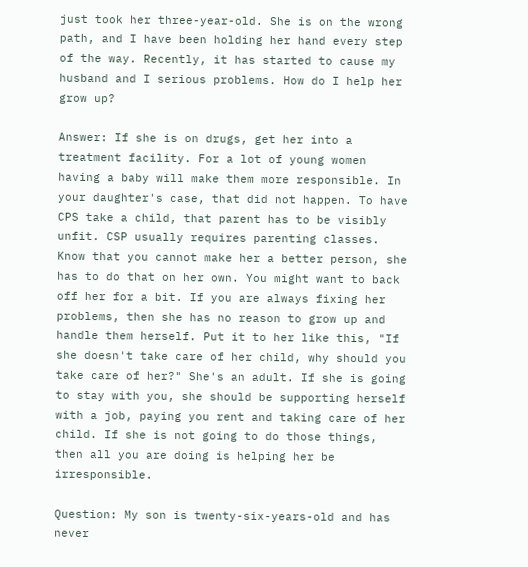just took her three-year-old. She is on the wrong path, and I have been holding her hand every step of the way. Recently, it has started to cause my husband and I serious problems. How do I help her grow up?

Answer: If she is on drugs, get her into a treatment facility. For a lot of young women having a baby will make them more responsible. In your daughter's case, that did not happen. To have CPS take a child, that parent has to be visibly unfit. CSP usually requires parenting classes. Know that you cannot make her a better person, she has to do that on her own. You might want to back off her for a bit. If you are always fixing her problems, then she has no reason to grow up and handle them herself. Put it to her like this, "If she doesn't take care of her child, why should you take care of her?" She's an adult. If she is going to stay with you, she should be supporting herself with a job, paying you rent and taking care of her child. If she is not going to do those things, then all you are doing is helping her be irresponsible.

Question: My son is twenty-six-years-old and has never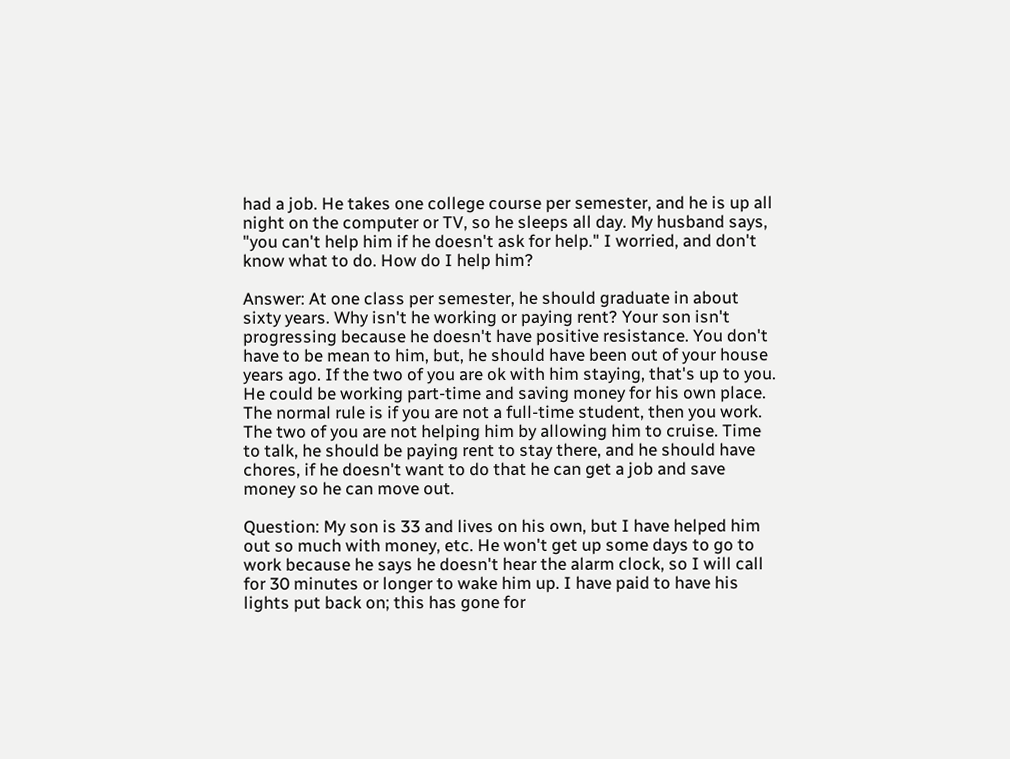had a job. He takes one college course per semester, and he is up all night on the computer or TV, so he sleeps all day. My husband says, "you can't help him if he doesn't ask for help." I worried, and don't know what to do. How do I help him?

Answer: At one class per semester, he should graduate in about sixty years. Why isn't he working or paying rent? Your son isn't progressing because he doesn't have positive resistance. You don't have to be mean to him, but, he should have been out of your house years ago. If the two of you are ok with him staying, that's up to you. He could be working part-time and saving money for his own place. The normal rule is if you are not a full-time student, then you work. The two of you are not helping him by allowing him to cruise. Time to talk, he should be paying rent to stay there, and he should have chores, if he doesn't want to do that he can get a job and save money so he can move out.

Question: My son is 33 and lives on his own, but I have helped him out so much with money, etc. He won't get up some days to go to work because he says he doesn't hear the alarm clock, so I will call for 30 minutes or longer to wake him up. I have paid to have his lights put back on; this has gone for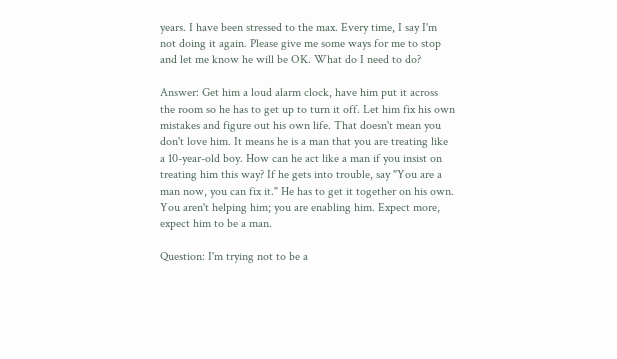years. I have been stressed to the max. Every time, I say I'm not doing it again. Please give me some ways for me to stop and let me know he will be OK. What do I need to do?

Answer: Get him a loud alarm clock, have him put it across the room so he has to get up to turn it off. Let him fix his own mistakes and figure out his own life. That doesn't mean you don't love him. It means he is a man that you are treating like a 10-year-old boy. How can he act like a man if you insist on treating him this way? If he gets into trouble, say "You are a man now, you can fix it." He has to get it together on his own. You aren't helping him; you are enabling him. Expect more, expect him to be a man.

Question: I'm trying not to be a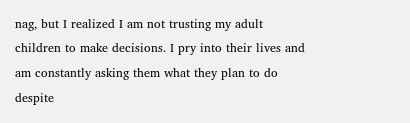nag, but I realized I am not trusting my adult children to make decisions. I pry into their lives and am constantly asking them what they plan to do despite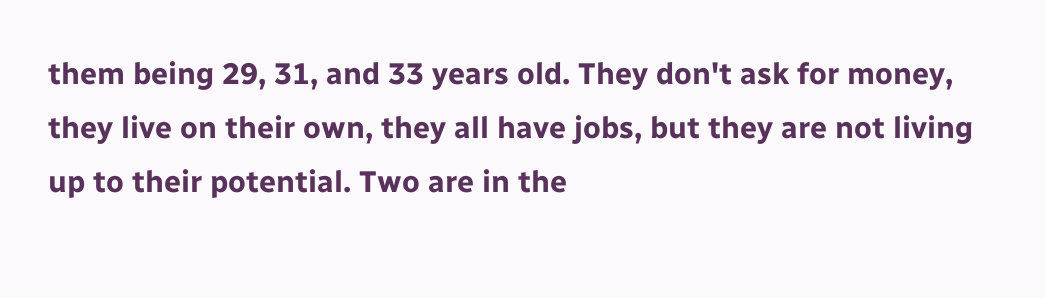them being 29, 31, and 33 years old. They don't ask for money, they live on their own, they all have jobs, but they are not living up to their potential. Two are in the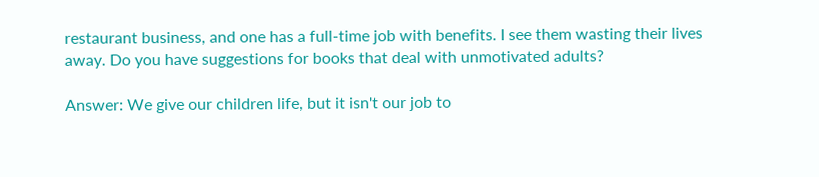restaurant business, and one has a full-time job with benefits. I see them wasting their lives away. Do you have suggestions for books that deal with unmotivated adults?

Answer: We give our children life, but it isn't our job to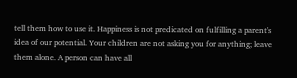tell them how to use it. Happiness is not predicated on fulfilling a parent's idea of our potential. Your children are not asking you for anything; leave them alone. A person can have all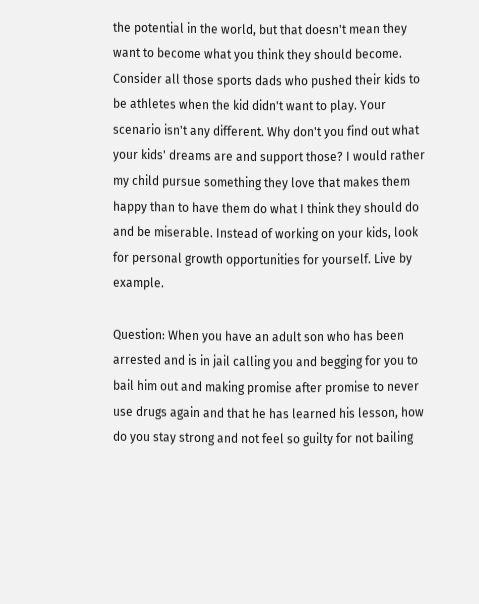the potential in the world, but that doesn't mean they want to become what you think they should become. Consider all those sports dads who pushed their kids to be athletes when the kid didn't want to play. Your scenario isn't any different. Why don't you find out what your kids' dreams are and support those? I would rather my child pursue something they love that makes them happy than to have them do what I think they should do and be miserable. Instead of working on your kids, look for personal growth opportunities for yourself. Live by example.

Question: When you have an adult son who has been arrested and is in jail calling you and begging for you to bail him out and making promise after promise to never use drugs again and that he has learned his lesson, how do you stay strong and not feel so guilty for not bailing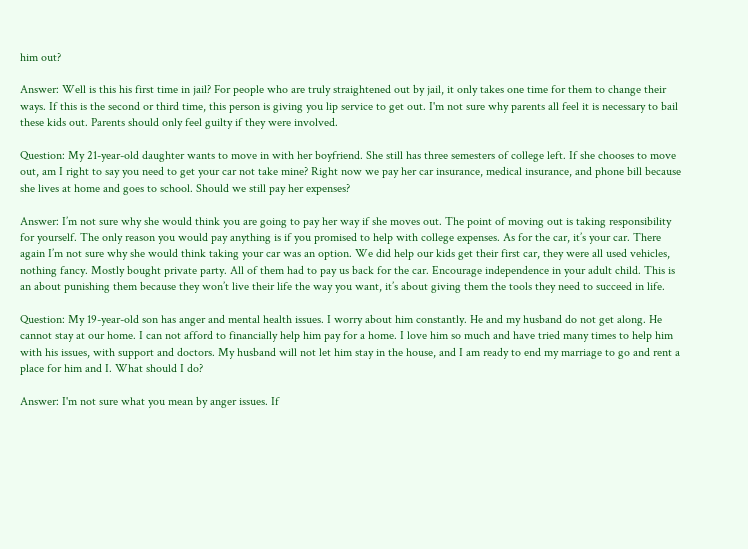him out?

Answer: Well is this his first time in jail? For people who are truly straightened out by jail, it only takes one time for them to change their ways. If this is the second or third time, this person is giving you lip service to get out. I'm not sure why parents all feel it is necessary to bail these kids out. Parents should only feel guilty if they were involved.

Question: My 21-year-old daughter wants to move in with her boyfriend. She still has three semesters of college left. If she chooses to move out, am I right to say you need to get your car not take mine? Right now we pay her car insurance, medical insurance, and phone bill because she lives at home and goes to school. Should we still pay her expenses?

Answer: I’m not sure why she would think you are going to pay her way if she moves out. The point of moving out is taking responsibility for yourself. The only reason you would pay anything is if you promised to help with college expenses. As for the car, it’s your car. There again I’m not sure why she would think taking your car was an option. We did help our kids get their first car, they were all used vehicles, nothing fancy. Mostly bought private party. All of them had to pay us back for the car. Encourage independence in your adult child. This is an about punishing them because they won’t live their life the way you want, it’s about giving them the tools they need to succeed in life.

Question: My 19-year-old son has anger and mental health issues. I worry about him constantly. He and my husband do not get along. He cannot stay at our home. I can not afford to financially help him pay for a home. I love him so much and have tried many times to help him with his issues, with support and doctors. My husband will not let him stay in the house, and I am ready to end my marriage to go and rent a place for him and I. What should I do?

Answer: I'm not sure what you mean by anger issues. If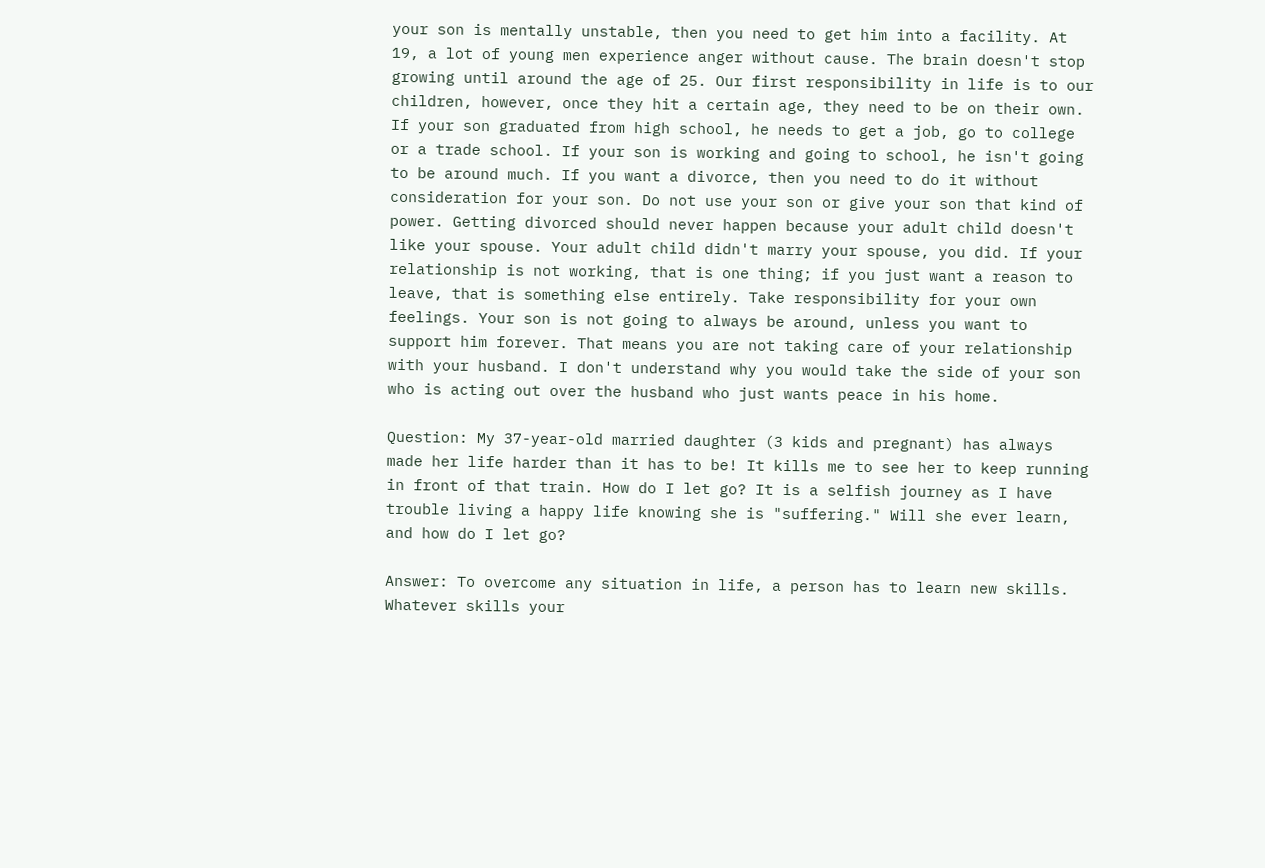your son is mentally unstable, then you need to get him into a facility. At 19, a lot of young men experience anger without cause. The brain doesn't stop growing until around the age of 25. Our first responsibility in life is to our children, however, once they hit a certain age, they need to be on their own. If your son graduated from high school, he needs to get a job, go to college or a trade school. If your son is working and going to school, he isn't going to be around much. If you want a divorce, then you need to do it without consideration for your son. Do not use your son or give your son that kind of power. Getting divorced should never happen because your adult child doesn't like your spouse. Your adult child didn't marry your spouse, you did. If your relationship is not working, that is one thing; if you just want a reason to leave, that is something else entirely. Take responsibility for your own feelings. Your son is not going to always be around, unless you want to support him forever. That means you are not taking care of your relationship with your husband. I don't understand why you would take the side of your son who is acting out over the husband who just wants peace in his home.

Question: My 37-year-old married daughter (3 kids and pregnant) has always made her life harder than it has to be! It kills me to see her to keep running in front of that train. How do I let go? It is a selfish journey as I have trouble living a happy life knowing she is "suffering." Will she ever learn, and how do I let go?

Answer: To overcome any situation in life, a person has to learn new skills. Whatever skills your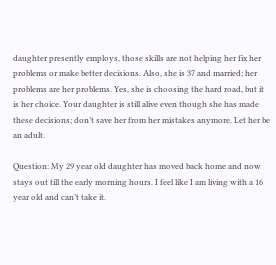daughter presently employs, those skills are not helping her fix her problems or make better decisions. Also, she is 37 and married; her problems are her problems. Yes, she is choosing the hard road, but it is her choice. Your daughter is still alive even though she has made these decisions; don’t save her from her mistakes anymore. Let her be an adult.

Question: My 29 year old daughter has moved back home and now stays out till the early morning hours. I feel like I am living with a 16 year old and can’t take it.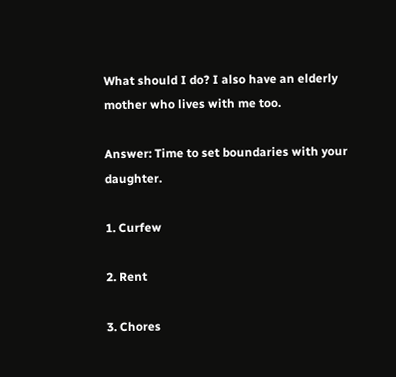What should I do? I also have an elderly mother who lives with me too.

Answer: Time to set boundaries with your daughter.

1. Curfew

2. Rent

3. Chores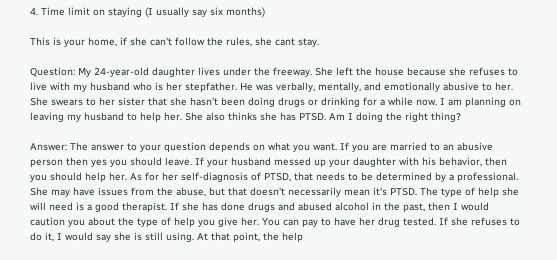4. Time limit on staying (I usually say six months)

This is your home, if she can't follow the rules, she cant stay.

Question: My 24-year-old daughter lives under the freeway. She left the house because she refuses to live with my husband who is her stepfather. He was verbally, mentally, and emotionally abusive to her. She swears to her sister that she hasn't been doing drugs or drinking for a while now. I am planning on leaving my husband to help her. She also thinks she has PTSD. Am I doing the right thing?

Answer: The answer to your question depends on what you want. If you are married to an abusive person then yes you should leave. If your husband messed up your daughter with his behavior, then you should help her. As for her self-diagnosis of PTSD, that needs to be determined by a professional. She may have issues from the abuse, but that doesn't necessarily mean it's PTSD. The type of help she will need is a good therapist. If she has done drugs and abused alcohol in the past, then I would caution you about the type of help you give her. You can pay to have her drug tested. If she refuses to do it, I would say she is still using. At that point, the help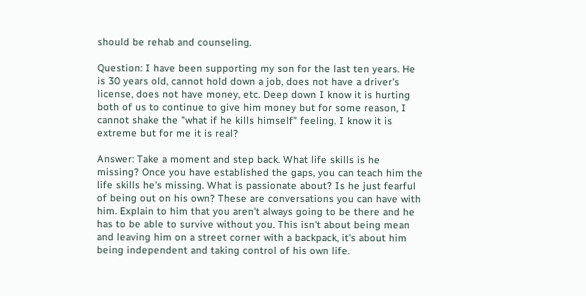should be rehab and counseling.

Question: I have been supporting my son for the last ten years. He is 30 years old, cannot hold down a job, does not have a driver's license, does not have money, etc. Deep down I know it is hurting both of us to continue to give him money but for some reason, I cannot shake the "what if he kills himself" feeling. I know it is extreme but for me it is real?

Answer: Take a moment and step back. What life skills is he missing? Once you have established the gaps, you can teach him the life skills he's missing. What is passionate about? Is he just fearful of being out on his own? These are conversations you can have with him. Explain to him that you aren't always going to be there and he has to be able to survive without you. This isn't about being mean and leaving him on a street corner with a backpack, it's about him being independent and taking control of his own life.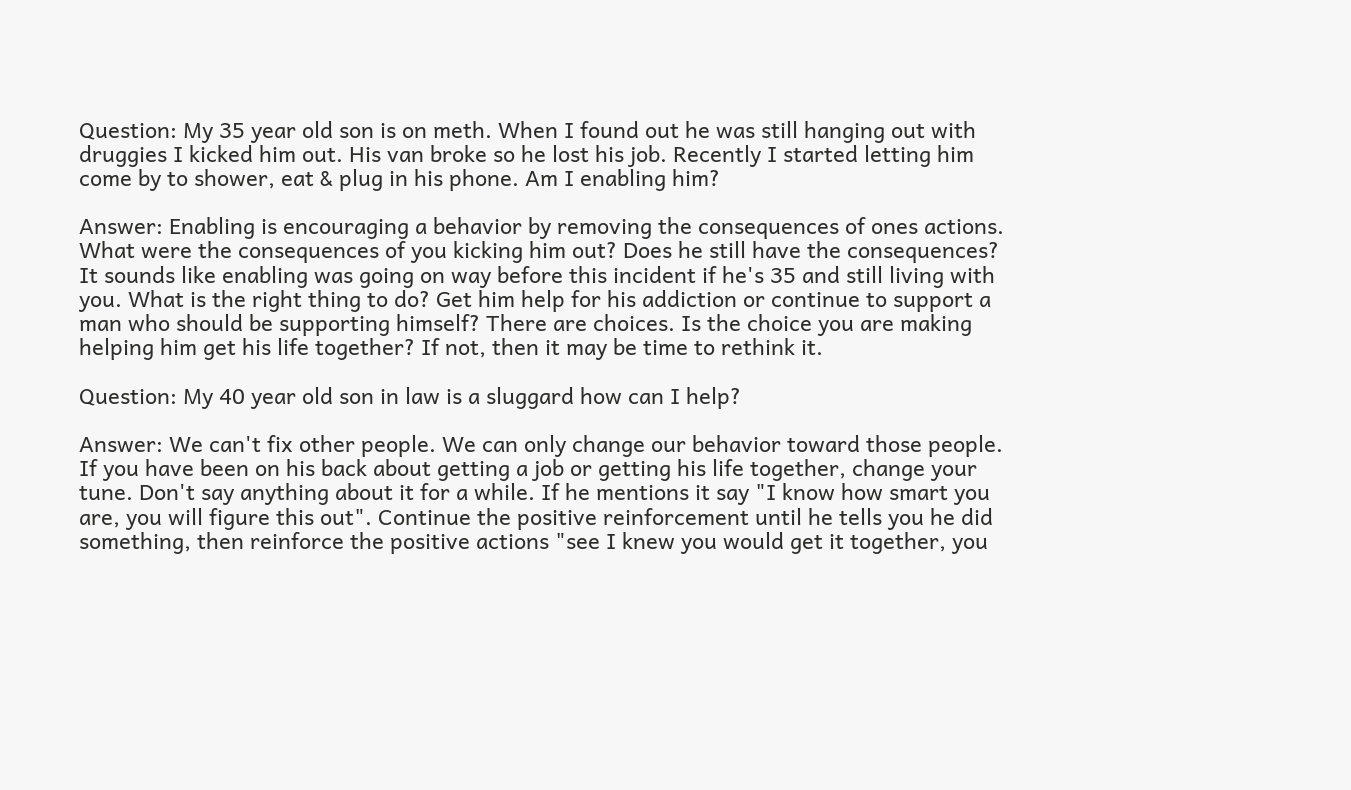Question: My 35 year old son is on meth. When I found out he was still hanging out with druggies I kicked him out. His van broke so he lost his job. Recently I started letting him come by to shower, eat & plug in his phone. Am I enabling him?

Answer: Enabling is encouraging a behavior by removing the consequences of ones actions. What were the consequences of you kicking him out? Does he still have the consequences? It sounds like enabling was going on way before this incident if he's 35 and still living with you. What is the right thing to do? Get him help for his addiction or continue to support a man who should be supporting himself? There are choices. Is the choice you are making helping him get his life together? If not, then it may be time to rethink it.

Question: My 40 year old son in law is a sluggard how can I help?

Answer: We can't fix other people. We can only change our behavior toward those people. If you have been on his back about getting a job or getting his life together, change your tune. Don't say anything about it for a while. If he mentions it say "I know how smart you are, you will figure this out". Continue the positive reinforcement until he tells you he did something, then reinforce the positive actions "see I knew you would get it together, you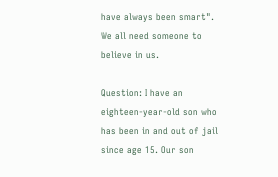have always been smart". We all need someone to believe in us.

Question: I have an eighteen-year-old son who has been in and out of jail since age 15. Our son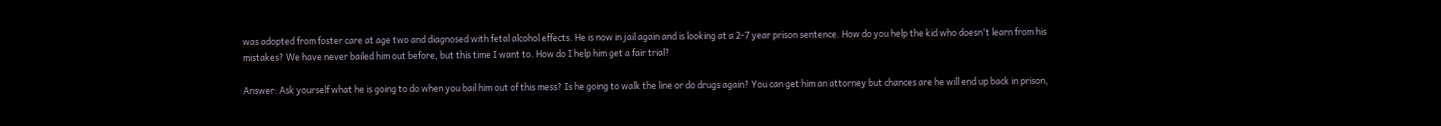was adopted from foster care at age two and diagnosed with fetal alcohol effects. He is now in jail again and is looking at a 2-7 year prison sentence. How do you help the kid who doesn't learn from his mistakes? We have never bailed him out before, but this time I want to. How do I help him get a fair trial?

Answer: Ask yourself what he is going to do when you bail him out of this mess? Is he going to walk the line or do drugs again? You can get him an attorney but chances are he will end up back in prison,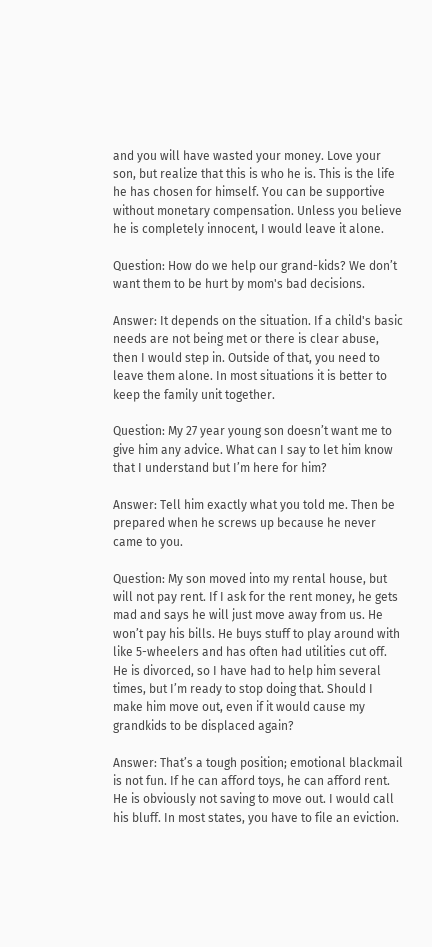and you will have wasted your money. Love your son, but realize that this is who he is. This is the life he has chosen for himself. You can be supportive without monetary compensation. Unless you believe he is completely innocent, I would leave it alone.

Question: How do we help our grand-kids? We don’t want them to be hurt by mom's bad decisions.

Answer: It depends on the situation. If a child's basic needs are not being met or there is clear abuse, then I would step in. Outside of that, you need to leave them alone. In most situations it is better to keep the family unit together.

Question: My 27 year young son doesn’t want me to give him any advice. What can I say to let him know that I understand but I’m here for him?

Answer: Tell him exactly what you told me. Then be prepared when he screws up because he never came to you.

Question: My son moved into my rental house, but will not pay rent. If I ask for the rent money, he gets mad and says he will just move away from us. He won’t pay his bills. He buys stuff to play around with like 5-wheelers and has often had utilities cut off. He is divorced, so I have had to help him several times, but I’m ready to stop doing that. Should I make him move out, even if it would cause my grandkids to be displaced again?

Answer: That’s a tough position; emotional blackmail is not fun. If he can afford toys, he can afford rent. He is obviously not saving to move out. I would call his bluff. In most states, you have to file an eviction.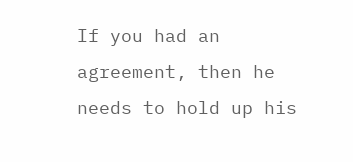If you had an agreement, then he needs to hold up his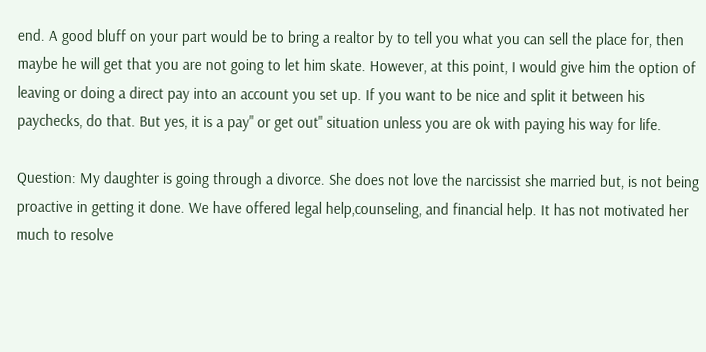end. A good bluff on your part would be to bring a realtor by to tell you what you can sell the place for, then maybe he will get that you are not going to let him skate. However, at this point, I would give him the option of leaving or doing a direct pay into an account you set up. If you want to be nice and split it between his paychecks, do that. But yes, it is a pay" or get out" situation unless you are ok with paying his way for life.

Question: My daughter is going through a divorce. She does not love the narcissist she married but, is not being proactive in getting it done. We have offered legal help,counseling, and financial help. It has not motivated her much to resolve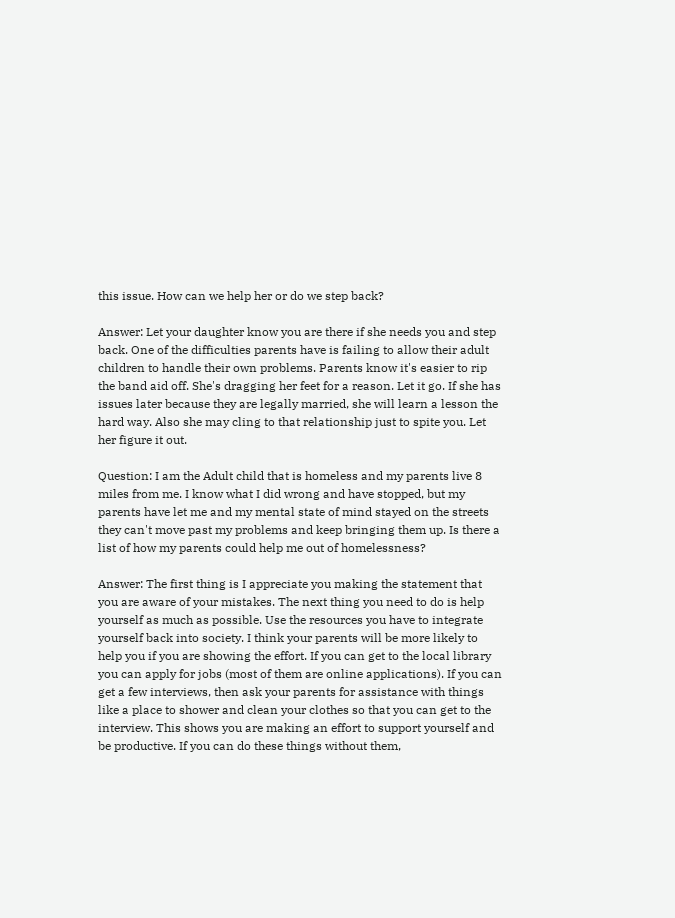this issue. How can we help her or do we step back?

Answer: Let your daughter know you are there if she needs you and step back. One of the difficulties parents have is failing to allow their adult children to handle their own problems. Parents know it's easier to rip the band aid off. She's dragging her feet for a reason. Let it go. If she has issues later because they are legally married, she will learn a lesson the hard way. Also she may cling to that relationship just to spite you. Let her figure it out.

Question: I am the Adult child that is homeless and my parents live 8 miles from me. I know what I did wrong and have stopped, but my parents have let me and my mental state of mind stayed on the streets they can't move past my problems and keep bringing them up. Is there a list of how my parents could help me out of homelessness?

Answer: The first thing is I appreciate you making the statement that you are aware of your mistakes. The next thing you need to do is help yourself as much as possible. Use the resources you have to integrate yourself back into society. I think your parents will be more likely to help you if you are showing the effort. If you can get to the local library you can apply for jobs (most of them are online applications). If you can get a few interviews, then ask your parents for assistance with things like a place to shower and clean your clothes so that you can get to the interview. This shows you are making an effort to support yourself and be productive. If you can do these things without them,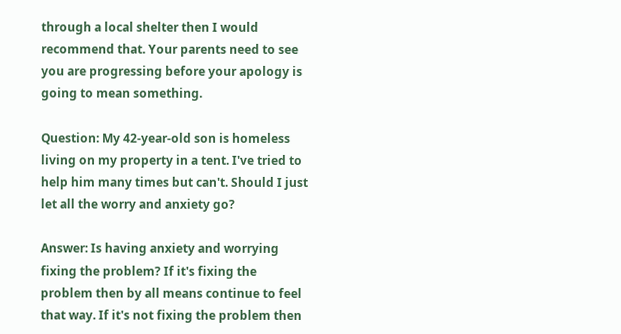through a local shelter then I would recommend that. Your parents need to see you are progressing before your apology is going to mean something.

Question: My 42-year-old son is homeless living on my property in a tent. I've tried to help him many times but can't. Should I just let all the worry and anxiety go?

Answer: Is having anxiety and worrying fixing the problem? If it's fixing the problem then by all means continue to feel that way. If it's not fixing the problem then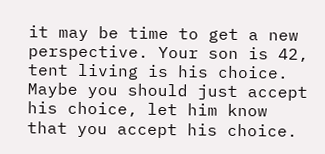it may be time to get a new perspective. Your son is 42, tent living is his choice. Maybe you should just accept his choice, let him know that you accept his choice.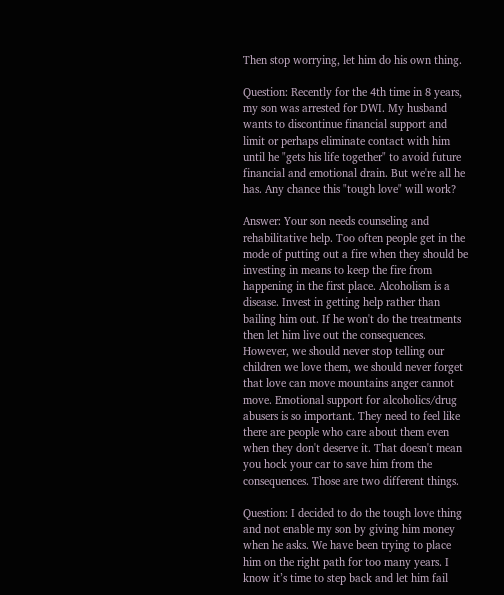Then stop worrying, let him do his own thing.

Question: Recently for the 4th time in 8 years, my son was arrested for DWI. My husband wants to discontinue financial support and limit or perhaps eliminate contact with him until he "gets his life together" to avoid future financial and emotional drain. But we're all he has. Any chance this "tough love" will work?

Answer: Your son needs counseling and rehabilitative help. Too often people get in the mode of putting out a fire when they should be investing in means to keep the fire from happening in the first place. Alcoholism is a disease. Invest in getting help rather than bailing him out. If he won't do the treatments then let him live out the consequences. However, we should never stop telling our children we love them, we should never forget that love can move mountains anger cannot move. Emotional support for alcoholics/drug abusers is so important. They need to feel like there are people who care about them even when they don't deserve it. That doesn't mean you hock your car to save him from the consequences. Those are two different things.

Question: I decided to do the tough love thing and not enable my son by giving him money when he asks. We have been trying to place him on the right path for too many years. I know it’s time to step back and let him fail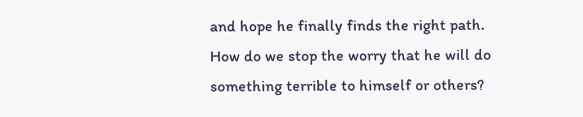and hope he finally finds the right path. How do we stop the worry that he will do something terrible to himself or others?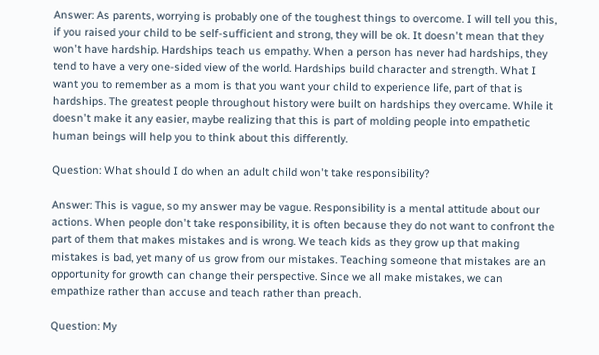Answer: As parents, worrying is probably one of the toughest things to overcome. I will tell you this, if you raised your child to be self-sufficient and strong, they will be ok. It doesn't mean that they won't have hardship. Hardships teach us empathy. When a person has never had hardships, they tend to have a very one-sided view of the world. Hardships build character and strength. What I want you to remember as a mom is that you want your child to experience life, part of that is hardships. The greatest people throughout history were built on hardships they overcame. While it doesn't make it any easier, maybe realizing that this is part of molding people into empathetic human beings will help you to think about this differently.

Question: What should I do when an adult child won't take responsibility?

Answer: This is vague, so my answer may be vague. Responsibility is a mental attitude about our actions. When people don't take responsibility, it is often because they do not want to confront the part of them that makes mistakes and is wrong. We teach kids as they grow up that making mistakes is bad, yet many of us grow from our mistakes. Teaching someone that mistakes are an opportunity for growth can change their perspective. Since we all make mistakes, we can empathize rather than accuse and teach rather than preach.

Question: My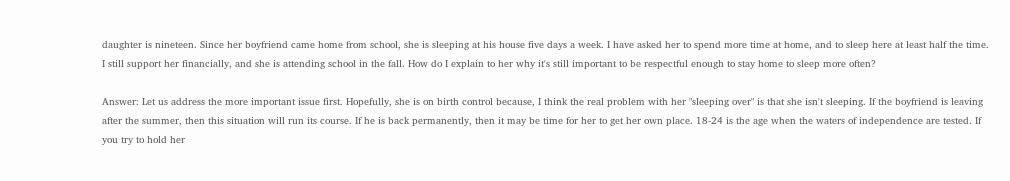daughter is nineteen. Since her boyfriend came home from school, she is sleeping at his house five days a week. I have asked her to spend more time at home, and to sleep here at least half the time. I still support her financially, and she is attending school in the fall. How do I explain to her why it's still important to be respectful enough to stay home to sleep more often?

Answer: Let us address the more important issue first. Hopefully, she is on birth control because, I think the real problem with her "sleeping over" is that she isn't sleeping. If the boyfriend is leaving after the summer, then this situation will run its course. If he is back permanently, then it may be time for her to get her own place. 18-24 is the age when the waters of independence are tested. If you try to hold her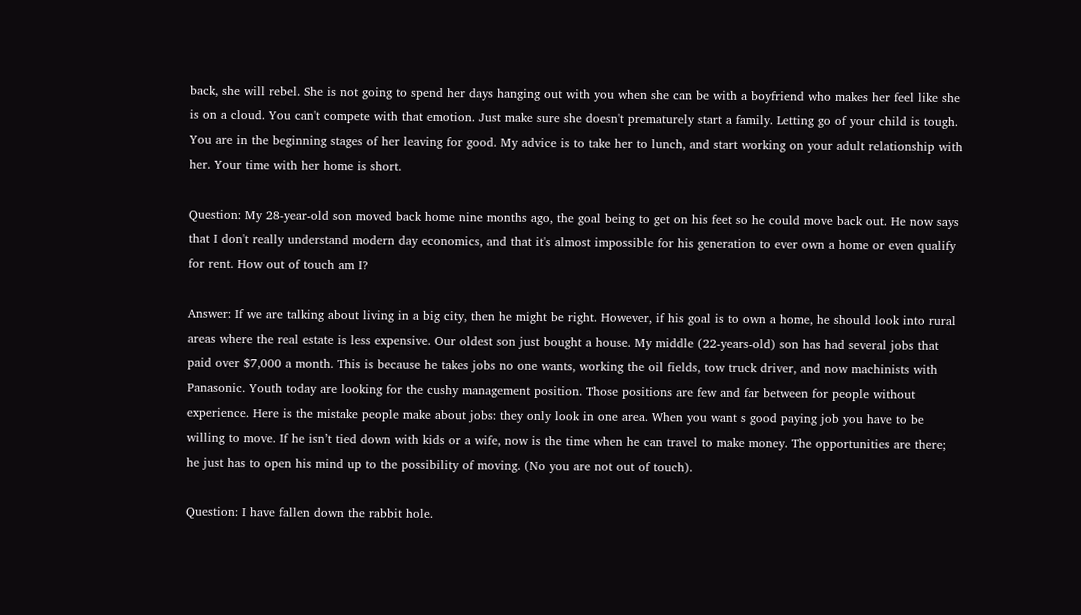back, she will rebel. She is not going to spend her days hanging out with you when she can be with a boyfriend who makes her feel like she is on a cloud. You can't compete with that emotion. Just make sure she doesn't prematurely start a family. Letting go of your child is tough. You are in the beginning stages of her leaving for good. My advice is to take her to lunch, and start working on your adult relationship with her. Your time with her home is short.

Question: My 28-year-old son moved back home nine months ago, the goal being to get on his feet so he could move back out. He now says that I don't really understand modern day economics, and that it's almost impossible for his generation to ever own a home or even qualify for rent. How out of touch am I?

Answer: If we are talking about living in a big city, then he might be right. However, if his goal is to own a home, he should look into rural areas where the real estate is less expensive. Our oldest son just bought a house. My middle (22-years-old) son has had several jobs that paid over $7,000 a month. This is because he takes jobs no one wants, working the oil fields, tow truck driver, and now machinists with Panasonic. Youth today are looking for the cushy management position. Those positions are few and far between for people without experience. Here is the mistake people make about jobs: they only look in one area. When you want s good paying job you have to be willing to move. If he isn’t tied down with kids or a wife, now is the time when he can travel to make money. The opportunities are there; he just has to open his mind up to the possibility of moving. (No you are not out of touch).

Question: I have fallen down the rabbit hole.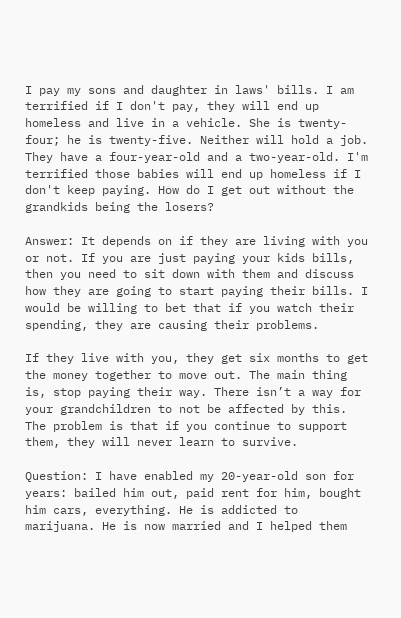I pay my sons and daughter in laws' bills. I am terrified if I don't pay, they will end up homeless and live in a vehicle. She is twenty-four; he is twenty-five. Neither will hold a job. They have a four-year-old and a two-year-old. I'm terrified those babies will end up homeless if I don't keep paying. How do I get out without the grandkids being the losers?

Answer: It depends on if they are living with you or not. If you are just paying your kids bills, then you need to sit down with them and discuss how they are going to start paying their bills. I would be willing to bet that if you watch their spending, they are causing their problems.

If they live with you, they get six months to get the money together to move out. The main thing is, stop paying their way. There isn’t a way for your grandchildren to not be affected by this. The problem is that if you continue to support them, they will never learn to survive.

Question: I have enabled my 20-year-old son for years: bailed him out, paid rent for him, bought him cars, everything. He is addicted to marijuana. He is now married and I helped them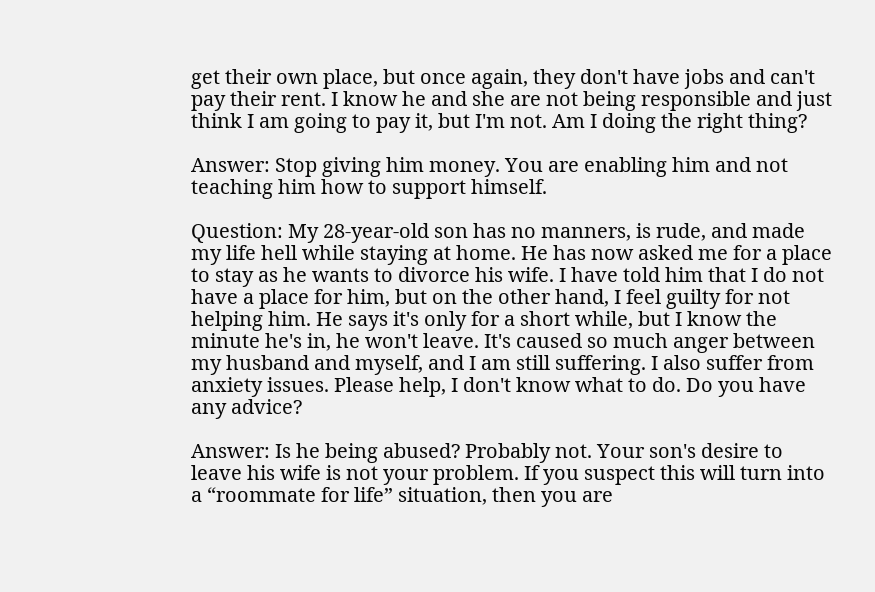get their own place, but once again, they don't have jobs and can't pay their rent. I know he and she are not being responsible and just think I am going to pay it, but I'm not. Am I doing the right thing?

Answer: Stop giving him money. You are enabling him and not teaching him how to support himself.

Question: My 28-year-old son has no manners, is rude, and made my life hell while staying at home. He has now asked me for a place to stay as he wants to divorce his wife. I have told him that I do not have a place for him, but on the other hand, I feel guilty for not helping him. He says it's only for a short while, but I know the minute he's in, he won't leave. It's caused so much anger between my husband and myself, and I am still suffering. I also suffer from anxiety issues. Please help, I don't know what to do. Do you have any advice?

Answer: Is he being abused? Probably not. Your son's desire to leave his wife is not your problem. If you suspect this will turn into a “roommate for life” situation, then you are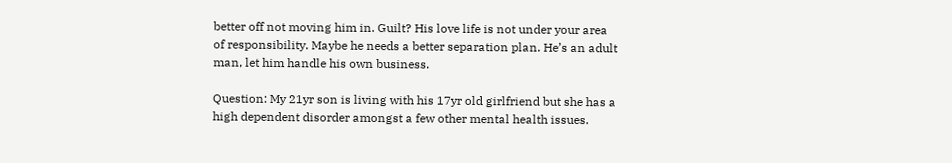better off not moving him in. Guilt? His love life is not under your area of responsibility. Maybe he needs a better separation plan. He’s an adult man, let him handle his own business.

Question: My 21yr son is living with his 17yr old girlfriend but she has a high dependent disorder amongst a few other mental health issues.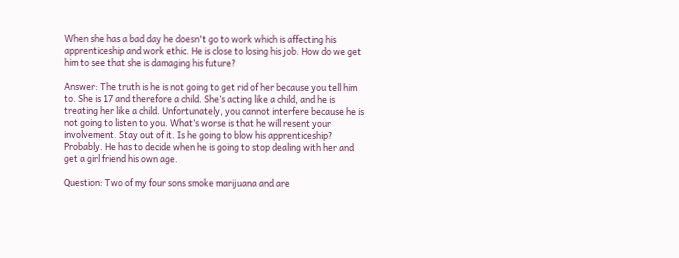When she has a bad day he doesn't go to work which is affecting his apprenticeship and work ethic. He is close to losing his job. How do we get him to see that she is damaging his future?

Answer: The truth is he is not going to get rid of her because you tell him to. She is 17 and therefore a child. She’s acting like a child, and he is treating her like a child. Unfortunately, you cannot interfere because he is not going to listen to you. What’s worse is that he will resent your involvement. Stay out of it. Is he going to blow his apprenticeship? Probably. He has to decide when he is going to stop dealing with her and get a girl friend his own age.

Question: Two of my four sons smoke marijuana and are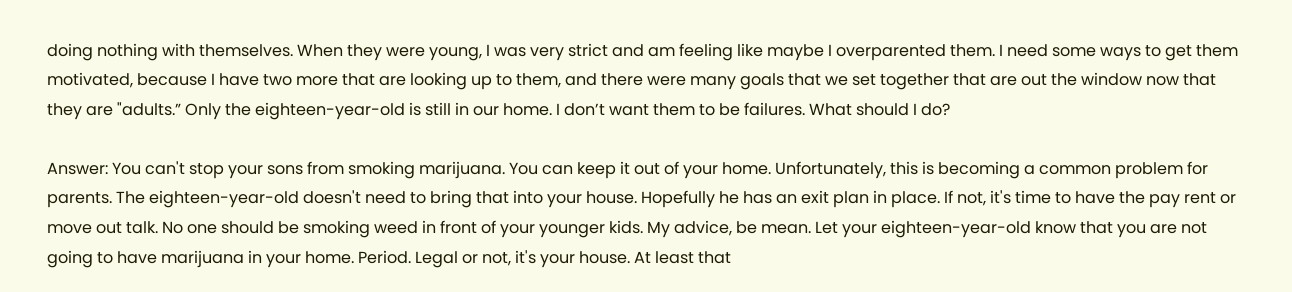doing nothing with themselves. When they were young, I was very strict and am feeling like maybe I overparented them. I need some ways to get them motivated, because I have two more that are looking up to them, and there were many goals that we set together that are out the window now that they are "adults.” Only the eighteen-year-old is still in our home. I don’t want them to be failures. What should I do?

Answer: You can't stop your sons from smoking marijuana. You can keep it out of your home. Unfortunately, this is becoming a common problem for parents. The eighteen-year-old doesn't need to bring that into your house. Hopefully he has an exit plan in place. If not, it's time to have the pay rent or move out talk. No one should be smoking weed in front of your younger kids. My advice, be mean. Let your eighteen-year-old know that you are not going to have marijuana in your home. Period. Legal or not, it's your house. At least that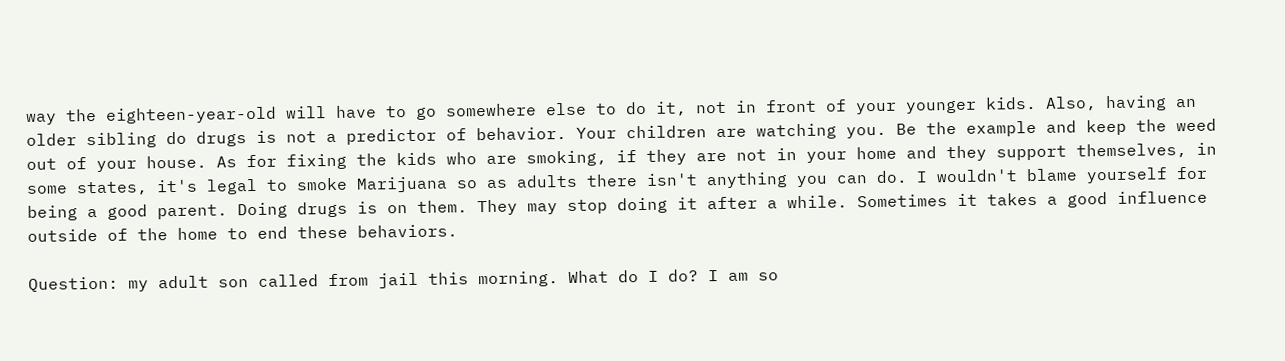way the eighteen-year-old will have to go somewhere else to do it, not in front of your younger kids. Also, having an older sibling do drugs is not a predictor of behavior. Your children are watching you. Be the example and keep the weed out of your house. As for fixing the kids who are smoking, if they are not in your home and they support themselves, in some states, it's legal to smoke Marijuana so as adults there isn't anything you can do. I wouldn't blame yourself for being a good parent. Doing drugs is on them. They may stop doing it after a while. Sometimes it takes a good influence outside of the home to end these behaviors.

Question: my adult son called from jail this morning. What do I do? I am so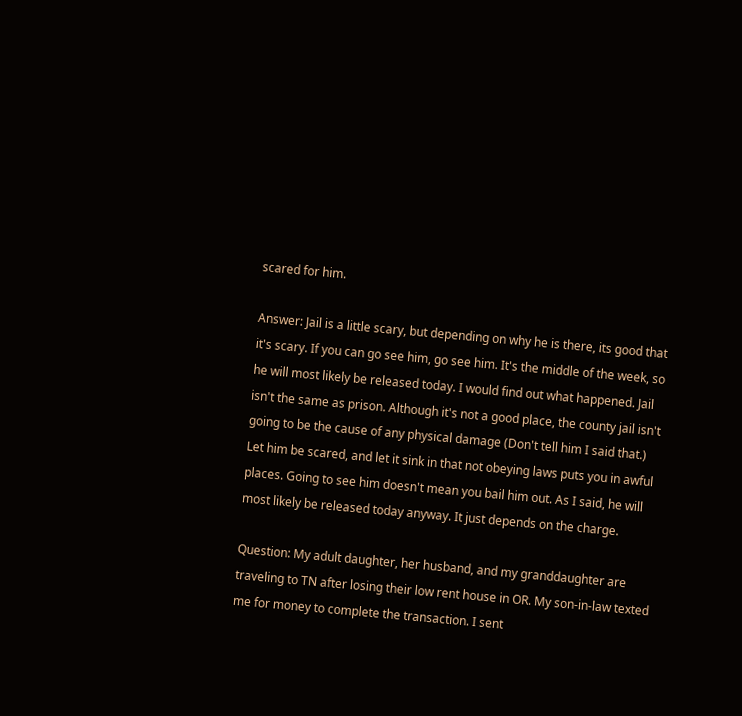scared for him.

Answer: Jail is a little scary, but depending on why he is there, its good that it's scary. If you can go see him, go see him. It's the middle of the week, so he will most likely be released today. I would find out what happened. Jail isn't the same as prison. Although it's not a good place, the county jail isn't going to be the cause of any physical damage (Don't tell him I said that.) Let him be scared, and let it sink in that not obeying laws puts you in awful places. Going to see him doesn't mean you bail him out. As I said, he will most likely be released today anyway. It just depends on the charge.

Question: My adult daughter, her husband, and my granddaughter are traveling to TN after losing their low rent house in OR. My son-in-law texted me for money to complete the transaction. I sent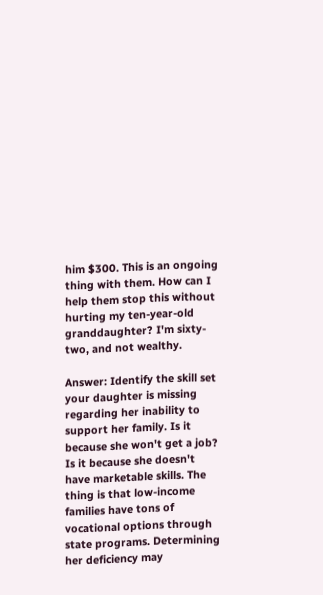him $300. This is an ongoing thing with them. How can I help them stop this without hurting my ten-year-old granddaughter? I'm sixty-two, and not wealthy.

Answer: Identify the skill set your daughter is missing regarding her inability to support her family. Is it because she won't get a job? Is it because she doesn't have marketable skills. The thing is that low-income families have tons of vocational options through state programs. Determining her deficiency may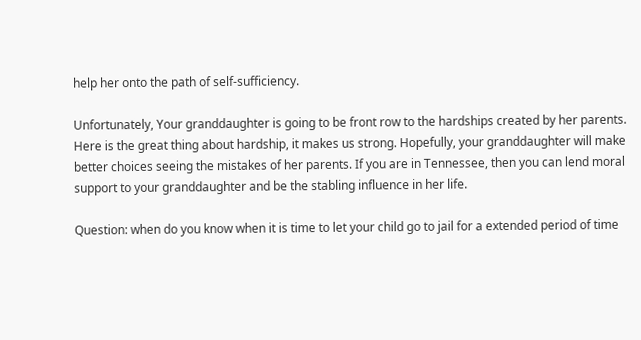help her onto the path of self-sufficiency.

Unfortunately, Your granddaughter is going to be front row to the hardships created by her parents. Here is the great thing about hardship, it makes us strong. Hopefully, your granddaughter will make better choices seeing the mistakes of her parents. If you are in Tennessee, then you can lend moral support to your granddaughter and be the stabling influence in her life.

Question: when do you know when it is time to let your child go to jail for a extended period of time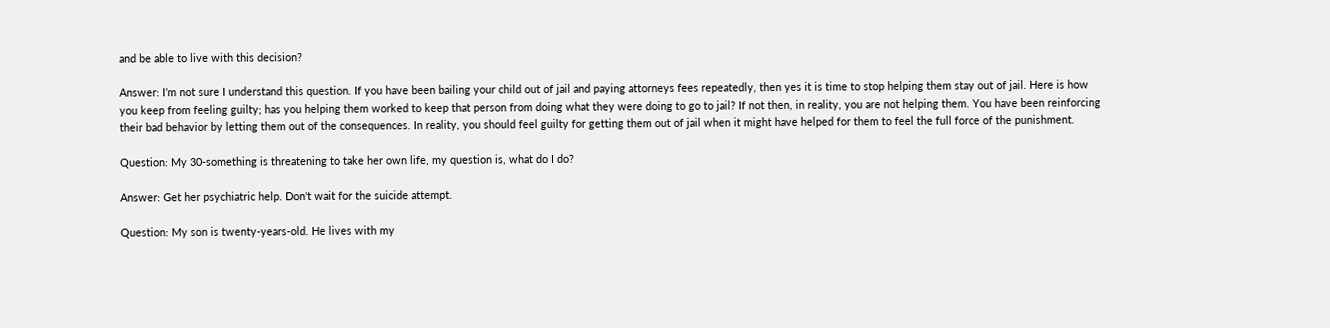and be able to live with this decision?

Answer: I’m not sure I understand this question. If you have been bailing your child out of jail and paying attorneys fees repeatedly, then yes it is time to stop helping them stay out of jail. Here is how you keep from feeling guilty; has you helping them worked to keep that person from doing what they were doing to go to jail? If not then, in reality, you are not helping them. You have been reinforcing their bad behavior by letting them out of the consequences. In reality, you should feel guilty for getting them out of jail when it might have helped for them to feel the full force of the punishment.

Question: My 30-something is threatening to take her own life, my question is, what do I do?

Answer: Get her psychiatric help. Don't wait for the suicide attempt.

Question: My son is twenty-years-old. He lives with my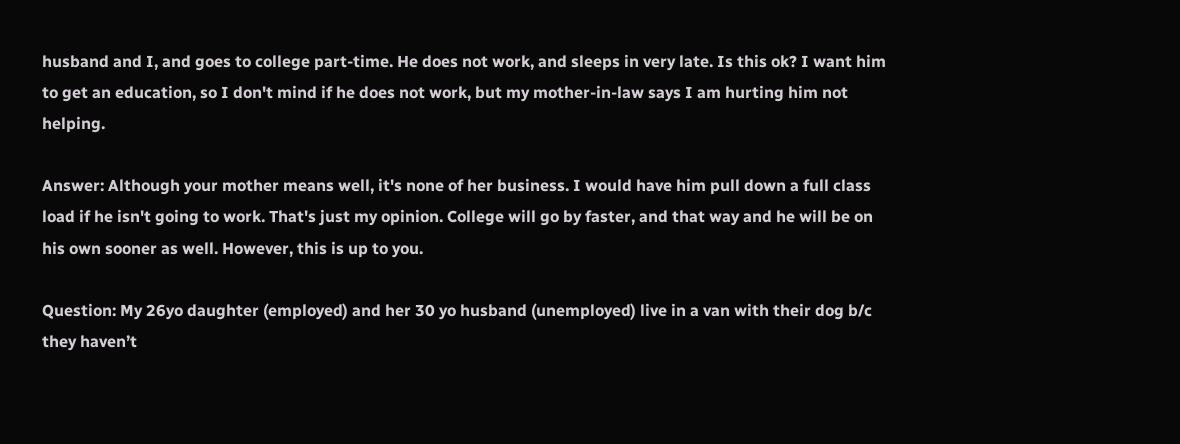husband and I, and goes to college part-time. He does not work, and sleeps in very late. Is this ok? I want him to get an education, so I don't mind if he does not work, but my mother-in-law says I am hurting him not helping.

Answer: Although your mother means well, it's none of her business. I would have him pull down a full class load if he isn't going to work. That's just my opinion. College will go by faster, and that way and he will be on his own sooner as well. However, this is up to you.

Question: My 26yo daughter (employed) and her 30 yo husband (unemployed) live in a van with their dog b/c they haven’t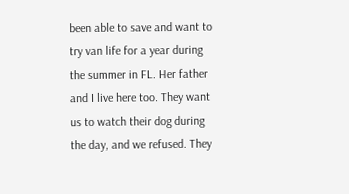been able to save and want to try van life for a year during the summer in FL. Her father and I live here too. They want us to watch their dog during the day, and we refused. They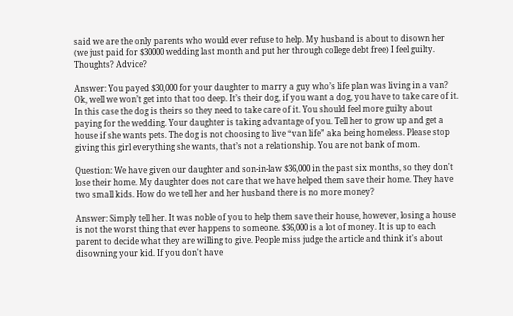said we are the only parents who would ever refuse to help. My husband is about to disown her (we just paid for $30000 wedding last month and put her through college debt free) I feel guilty. Thoughts? Advice?

Answer: You payed $30,000 for your daughter to marry a guy who’s life plan was living in a van? Ok, well we won’t get into that too deep. It’s their dog, if you want a dog, you have to take care of it. In this case the dog is theirs so they need to take care of it. You should feel more guilty about paying for the wedding. Your daughter is taking advantage of you. Tell her to grow up and get a house if she wants pets. The dog is not choosing to live “van life” aka being homeless. Please stop giving this girl everything she wants, that’s not a relationship. You are not bank of mom.

Question: We have given our daughter and son-in-law $36,000 in the past six months, so they don't lose their home. My daughter does not care that we have helped them save their home. They have two small kids. How do we tell her and her husband there is no more money?

Answer: Simply tell her. It was noble of you to help them save their house, however, losing a house is not the worst thing that ever happens to someone. $36,000 is a lot of money. It is up to each parent to decide what they are willing to give. People miss judge the article and think it's about disowning your kid. If you don't have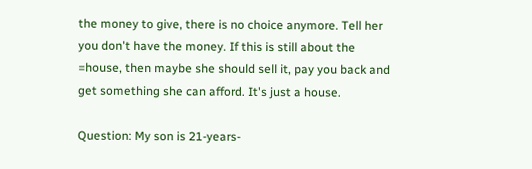the money to give, there is no choice anymore. Tell her you don't have the money. If this is still about the =house, then maybe she should sell it, pay you back and get something she can afford. It's just a house.

Question: My son is 21-years-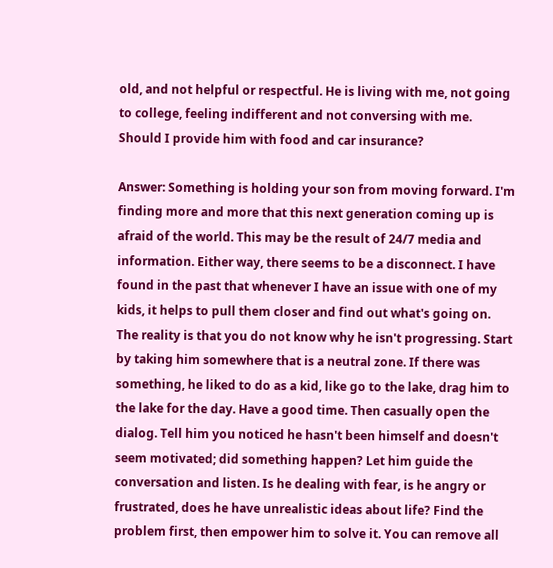old, and not helpful or respectful. He is living with me, not going to college, feeling indifferent and not conversing with me. Should I provide him with food and car insurance?

Answer: Something is holding your son from moving forward. I'm finding more and more that this next generation coming up is afraid of the world. This may be the result of 24/7 media and information. Either way, there seems to be a disconnect. I have found in the past that whenever I have an issue with one of my kids, it helps to pull them closer and find out what's going on. The reality is that you do not know why he isn't progressing. Start by taking him somewhere that is a neutral zone. If there was something, he liked to do as a kid, like go to the lake, drag him to the lake for the day. Have a good time. Then casually open the dialog. Tell him you noticed he hasn't been himself and doesn't seem motivated; did something happen? Let him guide the conversation and listen. Is he dealing with fear, is he angry or frustrated, does he have unrealistic ideas about life? Find the problem first, then empower him to solve it. You can remove all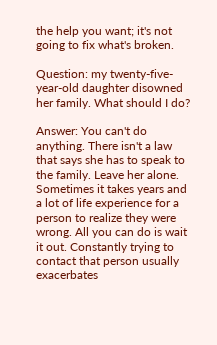the help you want; it's not going to fix what's broken.

Question: my twenty-five-year-old daughter disowned her family. What should I do?

Answer: You can't do anything. There isn't a law that says she has to speak to the family. Leave her alone. Sometimes it takes years and a lot of life experience for a person to realize they were wrong. All you can do is wait it out. Constantly trying to contact that person usually exacerbates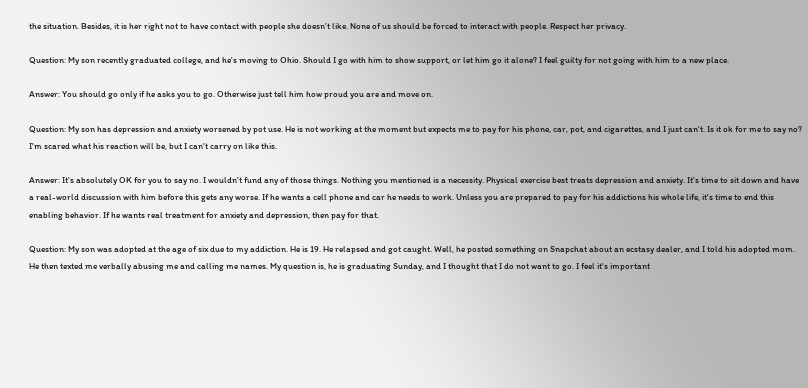the situation. Besides, it is her right not to have contact with people she doesn't like. None of us should be forced to interact with people. Respect her privacy.

Question: My son recently graduated college, and he's moving to Ohio. Should I go with him to show support, or let him go it alone? I feel guilty for not going with him to a new place.

Answer: You should go only if he asks you to go. Otherwise just tell him how proud you are and move on.

Question: My son has depression and anxiety worsened by pot use. He is not working at the moment but expects me to pay for his phone, car, pot, and cigarettes, and I just can't. Is it ok for me to say no? I'm scared what his reaction will be, but I can't carry on like this.

Answer: It's absolutely OK for you to say no. I wouldn't fund any of those things. Nothing you mentioned is a necessity. Physical exercise best treats depression and anxiety. It's time to sit down and have a real-world discussion with him before this gets any worse. If he wants a cell phone and car he needs to work. Unless you are prepared to pay for his addictions his whole life, it's time to end this enabling behavior. If he wants real treatment for anxiety and depression, then pay for that.

Question: My son was adopted at the age of six due to my addiction. He is 19. He relapsed and got caught. Well, he posted something on Snapchat about an ecstasy dealer, and I told his adopted mom. He then texted me verbally abusing me and calling me names. My question is, he is graduating Sunday, and I thought that I do not want to go. I feel it's important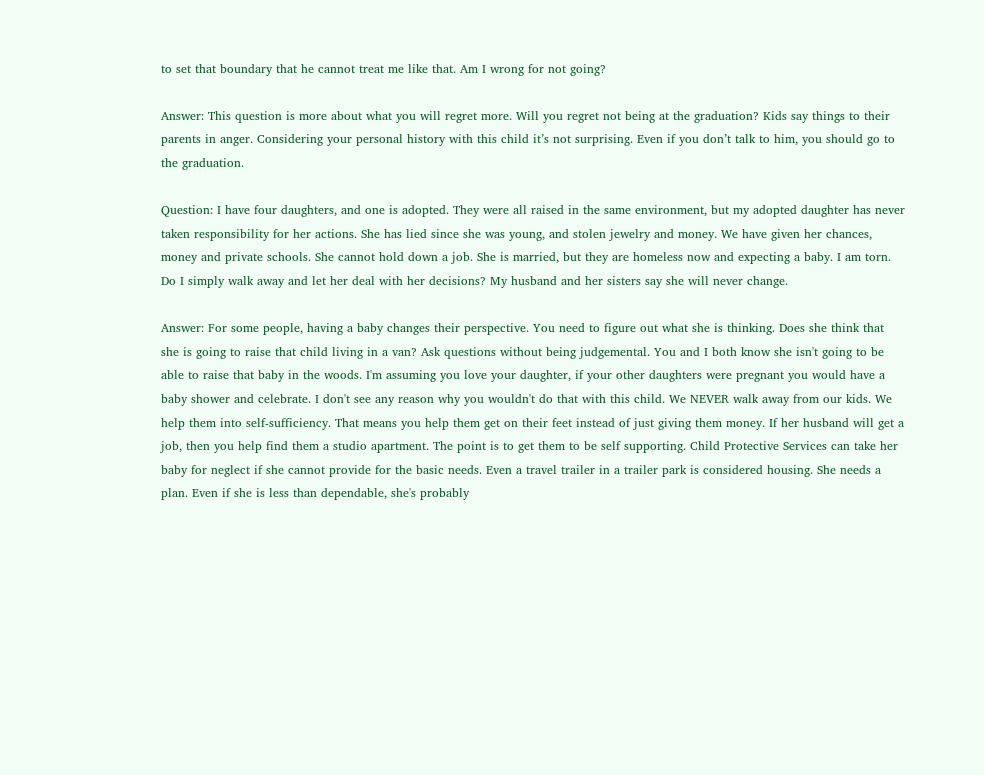to set that boundary that he cannot treat me like that. Am I wrong for not going?

Answer: This question is more about what you will regret more. Will you regret not being at the graduation? Kids say things to their parents in anger. Considering your personal history with this child it’s not surprising. Even if you don’t talk to him, you should go to the graduation.

Question: I have four daughters, and one is adopted. They were all raised in the same environment, but my adopted daughter has never taken responsibility for her actions. She has lied since she was young, and stolen jewelry and money. We have given her chances, money and private schools. She cannot hold down a job. She is married, but they are homeless now and expecting a baby. I am torn. Do I simply walk away and let her deal with her decisions? My husband and her sisters say she will never change.

Answer: For some people, having a baby changes their perspective. You need to figure out what she is thinking. Does she think that she is going to raise that child living in a van? Ask questions without being judgemental. You and I both know she isn't going to be able to raise that baby in the woods. I'm assuming you love your daughter, if your other daughters were pregnant you would have a baby shower and celebrate. I don't see any reason why you wouldn't do that with this child. We NEVER walk away from our kids. We help them into self-sufficiency. That means you help them get on their feet instead of just giving them money. If her husband will get a job, then you help find them a studio apartment. The point is to get them to be self supporting. Child Protective Services can take her baby for neglect if she cannot provide for the basic needs. Even a travel trailer in a trailer park is considered housing. She needs a plan. Even if she is less than dependable, she's probably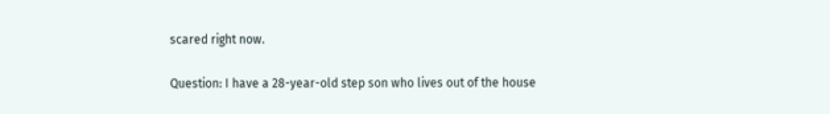scared right now.

Question: I have a 28-year-old step son who lives out of the house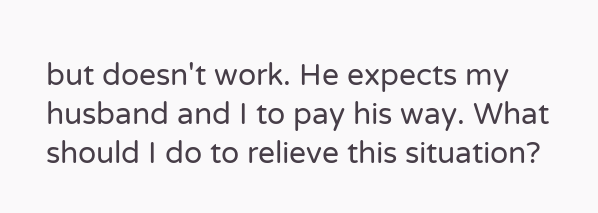but doesn't work. He expects my husband and I to pay his way. What should I do to relieve this situation?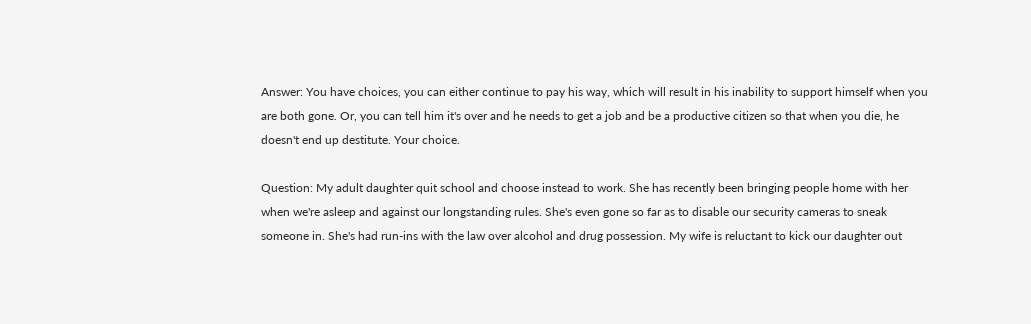Answer: You have choices, you can either continue to pay his way, which will result in his inability to support himself when you are both gone. Or, you can tell him it's over and he needs to get a job and be a productive citizen so that when you die, he doesn't end up destitute. Your choice.

Question: My adult daughter quit school and choose instead to work. She has recently been bringing people home with her when we're asleep and against our longstanding rules. She's even gone so far as to disable our security cameras to sneak someone in. She's had run-ins with the law over alcohol and drug possession. My wife is reluctant to kick our daughter out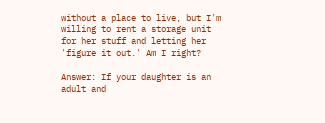without a place to live, but I'm willing to rent a storage unit for her stuff and letting her 'figure it out.' Am I right?

Answer: If your daughter is an adult and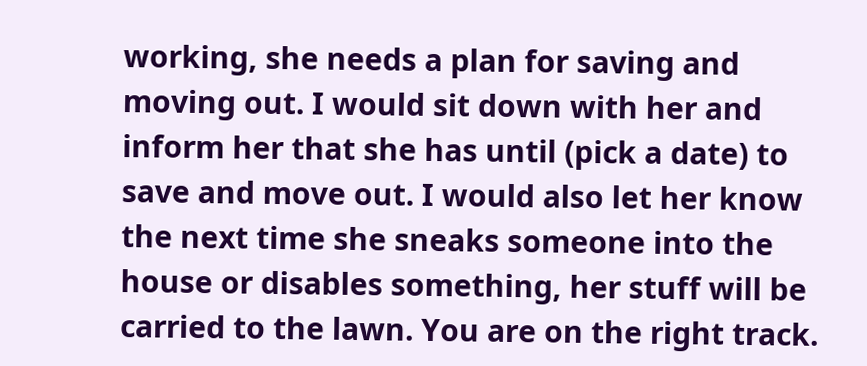working, she needs a plan for saving and moving out. I would sit down with her and inform her that she has until (pick a date) to save and move out. I would also let her know the next time she sneaks someone into the house or disables something, her stuff will be carried to the lawn. You are on the right track.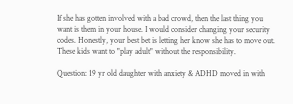If she has gotten involved with a bad crowd, then the last thing you want is them in your house. I would consider changing your security codes. Honestly, your best bet is letting her know she has to move out. These kids want to "play adult" without the responsibility.

Question: 19 yr old daughter with anxiety & ADHD moved in with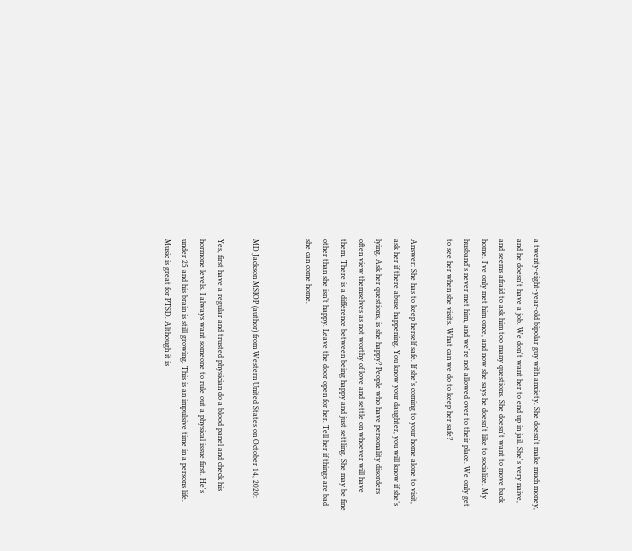a twenty-eight-year-old bipolar guy with anxiety. She doesn't make much money, and he doesn't have a job. We don't want her to end up in jail. She's very naive, and seems afraid to ask him too many questions. She doesn't want to move back home. I've only met him once, and now she says he doesn't like to socialize. My husband's never met him, and we're not allowed over to their place. We only get to see her when she visits. What can we do to keep her safe?

Answer: She has to keep herself safe. If she’s coming to your home alone to visit, ask her if there abuse happening. You know your daughter, you will know if she’s lying. Ask her questions, is she happy? People who have personality disorders often view themselves as not worthy of love and settle on whoever will have them. There is a difference between being happy and just settling. She may be fine other than she isn’t happy. Leave the door open for her. Tell her if things are bad she can come home.


MD Jackson MSIOP (author) from Western United States on October 14, 2020:

Yes, first have a regular and trusted physician do a blood panel and check his hormone levels. I always want someone to rule out a physical issue first. He's under 25 and his brain is still growing. This is an impulsive time in a persons life. Music is great for PTSD. Although it is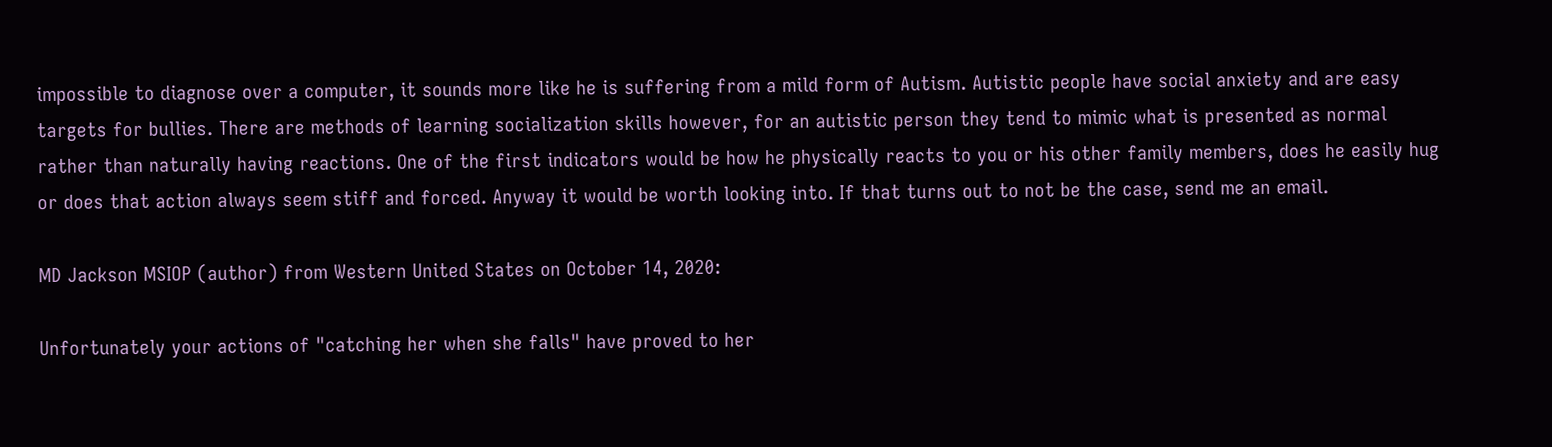impossible to diagnose over a computer, it sounds more like he is suffering from a mild form of Autism. Autistic people have social anxiety and are easy targets for bullies. There are methods of learning socialization skills however, for an autistic person they tend to mimic what is presented as normal rather than naturally having reactions. One of the first indicators would be how he physically reacts to you or his other family members, does he easily hug or does that action always seem stiff and forced. Anyway it would be worth looking into. If that turns out to not be the case, send me an email.

MD Jackson MSIOP (author) from Western United States on October 14, 2020:

Unfortunately your actions of "catching her when she falls" have proved to her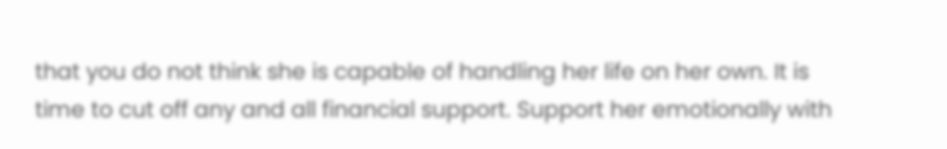that you do not think she is capable of handling her life on her own. It is time to cut off any and all financial support. Support her emotionally with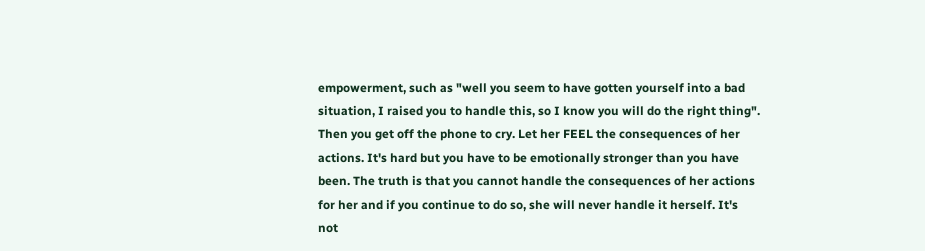empowerment, such as "well you seem to have gotten yourself into a bad situation, I raised you to handle this, so I know you will do the right thing". Then you get off the phone to cry. Let her FEEL the consequences of her actions. It's hard but you have to be emotionally stronger than you have been. The truth is that you cannot handle the consequences of her actions for her and if you continue to do so, she will never handle it herself. It's not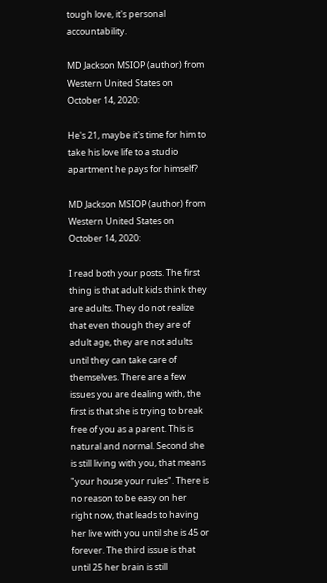tough love, it's personal accountability.

MD Jackson MSIOP (author) from Western United States on October 14, 2020:

He's 21, maybe it's time for him to take his love life to a studio apartment he pays for himself?

MD Jackson MSIOP (author) from Western United States on October 14, 2020:

I read both your posts. The first thing is that adult kids think they are adults. They do not realize that even though they are of adult age, they are not adults until they can take care of themselves. There are a few issues you are dealing with, the first is that she is trying to break free of you as a parent. This is natural and normal. Second she is still living with you, that means "your house your rules". There is no reason to be easy on her right now, that leads to having her live with you until she is 45 or forever. The third issue is that until 25 her brain is still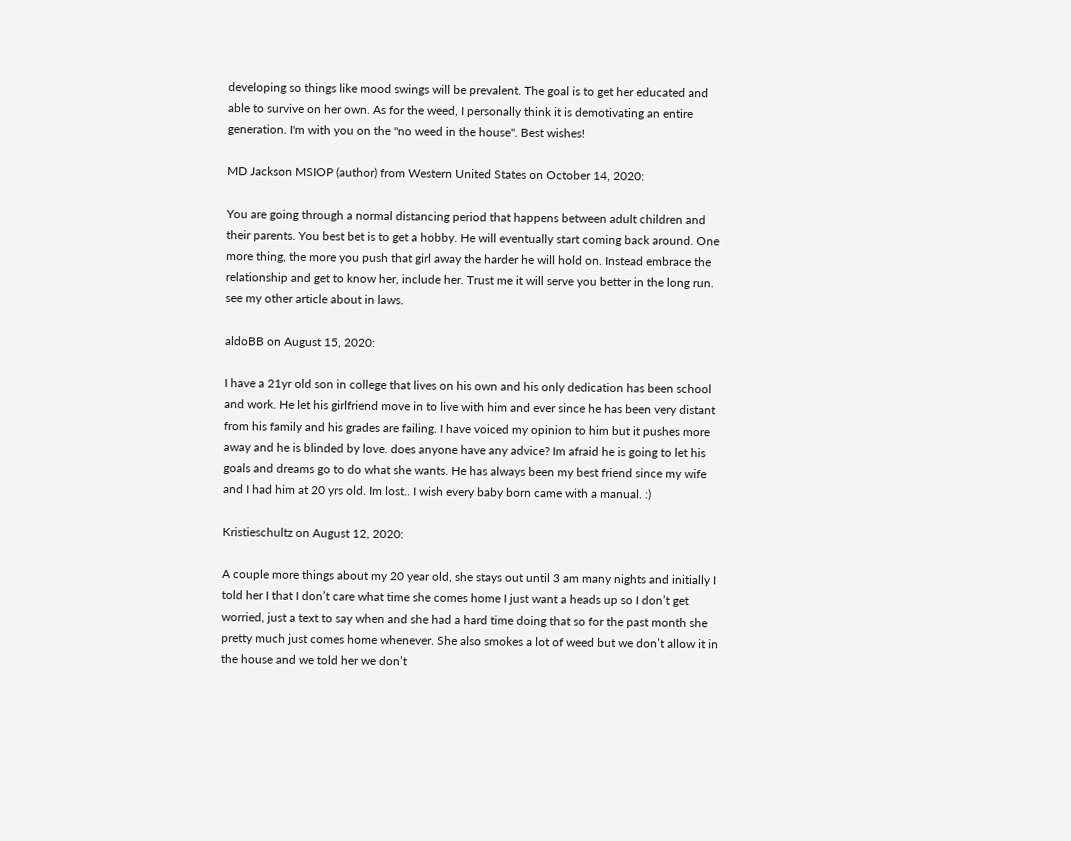developing so things like mood swings will be prevalent. The goal is to get her educated and able to survive on her own. As for the weed, I personally think it is demotivating an entire generation. I'm with you on the "no weed in the house". Best wishes!

MD Jackson MSIOP (author) from Western United States on October 14, 2020:

You are going through a normal distancing period that happens between adult children and their parents. You best bet is to get a hobby. He will eventually start coming back around. One more thing, the more you push that girl away the harder he will hold on. Instead embrace the relationship and get to know her, include her. Trust me it will serve you better in the long run. see my other article about in laws.

aldoBB on August 15, 2020:

I have a 21yr old son in college that lives on his own and his only dedication has been school and work. He let his girlfriend move in to live with him and ever since he has been very distant from his family and his grades are failing. I have voiced my opinion to him but it pushes more away and he is blinded by love. does anyone have any advice? Im afraid he is going to let his goals and dreams go to do what she wants. He has always been my best friend since my wife and I had him at 20 yrs old. Im lost.. I wish every baby born came with a manual. :)

Kristieschultz on August 12, 2020:

A couple more things about my 20 year old, she stays out until 3 am many nights and initially I told her I that I don’t care what time she comes home I just want a heads up so I don’t get worried, just a text to say when and she had a hard time doing that so for the past month she pretty much just comes home whenever. She also smokes a lot of weed but we don’t allow it in the house and we told her we don’t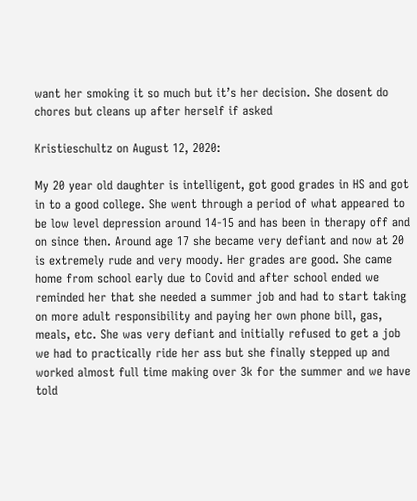want her smoking it so much but it’s her decision. She dosent do chores but cleans up after herself if asked

Kristieschultz on August 12, 2020:

My 20 year old daughter is intelligent, got good grades in HS and got in to a good college. She went through a period of what appeared to be low level depression around 14-15 and has been in therapy off and on since then. Around age 17 she became very defiant and now at 20 is extremely rude and very moody. Her grades are good. She came home from school early due to Covid and after school ended we reminded her that she needed a summer job and had to start taking on more adult responsibility and paying her own phone bill, gas, meals, etc. She was very defiant and initially refused to get a job we had to practically ride her ass but she finally stepped up and worked almost full time making over 3k for the summer and we have told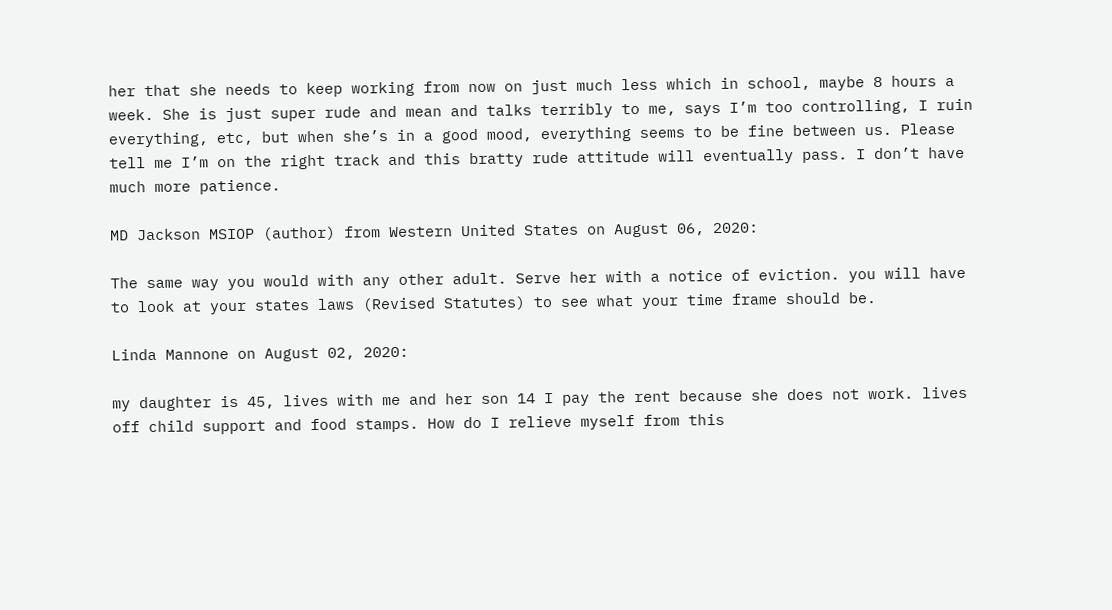her that she needs to keep working from now on just much less which in school, maybe 8 hours a week. She is just super rude and mean and talks terribly to me, says I’m too controlling, I ruin everything, etc, but when she’s in a good mood, everything seems to be fine between us. Please tell me I’m on the right track and this bratty rude attitude will eventually pass. I don’t have much more patience.

MD Jackson MSIOP (author) from Western United States on August 06, 2020:

The same way you would with any other adult. Serve her with a notice of eviction. you will have to look at your states laws (Revised Statutes) to see what your time frame should be.

Linda Mannone on August 02, 2020:

my daughter is 45, lives with me and her son 14 I pay the rent because she does not work. lives off child support and food stamps. How do I relieve myself from this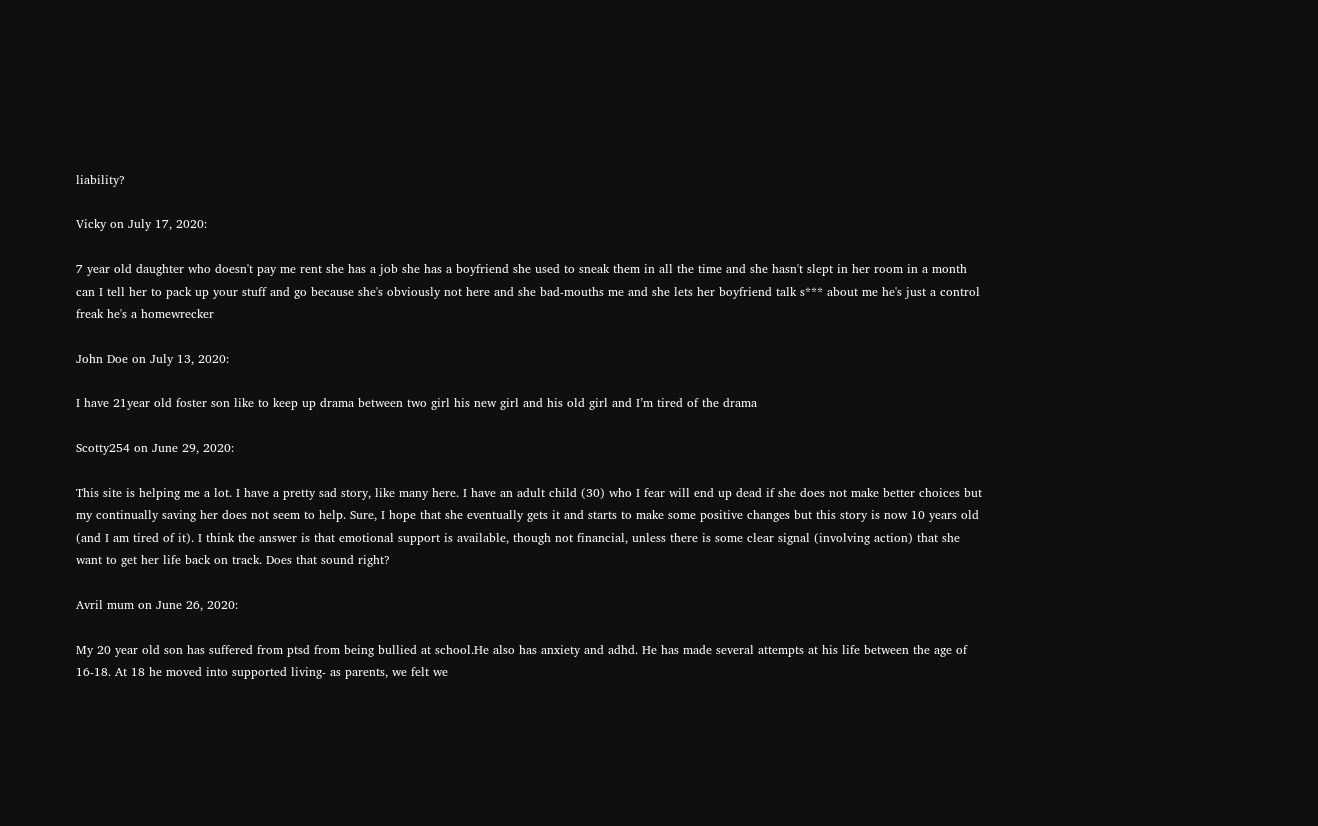liability?

Vicky on July 17, 2020:

7 year old daughter who doesn't pay me rent she has a job she has a boyfriend she used to sneak them in all the time and she hasn't slept in her room in a month can I tell her to pack up your stuff and go because she's obviously not here and she bad-mouths me and she lets her boyfriend talk s*** about me he's just a control freak he's a homewrecker

John Doe on July 13, 2020:

I have 21year old foster son like to keep up drama between two girl his new girl and his old girl and I’m tired of the drama

Scotty254 on June 29, 2020:

This site is helping me a lot. I have a pretty sad story, like many here. I have an adult child (30) who I fear will end up dead if she does not make better choices but my continually saving her does not seem to help. Sure, I hope that she eventually gets it and starts to make some positive changes but this story is now 10 years old (and I am tired of it). I think the answer is that emotional support is available, though not financial, unless there is some clear signal (involving action) that she want to get her life back on track. Does that sound right?

Avril mum on June 26, 2020:

My 20 year old son has suffered from ptsd from being bullied at school.He also has anxiety and adhd. He has made several attempts at his life between the age of 16-18. At 18 he moved into supported living- as parents, we felt we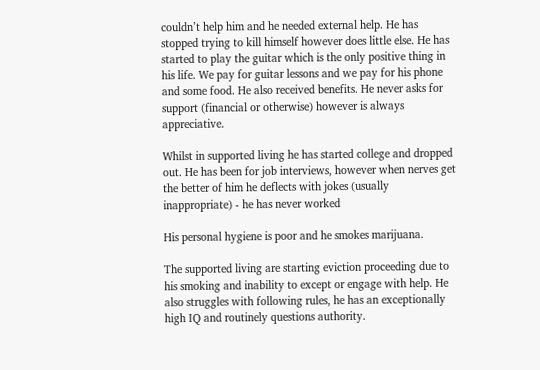couldn’t help him and he needed external help. He has stopped trying to kill himself however does little else. He has started to play the guitar which is the only positive thing in his life. We pay for guitar lessons and we pay for his phone and some food. He also received benefits. He never asks for support (financial or otherwise) however is always appreciative.

Whilst in supported living he has started college and dropped out. He has been for job interviews, however when nerves get the better of him he deflects with jokes (usually inappropriate) - he has never worked

His personal hygiene is poor and he smokes marijuana.

The supported living are starting eviction proceeding due to his smoking and inability to except or engage with help. He also struggles with following rules, he has an exceptionally high IQ and routinely questions authority.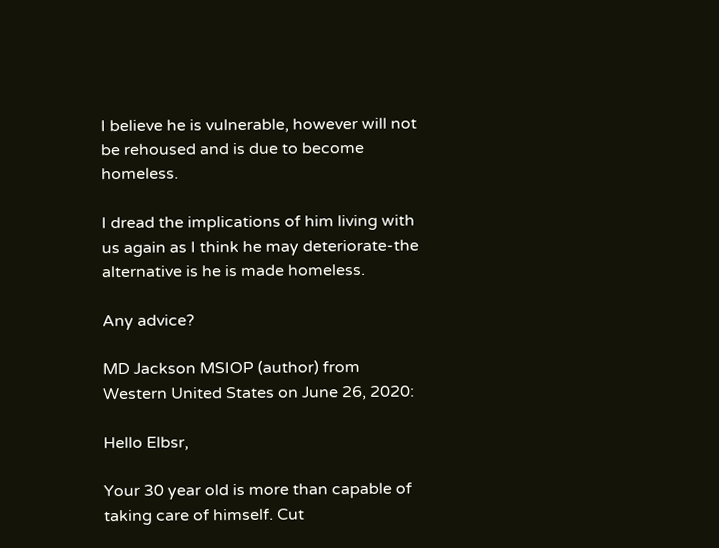I believe he is vulnerable, however will not be rehoused and is due to become homeless.

I dread the implications of him living with us again as I think he may deteriorate-the alternative is he is made homeless.

Any advice?

MD Jackson MSIOP (author) from Western United States on June 26, 2020:

Hello Elbsr,

Your 30 year old is more than capable of taking care of himself. Cut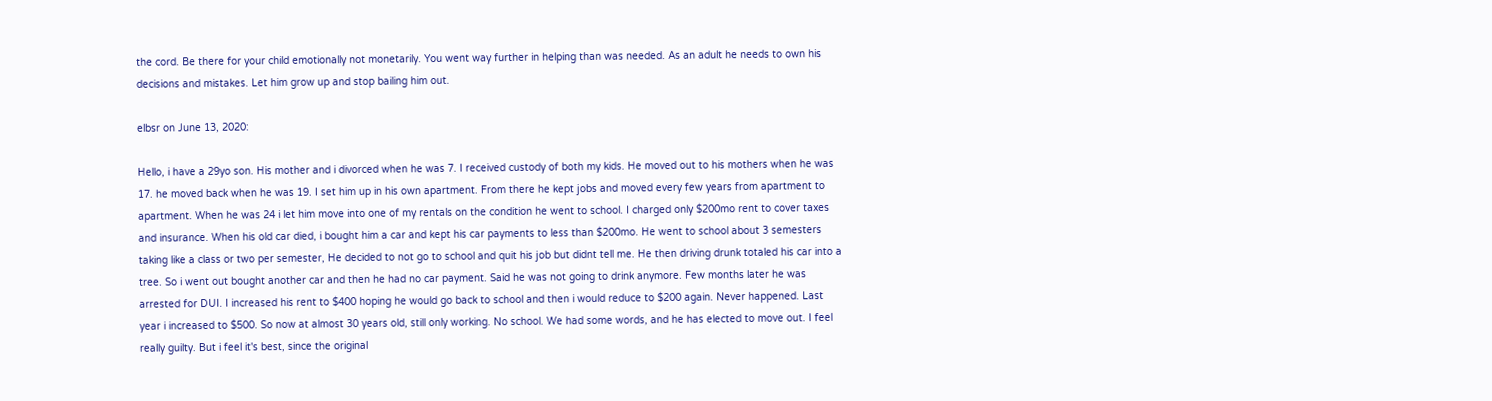the cord. Be there for your child emotionally not monetarily. You went way further in helping than was needed. As an adult he needs to own his decisions and mistakes. Let him grow up and stop bailing him out.

elbsr on June 13, 2020:

Hello, i have a 29yo son. His mother and i divorced when he was 7. I received custody of both my kids. He moved out to his mothers when he was 17. he moved back when he was 19. I set him up in his own apartment. From there he kept jobs and moved every few years from apartment to apartment. When he was 24 i let him move into one of my rentals on the condition he went to school. I charged only $200mo rent to cover taxes and insurance. When his old car died, i bought him a car and kept his car payments to less than $200mo. He went to school about 3 semesters taking like a class or two per semester, He decided to not go to school and quit his job but didnt tell me. He then driving drunk totaled his car into a tree. So i went out bought another car and then he had no car payment. Said he was not going to drink anymore. Few months later he was arrested for DUI. I increased his rent to $400 hoping he would go back to school and then i would reduce to $200 again. Never happened. Last year i increased to $500. So now at almost 30 years old, still only working. No school. We had some words, and he has elected to move out. I feel really guilty. But i feel it's best, since the original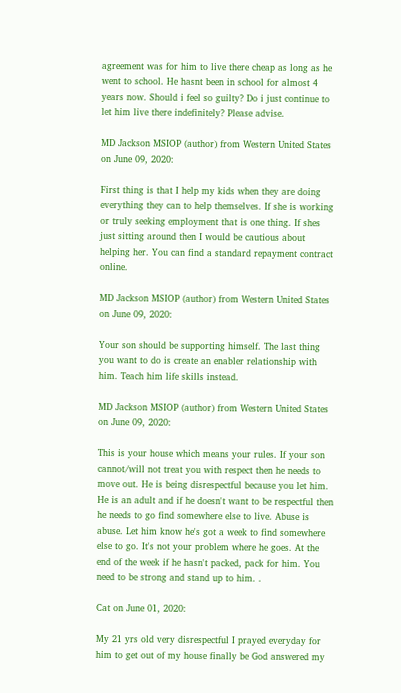agreement was for him to live there cheap as long as he went to school. He hasnt been in school for almost 4 years now. Should i feel so guilty? Do i just continue to let him live there indefinitely? Please advise.

MD Jackson MSIOP (author) from Western United States on June 09, 2020:

First thing is that I help my kids when they are doing everything they can to help themselves. If she is working or truly seeking employment that is one thing. If shes just sitting around then I would be cautious about helping her. You can find a standard repayment contract online.

MD Jackson MSIOP (author) from Western United States on June 09, 2020:

Your son should be supporting himself. The last thing you want to do is create an enabler relationship with him. Teach him life skills instead.

MD Jackson MSIOP (author) from Western United States on June 09, 2020:

This is your house which means your rules. If your son cannot/will not treat you with respect then he needs to move out. He is being disrespectful because you let him. He is an adult and if he doesn't want to be respectful then he needs to go find somewhere else to live. Abuse is abuse. Let him know he's got a week to find somewhere else to go. It's not your problem where he goes. At the end of the week if he hasn't packed, pack for him. You need to be strong and stand up to him. .

Cat on June 01, 2020:

My 21 yrs old very disrespectful I prayed everyday for him to get out of my house finally be God answered my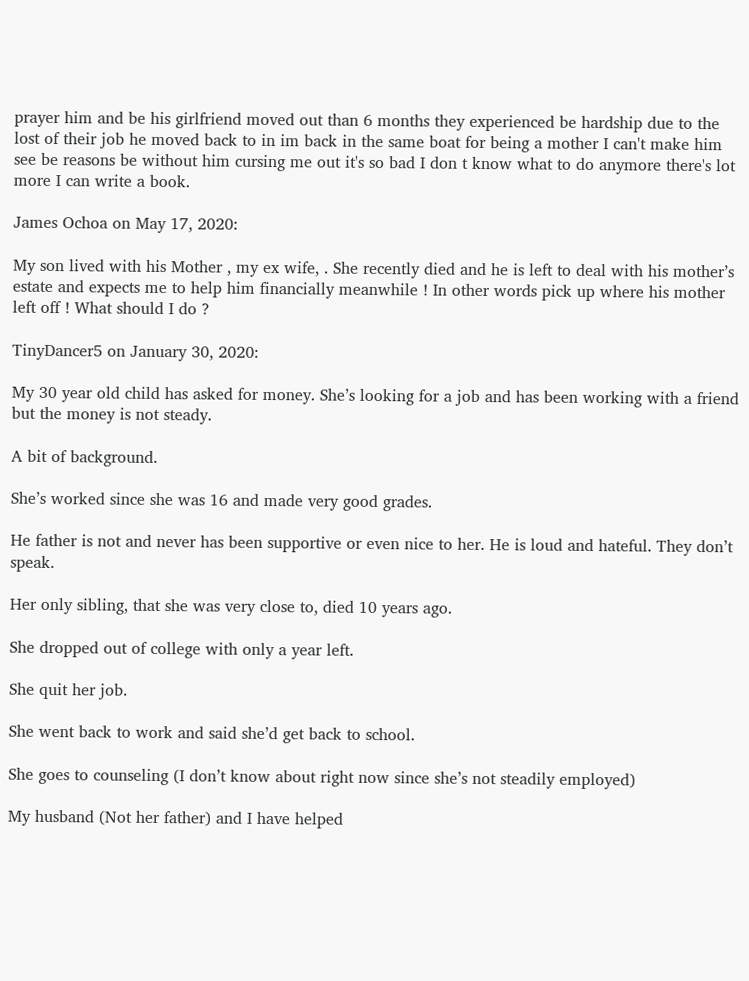prayer him and be his girlfriend moved out than 6 months they experienced be hardship due to the lost of their job he moved back to in im back in the same boat for being a mother I can't make him see be reasons be without him cursing me out it's so bad I don t know what to do anymore there's lot more I can write a book.

James Ochoa on May 17, 2020:

My son lived with his Mother , my ex wife, . She recently died and he is left to deal with his mother’s estate and expects me to help him financially meanwhile ! In other words pick up where his mother left off ! What should I do ?

TinyDancer5 on January 30, 2020:

My 30 year old child has asked for money. She’s looking for a job and has been working with a friend but the money is not steady.

A bit of background.

She’s worked since she was 16 and made very good grades.

He father is not and never has been supportive or even nice to her. He is loud and hateful. They don’t speak.

Her only sibling, that she was very close to, died 10 years ago.

She dropped out of college with only a year left.

She quit her job.

She went back to work and said she’d get back to school.

She goes to counseling (I don’t know about right now since she’s not steadily employed)

My husband (Not her father) and I have helped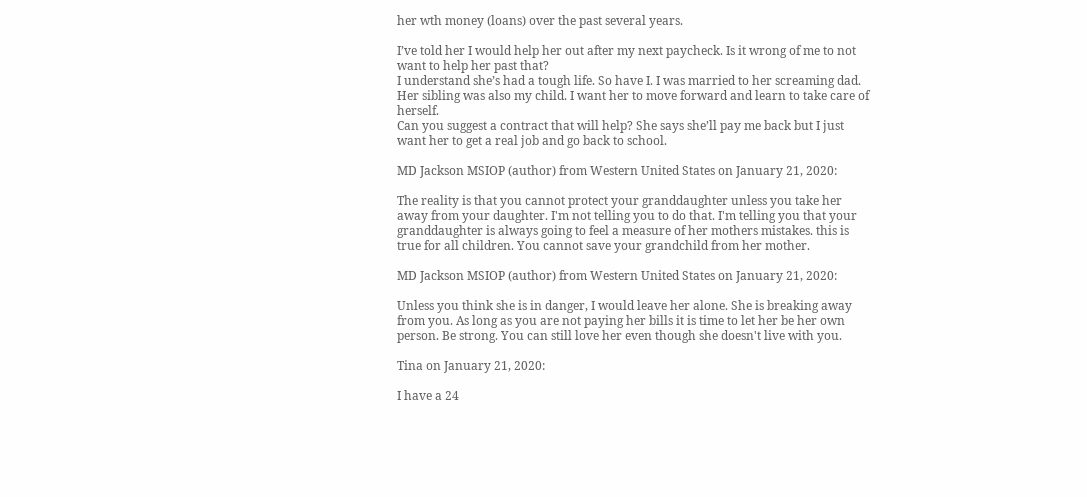her wth money (loans) over the past several years.

I’ve told her I would help her out after my next paycheck. Is it wrong of me to not want to help her past that?
I understand she’s had a tough life. So have I. I was married to her screaming dad. Her sibling was also my child. I want her to move forward and learn to take care of herself.
Can you suggest a contract that will help? She says she’ll pay me back but I just want her to get a real job and go back to school.

MD Jackson MSIOP (author) from Western United States on January 21, 2020:

The reality is that you cannot protect your granddaughter unless you take her away from your daughter. I'm not telling you to do that. I'm telling you that your granddaughter is always going to feel a measure of her mothers mistakes. this is true for all children. You cannot save your grandchild from her mother.

MD Jackson MSIOP (author) from Western United States on January 21, 2020:

Unless you think she is in danger, I would leave her alone. She is breaking away from you. As long as you are not paying her bills it is time to let her be her own person. Be strong. You can still love her even though she doesn't live with you.

Tina on January 21, 2020:

I have a 24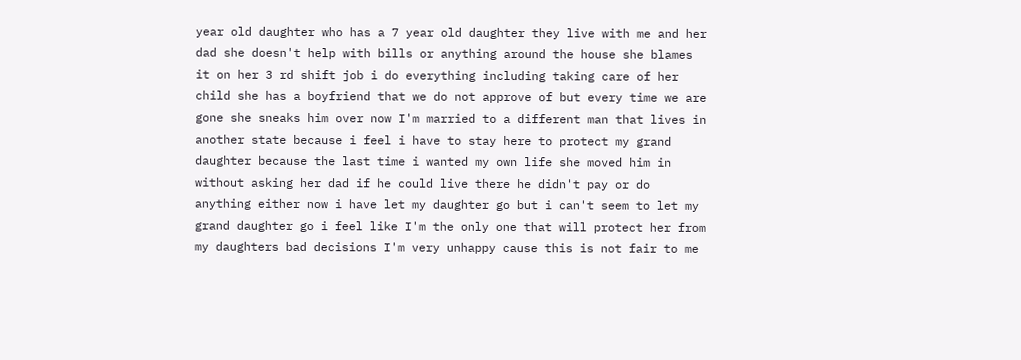year old daughter who has a 7 year old daughter they live with me and her dad she doesn't help with bills or anything around the house she blames it on her 3 rd shift job i do everything including taking care of her child she has a boyfriend that we do not approve of but every time we are gone she sneaks him over now I'm married to a different man that lives in another state because i feel i have to stay here to protect my grand daughter because the last time i wanted my own life she moved him in without asking her dad if he could live there he didn't pay or do anything either now i have let my daughter go but i can't seem to let my grand daughter go i feel like I'm the only one that will protect her from my daughters bad decisions I'm very unhappy cause this is not fair to me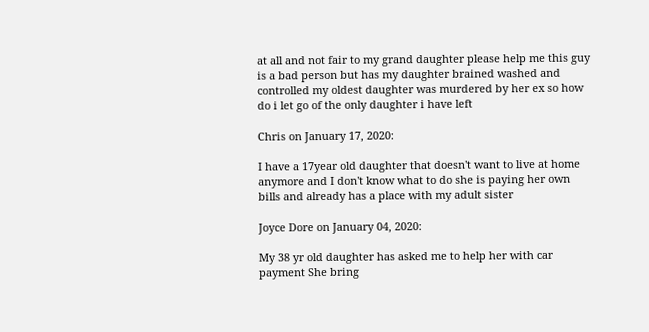at all and not fair to my grand daughter please help me this guy is a bad person but has my daughter brained washed and controlled my oldest daughter was murdered by her ex so how do i let go of the only daughter i have left

Chris on January 17, 2020:

I have a 17year old daughter that doesn't want to live at home anymore and I don't know what to do she is paying her own bills and already has a place with my adult sister

Joyce Dore on January 04, 2020:

My 38 yr old daughter has asked me to help her with car payment She bring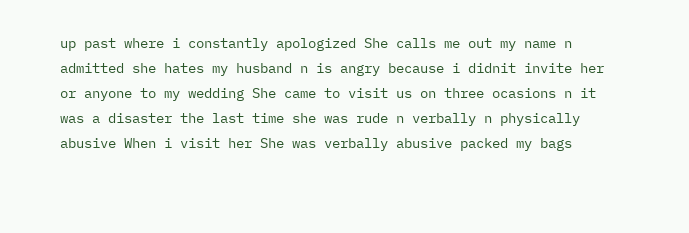up past where i constantly apologized She calls me out my name n admitted she hates my husband n is angry because i didnit invite her or anyone to my wedding She came to visit us on three ocasions n it was a disaster the last time she was rude n verbally n physically abusive When i visit her She was verbally abusive packed my bags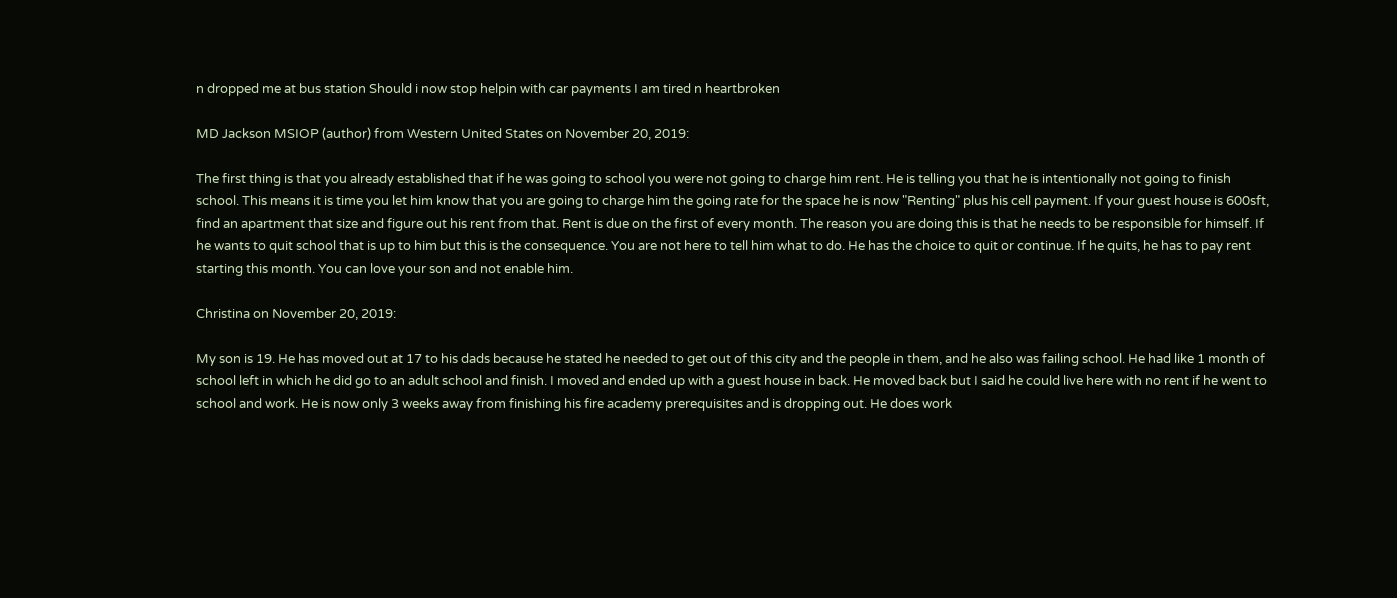n dropped me at bus station Should i now stop helpin with car payments I am tired n heartbroken

MD Jackson MSIOP (author) from Western United States on November 20, 2019:

The first thing is that you already established that if he was going to school you were not going to charge him rent. He is telling you that he is intentionally not going to finish school. This means it is time you let him know that you are going to charge him the going rate for the space he is now "Renting" plus his cell payment. If your guest house is 600sft, find an apartment that size and figure out his rent from that. Rent is due on the first of every month. The reason you are doing this is that he needs to be responsible for himself. If he wants to quit school that is up to him but this is the consequence. You are not here to tell him what to do. He has the choice to quit or continue. If he quits, he has to pay rent starting this month. You can love your son and not enable him.

Christina on November 20, 2019:

My son is 19. He has moved out at 17 to his dads because he stated he needed to get out of this city and the people in them, and he also was failing school. He had like 1 month of school left in which he did go to an adult school and finish. I moved and ended up with a guest house in back. He moved back but I said he could live here with no rent if he went to school and work. He is now only 3 weeks away from finishing his fire academy prerequisites and is dropping out. He does work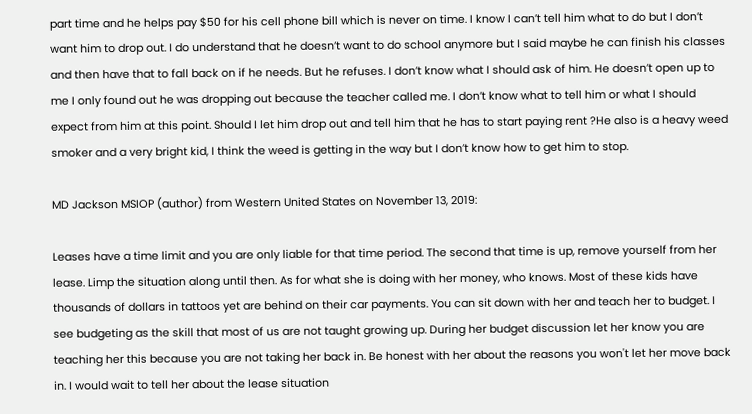part time and he helps pay $50 for his cell phone bill which is never on time. I know I can’t tell him what to do but I don’t want him to drop out. I do understand that he doesn’t want to do school anymore but I said maybe he can finish his classes and then have that to fall back on if he needs. But he refuses. I don’t know what I should ask of him. He doesn’t open up to me I only found out he was dropping out because the teacher called me. I don’t know what to tell him or what I should expect from him at this point. Should I let him drop out and tell him that he has to start paying rent ?He also is a heavy weed smoker and a very bright kid, I think the weed is getting in the way but I don’t know how to get him to stop.

MD Jackson MSIOP (author) from Western United States on November 13, 2019:

Leases have a time limit and you are only liable for that time period. The second that time is up, remove yourself from her lease. Limp the situation along until then. As for what she is doing with her money, who knows. Most of these kids have thousands of dollars in tattoos yet are behind on their car payments. You can sit down with her and teach her to budget. I see budgeting as the skill that most of us are not taught growing up. During her budget discussion let her know you are teaching her this because you are not taking her back in. Be honest with her about the reasons you won't let her move back in. I would wait to tell her about the lease situation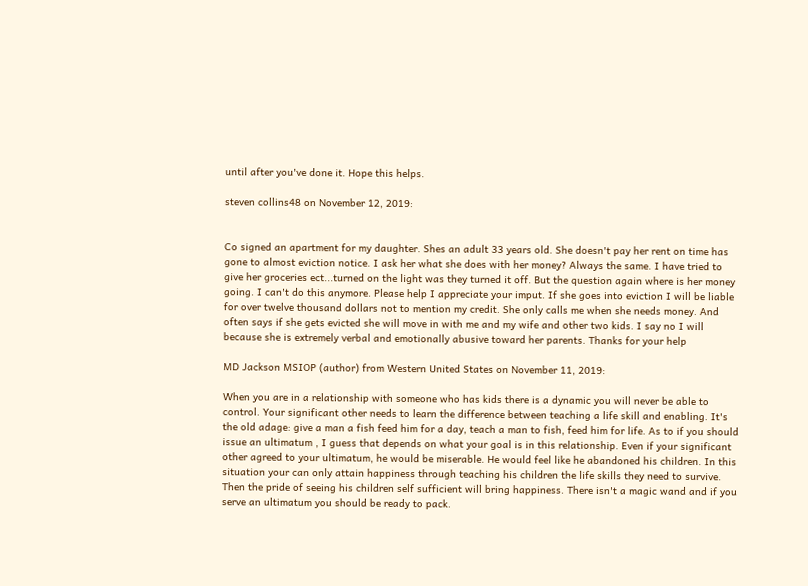until after you've done it. Hope this helps.

steven collins48 on November 12, 2019:


Co signed an apartment for my daughter. Shes an adult 33 years old. She doesn't pay her rent on time has gone to almost eviction notice. I ask her what she does with her money? Always the same. I have tried to give her groceries ect...turned on the light was they turned it off. But the question again where is her money going. I can't do this anymore. Please help I appreciate your imput. If she goes into eviction I will be liable for over twelve thousand dollars not to mention my credit. She only calls me when she needs money. And often says if she gets evicted she will move in with me and my wife and other two kids. I say no I will because she is extremely verbal and emotionally abusive toward her parents. Thanks for your help

MD Jackson MSIOP (author) from Western United States on November 11, 2019:

When you are in a relationship with someone who has kids there is a dynamic you will never be able to control. Your significant other needs to learn the difference between teaching a life skill and enabling. It's the old adage: give a man a fish feed him for a day, teach a man to fish, feed him for life. As to if you should issue an ultimatum , I guess that depends on what your goal is in this relationship. Even if your significant other agreed to your ultimatum, he would be miserable. He would feel like he abandoned his children. In this situation your can only attain happiness through teaching his children the life skills they need to survive. Then the pride of seeing his children self sufficient will bring happiness. There isn't a magic wand and if you serve an ultimatum you should be ready to pack.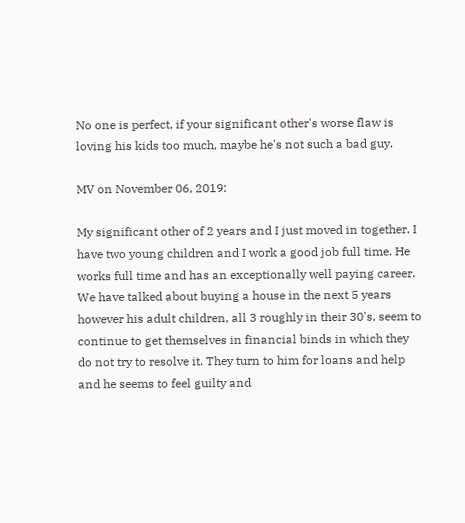No one is perfect, if your significant other's worse flaw is loving his kids too much, maybe he's not such a bad guy.

MV on November 06, 2019:

My significant other of 2 years and I just moved in together. I have two young children and I work a good job full time. He works full time and has an exceptionally well paying career. We have talked about buying a house in the next 5 years however his adult children, all 3 roughly in their 30's, seem to continue to get themselves in financial binds in which they do not try to resolve it. They turn to him for loans and help and he seems to feel guilty and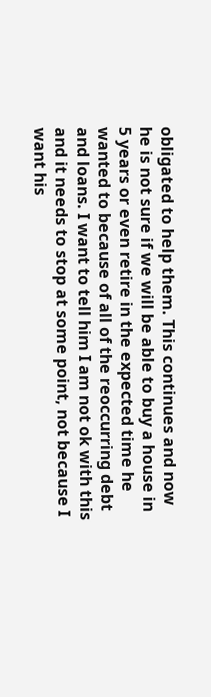obligated to help them. This continues and now he is not sure if we will be able to buy a house in 5 years or even retire in the expected time he wanted to because of all of the reoccurring debt and loans. I want to tell him I am not ok with this and it needs to stop at some point, not because I want his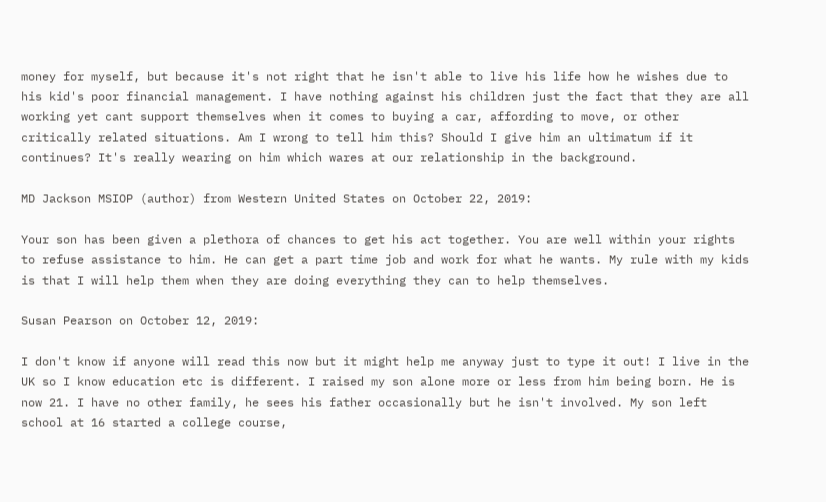money for myself, but because it's not right that he isn't able to live his life how he wishes due to his kid's poor financial management. I have nothing against his children just the fact that they are all working yet cant support themselves when it comes to buying a car, affording to move, or other critically related situations. Am I wrong to tell him this? Should I give him an ultimatum if it continues? It's really wearing on him which wares at our relationship in the background.

MD Jackson MSIOP (author) from Western United States on October 22, 2019:

Your son has been given a plethora of chances to get his act together. You are well within your rights to refuse assistance to him. He can get a part time job and work for what he wants. My rule with my kids is that I will help them when they are doing everything they can to help themselves.

Susan Pearson on October 12, 2019:

I don't know if anyone will read this now but it might help me anyway just to type it out! I live in the UK so I know education etc is different. I raised my son alone more or less from him being born. He is now 21. I have no other family, he sees his father occasionally but he isn't involved. My son left school at 16 started a college course,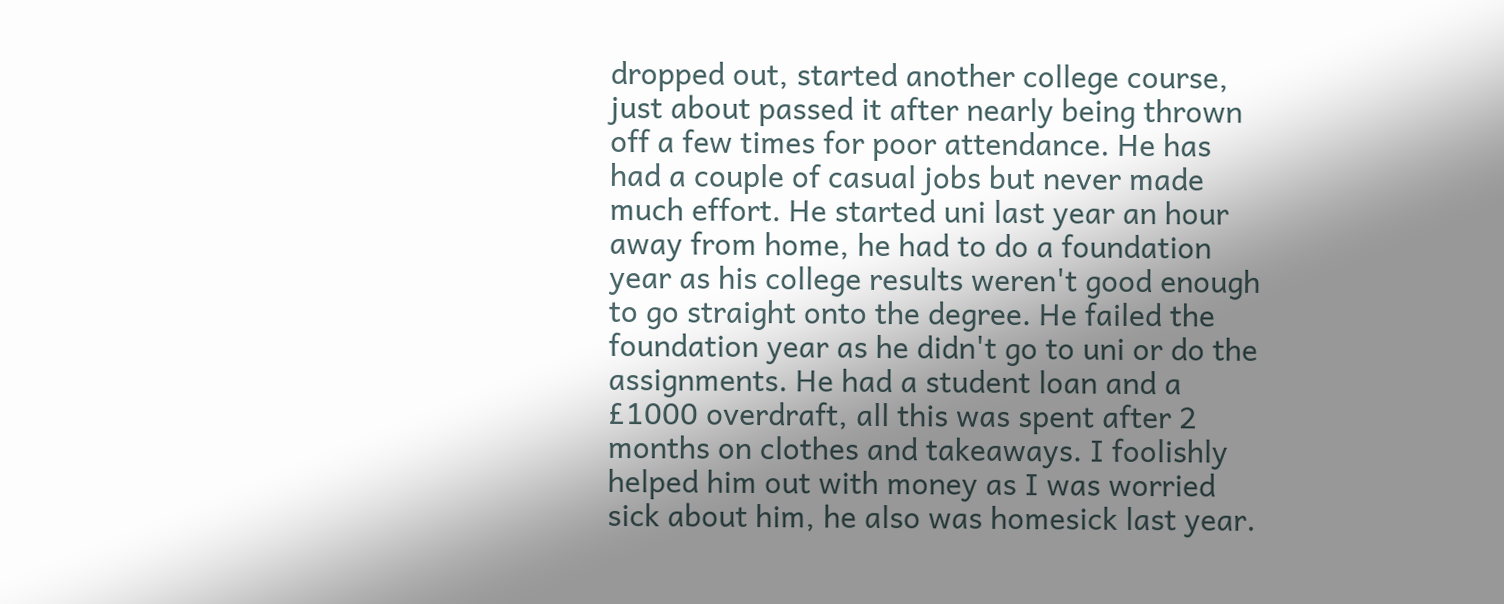dropped out, started another college course, just about passed it after nearly being thrown off a few times for poor attendance. He has had a couple of casual jobs but never made much effort. He started uni last year an hour away from home, he had to do a foundation year as his college results weren't good enough to go straight onto the degree. He failed the foundation year as he didn't go to uni or do the assignments. He had a student loan and a £1000 overdraft, all this was spent after 2 months on clothes and takeaways. I foolishly helped him out with money as I was worried sick about him, he also was homesick last year.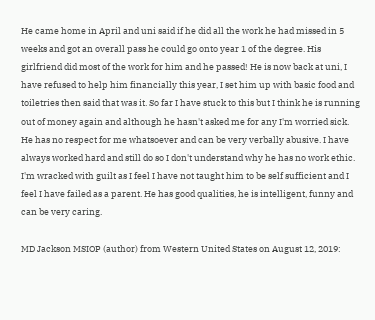He came home in April and uni said if he did all the work he had missed in 5 weeks and got an overall pass he could go onto year 1 of the degree. His girlfriend did most of the work for him and he passed! He is now back at uni, I have refused to help him financially this year, I set him up with basic food and toiletries then said that was it. So far I have stuck to this but I think he is running out of money again and although he hasn't asked me for any I'm worried sick. He has no respect for me whatsoever and can be very verbally abusive. I have always worked hard and still do so I don't understand why he has no work ethic. I'm wracked with guilt as I feel I have not taught him to be self sufficient and I feel I have failed as a parent. He has good qualities, he is intelligent, funny and can be very caring.

MD Jackson MSIOP (author) from Western United States on August 12, 2019: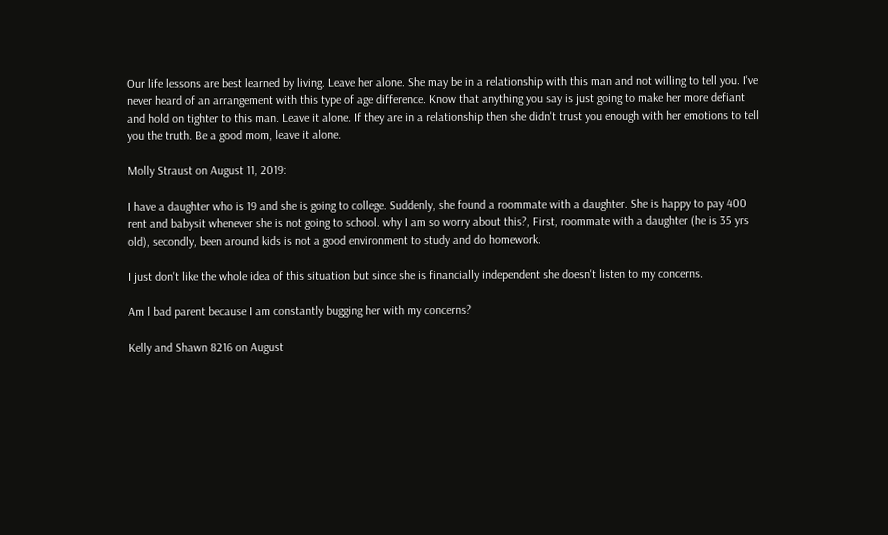Our life lessons are best learned by living. Leave her alone. She may be in a relationship with this man and not willing to tell you. I've never heard of an arrangement with this type of age difference. Know that anything you say is just going to make her more defiant and hold on tighter to this man. Leave it alone. If they are in a relationship then she didn't trust you enough with her emotions to tell you the truth. Be a good mom, leave it alone.

Molly Straust on August 11, 2019:

I have a daughter who is 19 and she is going to college. Suddenly, she found a roommate with a daughter. She is happy to pay 400 rent and babysit whenever she is not going to school. why I am so worry about this?, First, roommate with a daughter (he is 35 yrs old), secondly, been around kids is not a good environment to study and do homework.

I just don't like the whole idea of this situation but since she is financially independent she doesn't listen to my concerns.

Am l bad parent because I am constantly bugging her with my concerns?

Kelly and Shawn 8216 on August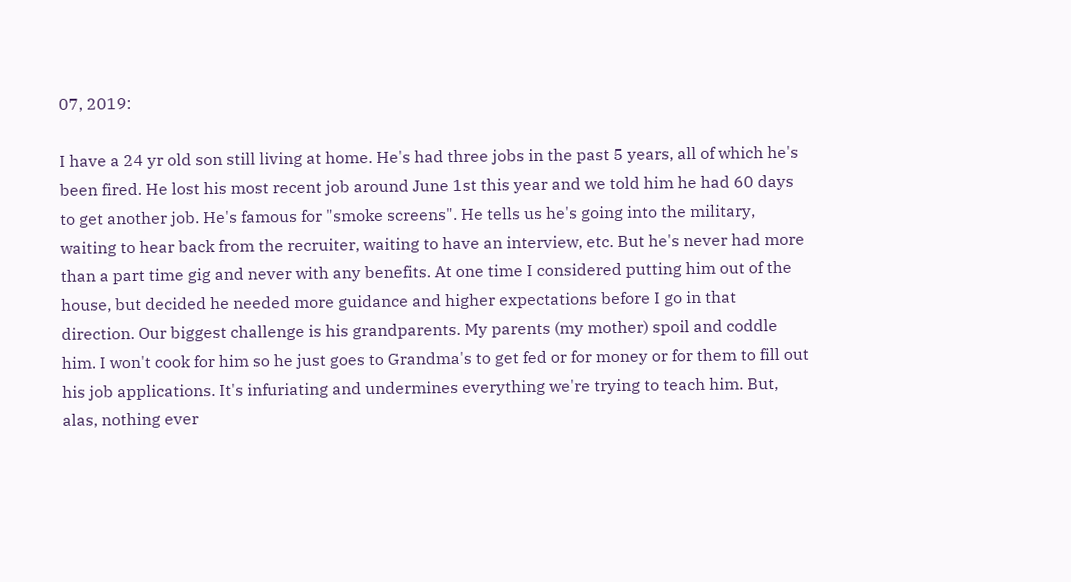07, 2019:

I have a 24 yr old son still living at home. He's had three jobs in the past 5 years, all of which he's been fired. He lost his most recent job around June 1st this year and we told him he had 60 days to get another job. He's famous for "smoke screens". He tells us he's going into the military, waiting to hear back from the recruiter, waiting to have an interview, etc. But he's never had more than a part time gig and never with any benefits. At one time I considered putting him out of the house, but decided he needed more guidance and higher expectations before I go in that direction. Our biggest challenge is his grandparents. My parents (my mother) spoil and coddle him. I won't cook for him so he just goes to Grandma's to get fed or for money or for them to fill out his job applications. It's infuriating and undermines everything we're trying to teach him. But, alas, nothing ever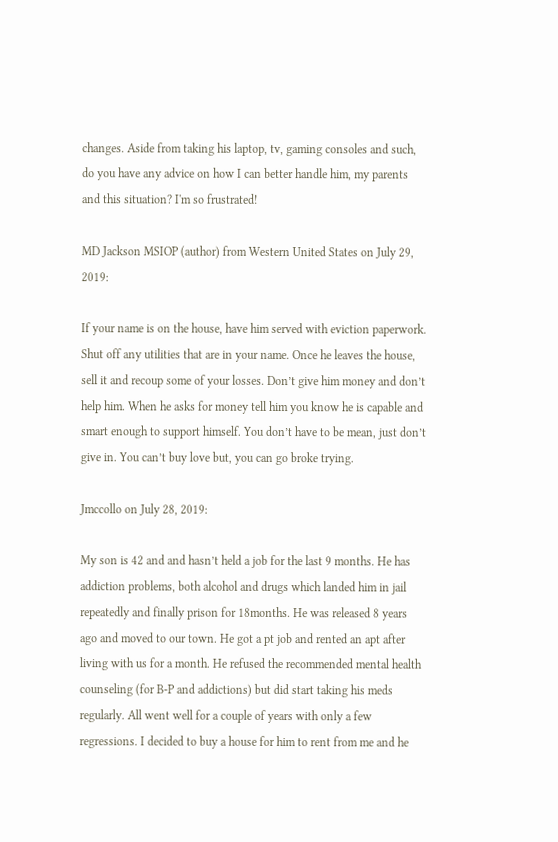changes. Aside from taking his laptop, tv, gaming consoles and such, do you have any advice on how I can better handle him, my parents and this situation? I'm so frustrated!

MD Jackson MSIOP (author) from Western United States on July 29, 2019:

If your name is on the house, have him served with eviction paperwork. Shut off any utilities that are in your name. Once he leaves the house, sell it and recoup some of your losses. Don’t give him money and don’t help him. When he asks for money tell him you know he is capable and smart enough to support himself. You don’t have to be mean, just don’t give in. You can’t buy love but, you can go broke trying.

Jmccollo on July 28, 2019:

My son is 42 and and hasn’t held a job for the last 9 months. He has addiction problems, both alcohol and drugs which landed him in jail repeatedly and finally prison for 18months. He was released 8 years ago and moved to our town. He got a pt job and rented an apt after living with us for a month. He refused the recommended mental health counseling (for B-P and addictions) but did start taking his meds regularly. All went well for a couple of years with only a few regressions. I decided to buy a house for him to rent from me and he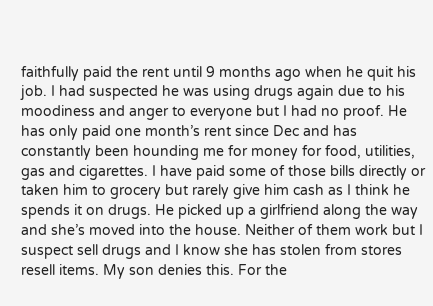faithfully paid the rent until 9 months ago when he quit his job. I had suspected he was using drugs again due to his moodiness and anger to everyone but I had no proof. He has only paid one month’s rent since Dec and has constantly been hounding me for money for food, utilities, gas and cigarettes. I have paid some of those bills directly or taken him to grocery but rarely give him cash as I think he spends it on drugs. He picked up a girlfriend along the way and she’s moved into the house. Neither of them work but I suspect sell drugs and I know she has stolen from stores resell items. My son denies this. For the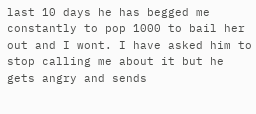last 10 days he has begged me constantly to pop 1000 to bail her out and I wont. I have asked him to stop calling me about it but he gets angry and sends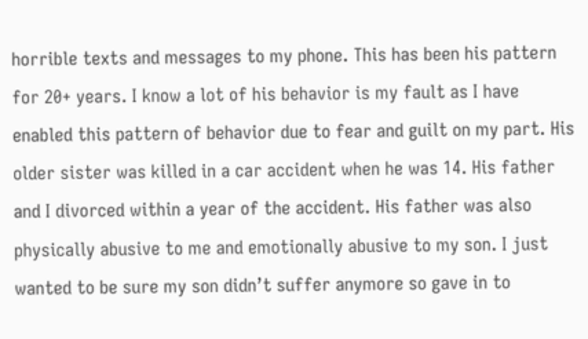horrible texts and messages to my phone. This has been his pattern for 20+ years. I know a lot of his behavior is my fault as I have enabled this pattern of behavior due to fear and guilt on my part. His older sister was killed in a car accident when he was 14. His father and I divorced within a year of the accident. His father was also physically abusive to me and emotionally abusive to my son. I just wanted to be sure my son didn’t suffer anymore so gave in to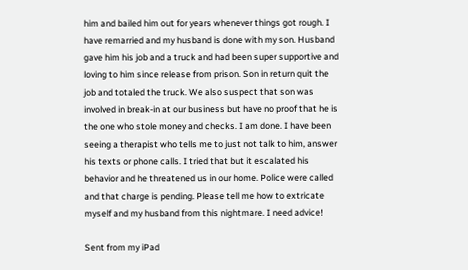him and bailed him out for years whenever things got rough. I have remarried and my husband is done with my son. Husband gave him his job and a truck and had been super supportive and loving to him since release from prison. Son in return quit the job and totaled the truck. We also suspect that son was involved in break-in at our business but have no proof that he is the one who stole money and checks. I am done. I have been seeing a therapist who tells me to just not talk to him, answer his texts or phone calls. I tried that but it escalated his behavior and he threatened us in our home. Police were called and that charge is pending. Please tell me how to extricate myself and my husband from this nightmare. I need advice!

Sent from my iPad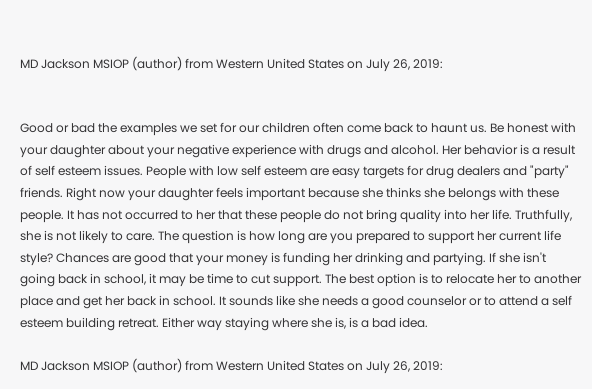MD Jackson MSIOP (author) from Western United States on July 26, 2019:


Good or bad the examples we set for our children often come back to haunt us. Be honest with your daughter about your negative experience with drugs and alcohol. Her behavior is a result of self esteem issues. People with low self esteem are easy targets for drug dealers and "party" friends. Right now your daughter feels important because she thinks she belongs with these people. It has not occurred to her that these people do not bring quality into her life. Truthfully, she is not likely to care. The question is how long are you prepared to support her current life style? Chances are good that your money is funding her drinking and partying. If she isn't going back in school, it may be time to cut support. The best option is to relocate her to another place and get her back in school. It sounds like she needs a good counselor or to attend a self esteem building retreat. Either way staying where she is, is a bad idea.

MD Jackson MSIOP (author) from Western United States on July 26, 2019: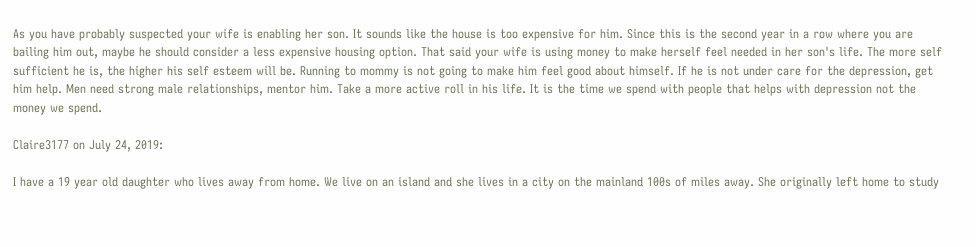As you have probably suspected your wife is enabling her son. It sounds like the house is too expensive for him. Since this is the second year in a row where you are bailing him out, maybe he should consider a less expensive housing option. That said your wife is using money to make herself feel needed in her son's life. The more self sufficient he is, the higher his self esteem will be. Running to mommy is not going to make him feel good about himself. If he is not under care for the depression, get him help. Men need strong male relationships, mentor him. Take a more active roll in his life. It is the time we spend with people that helps with depression not the money we spend.

Claire3177 on July 24, 2019:

I have a 19 year old daughter who lives away from home. We live on an island and she lives in a city on the mainland 100s of miles away. She originally left home to study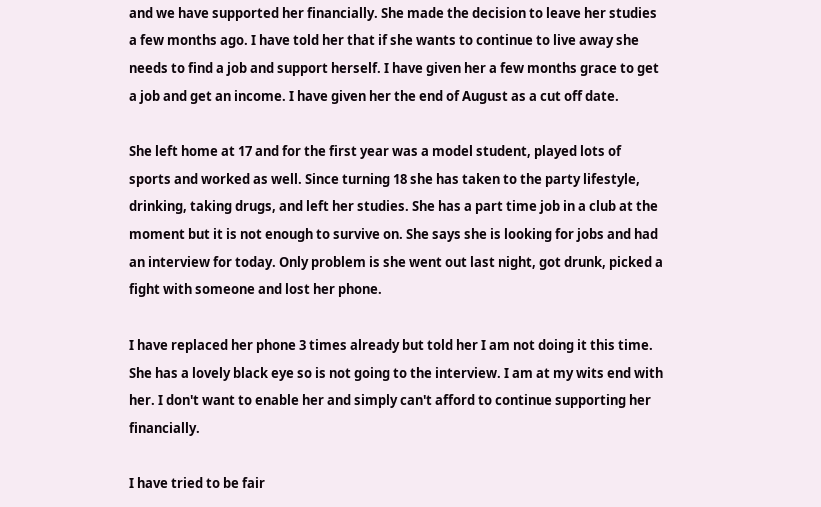and we have supported her financially. She made the decision to leave her studies a few months ago. I have told her that if she wants to continue to live away she needs to find a job and support herself. I have given her a few months grace to get a job and get an income. I have given her the end of August as a cut off date.

She left home at 17 and for the first year was a model student, played lots of sports and worked as well. Since turning 18 she has taken to the party lifestyle, drinking, taking drugs, and left her studies. She has a part time job in a club at the moment but it is not enough to survive on. She says she is looking for jobs and had an interview for today. Only problem is she went out last night, got drunk, picked a fight with someone and lost her phone.

I have replaced her phone 3 times already but told her I am not doing it this time. She has a lovely black eye so is not going to the interview. I am at my wits end with her. I don't want to enable her and simply can't afford to continue supporting her financially.

I have tried to be fair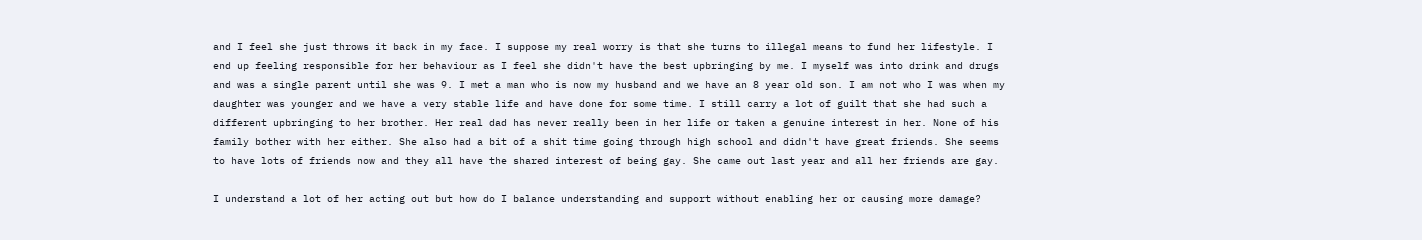and I feel she just throws it back in my face. I suppose my real worry is that she turns to illegal means to fund her lifestyle. I end up feeling responsible for her behaviour as I feel she didn't have the best upbringing by me. I myself was into drink and drugs and was a single parent until she was 9. I met a man who is now my husband and we have an 8 year old son. I am not who I was when my daughter was younger and we have a very stable life and have done for some time. I still carry a lot of guilt that she had such a different upbringing to her brother. Her real dad has never really been in her life or taken a genuine interest in her. None of his family bother with her either. She also had a bit of a shit time going through high school and didn't have great friends. She seems to have lots of friends now and they all have the shared interest of being gay. She came out last year and all her friends are gay.

I understand a lot of her acting out but how do I balance understanding and support without enabling her or causing more damage?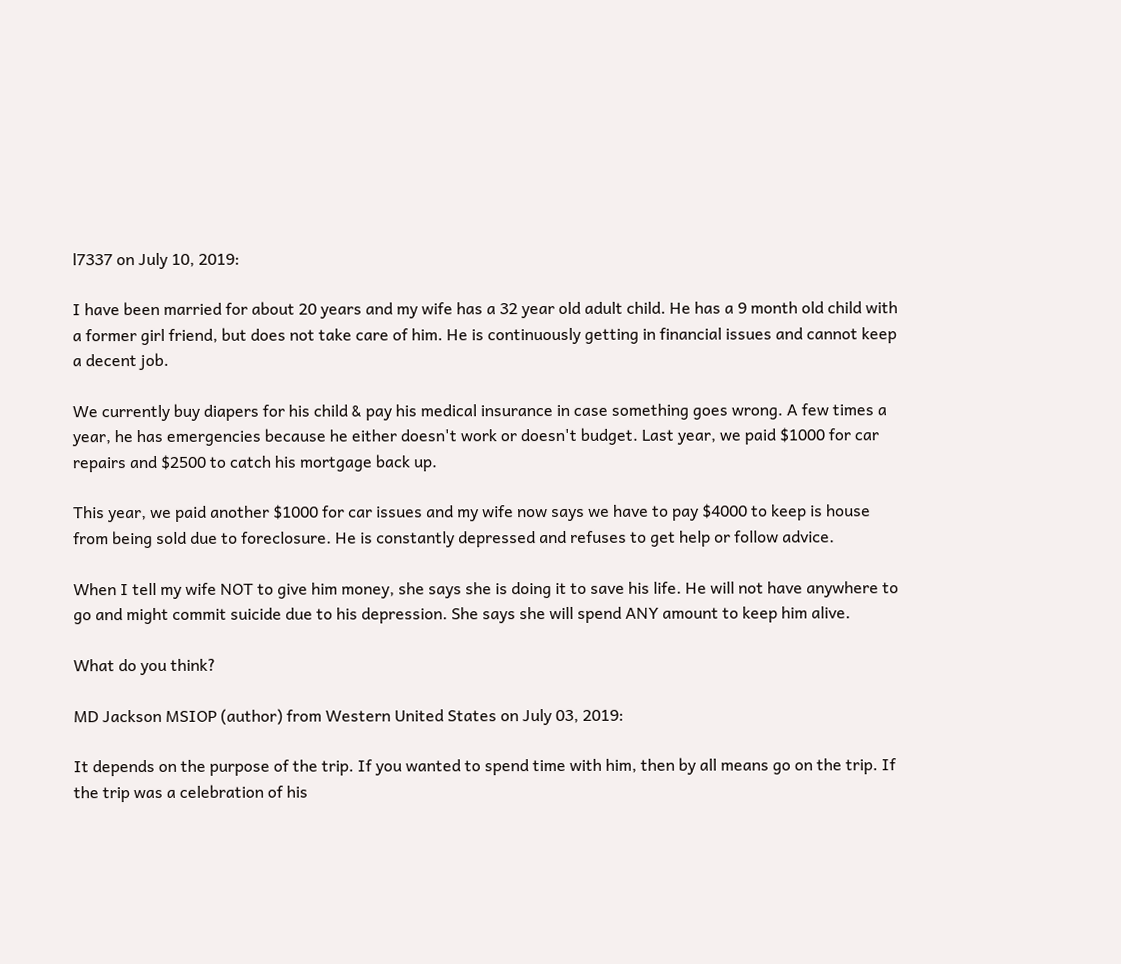l7337 on July 10, 2019:

I have been married for about 20 years and my wife has a 32 year old adult child. He has a 9 month old child with a former girl friend, but does not take care of him. He is continuously getting in financial issues and cannot keep a decent job.

We currently buy diapers for his child & pay his medical insurance in case something goes wrong. A few times a year, he has emergencies because he either doesn't work or doesn't budget. Last year, we paid $1000 for car repairs and $2500 to catch his mortgage back up.

This year, we paid another $1000 for car issues and my wife now says we have to pay $4000 to keep is house from being sold due to foreclosure. He is constantly depressed and refuses to get help or follow advice.

When I tell my wife NOT to give him money, she says she is doing it to save his life. He will not have anywhere to go and might commit suicide due to his depression. She says she will spend ANY amount to keep him alive.

What do you think?

MD Jackson MSIOP (author) from Western United States on July 03, 2019:

It depends on the purpose of the trip. If you wanted to spend time with him, then by all means go on the trip. If the trip was a celebration of his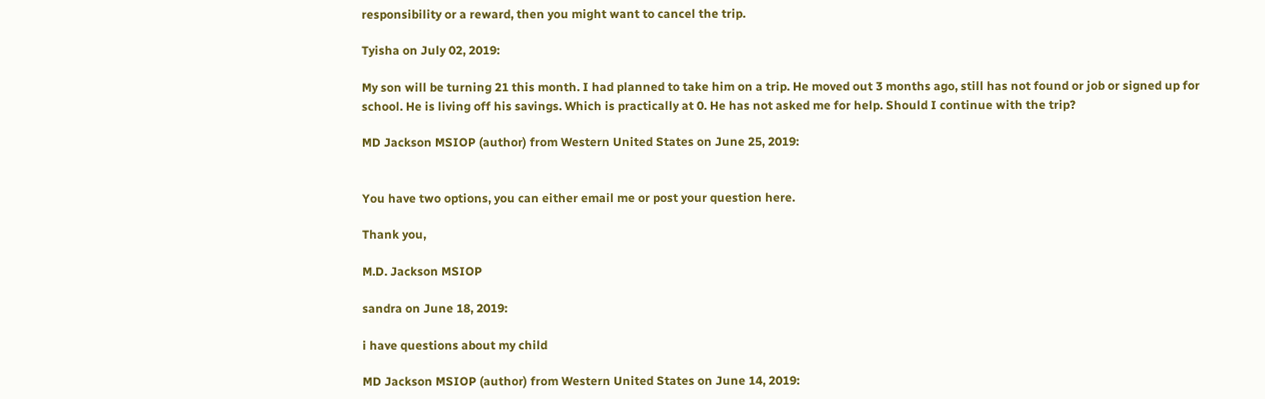responsibility or a reward, then you might want to cancel the trip.

Tyisha on July 02, 2019:

My son will be turning 21 this month. I had planned to take him on a trip. He moved out 3 months ago, still has not found or job or signed up for school. He is living off his savings. Which is practically at 0. He has not asked me for help. Should I continue with the trip?

MD Jackson MSIOP (author) from Western United States on June 25, 2019:


You have two options, you can either email me or post your question here.

Thank you,

M.D. Jackson MSIOP

sandra on June 18, 2019:

i have questions about my child

MD Jackson MSIOP (author) from Western United States on June 14, 2019: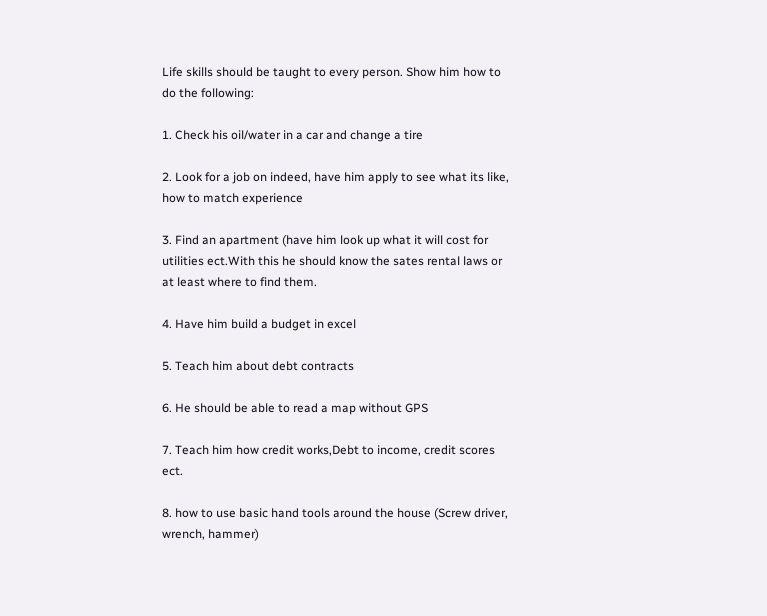Life skills should be taught to every person. Show him how to do the following:

1. Check his oil/water in a car and change a tire

2. Look for a job on indeed, have him apply to see what its like, how to match experience

3. Find an apartment (have him look up what it will cost for utilities ect.With this he should know the sates rental laws or at least where to find them.

4. Have him build a budget in excel

5. Teach him about debt contracts

6. He should be able to read a map without GPS

7. Teach him how credit works,Debt to income, credit scores ect.

8. how to use basic hand tools around the house (Screw driver, wrench, hammer)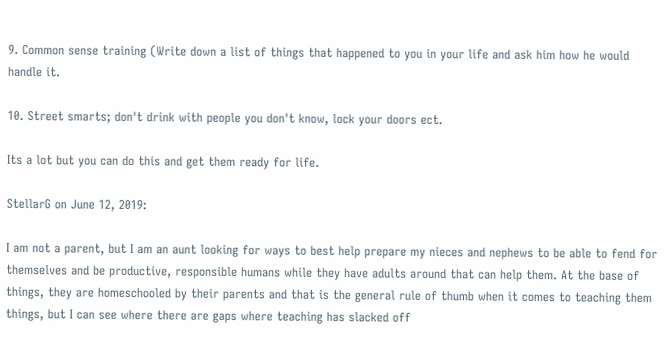9. Common sense training (Write down a list of things that happened to you in your life and ask him how he would handle it.

10. Street smarts; don't drink with people you don't know, lock your doors ect.

Its a lot but you can do this and get them ready for life.

StellarG on June 12, 2019:

I am not a parent, but I am an aunt looking for ways to best help prepare my nieces and nephews to be able to fend for themselves and be productive, responsible humans while they have adults around that can help them. At the base of things, they are homeschooled by their parents and that is the general rule of thumb when it comes to teaching them things, but I can see where there are gaps where teaching has slacked off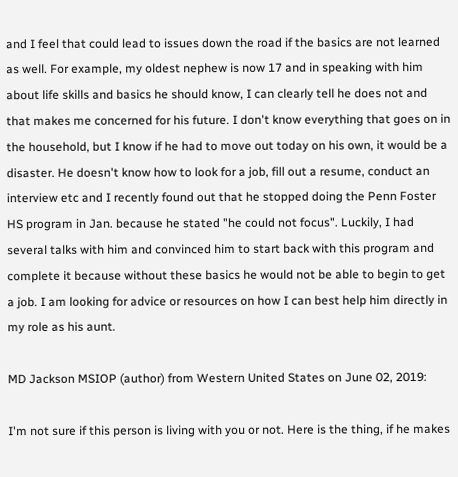and I feel that could lead to issues down the road if the basics are not learned as well. For example, my oldest nephew is now 17 and in speaking with him about life skills and basics he should know, I can clearly tell he does not and that makes me concerned for his future. I don't know everything that goes on in the household, but I know if he had to move out today on his own, it would be a disaster. He doesn't know how to look for a job, fill out a resume, conduct an interview etc and I recently found out that he stopped doing the Penn Foster HS program in Jan. because he stated "he could not focus". Luckily, I had several talks with him and convinced him to start back with this program and complete it because without these basics he would not be able to begin to get a job. I am looking for advice or resources on how I can best help him directly in my role as his aunt.

MD Jackson MSIOP (author) from Western United States on June 02, 2019:

I'm not sure if this person is living with you or not. Here is the thing, if he makes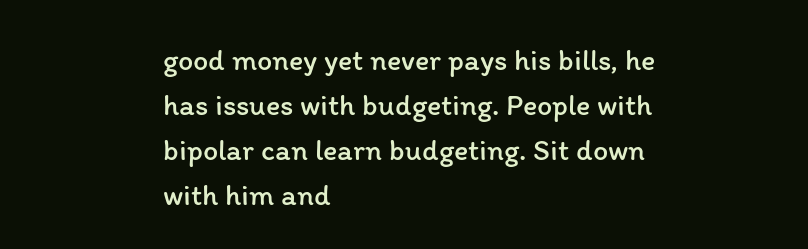good money yet never pays his bills, he has issues with budgeting. People with bipolar can learn budgeting. Sit down with him and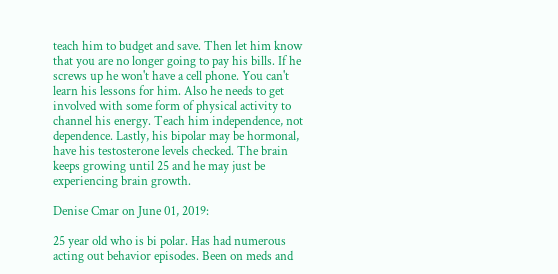teach him to budget and save. Then let him know that you are no longer going to pay his bills. If he screws up he won't have a cell phone. You can't learn his lessons for him. Also he needs to get involved with some form of physical activity to channel his energy. Teach him independence, not dependence. Lastly, his bipolar may be hormonal, have his testosterone levels checked. The brain keeps growing until 25 and he may just be experiencing brain growth.

Denise Cmar on June 01, 2019:

25 year old who is bi polar. Has had numerous acting out behavior episodes. Been on meds and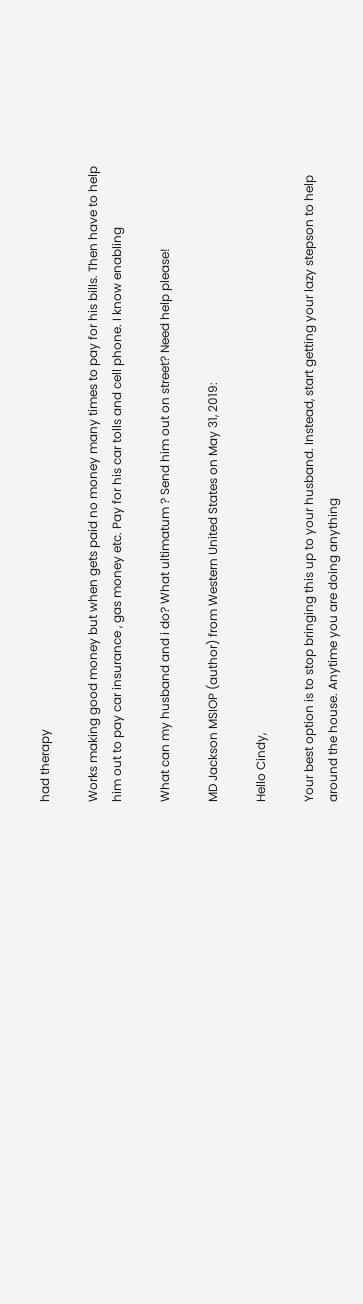had therapy

Works making good money but when gets paid no money many times to pay for his bills. Then have to help him out to pay car insurance , gas money etc. Pay for his car tolls and cell phone. I know enabling

What can my husband and i do? What ultimatum ? Send him out on street? Need help please!

MD Jackson MSIOP (author) from Western United States on May 31, 2019:

Hello Cindy,

Your best option is to stop bringing this up to your husband. Instead, start getting your lazy stepson to help around the house. Anytime you are doing anything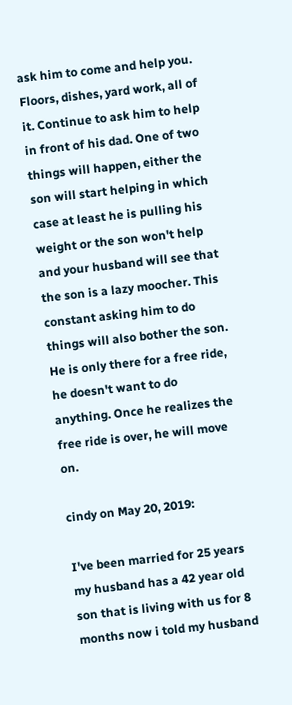ask him to come and help you. Floors, dishes, yard work, all of it. Continue to ask him to help in front of his dad. One of two things will happen, either the son will start helping in which case at least he is pulling his weight or the son won't help and your husband will see that the son is a lazy moocher. This constant asking him to do things will also bother the son. He is only there for a free ride, he doesn't want to do anything. Once he realizes the free ride is over, he will move on.

cindy on May 20, 2019:

I've been married for 25 years my husband has a 42 year old son that is living with us for 8 months now i told my husband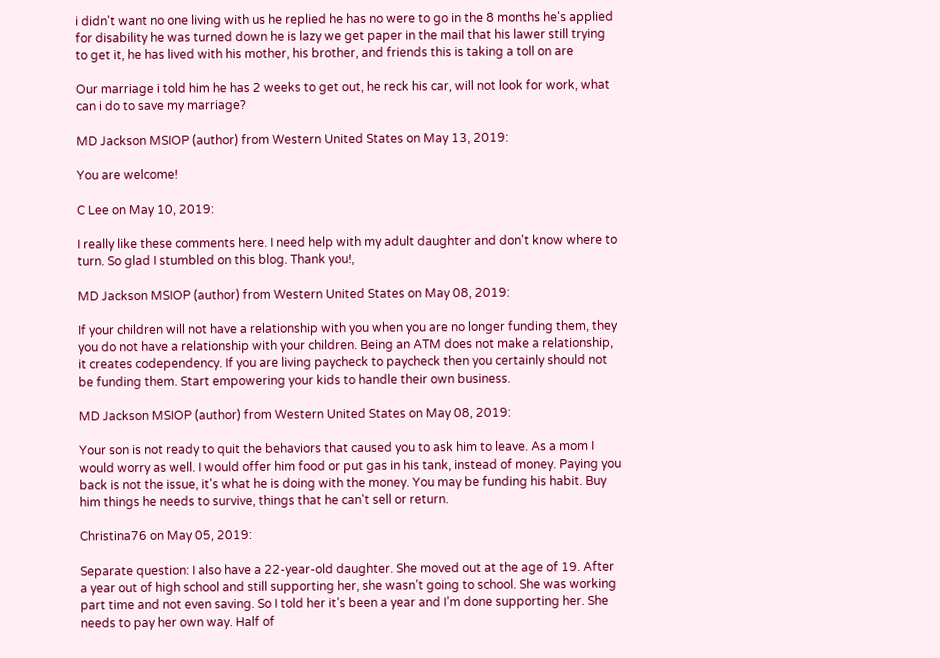i didn't want no one living with us he replied he has no were to go in the 8 months he's applied for disability he was turned down he is lazy we get paper in the mail that his lawer still trying to get it, he has lived with his mother, his brother, and friends this is taking a toll on are

Our marriage i told him he has 2 weeks to get out, he reck his car, will not look for work, what can i do to save my marriage?

MD Jackson MSIOP (author) from Western United States on May 13, 2019:

You are welcome!

C Lee on May 10, 2019:

I really like these comments here. I need help with my adult daughter and don't know where to turn. So glad I stumbled on this blog. Thank you!,

MD Jackson MSIOP (author) from Western United States on May 08, 2019:

If your children will not have a relationship with you when you are no longer funding them, they you do not have a relationship with your children. Being an ATM does not make a relationship, it creates codependency. If you are living paycheck to paycheck then you certainly should not be funding them. Start empowering your kids to handle their own business.

MD Jackson MSIOP (author) from Western United States on May 08, 2019:

Your son is not ready to quit the behaviors that caused you to ask him to leave. As a mom I would worry as well. I would offer him food or put gas in his tank, instead of money. Paying you back is not the issue, it's what he is doing with the money. You may be funding his habit. Buy him things he needs to survive, things that he can't sell or return.

Christina76 on May 05, 2019:

Separate question: I also have a 22-year-old daughter. She moved out at the age of 19. After a year out of high school and still supporting her, she wasn’t going to school. She was working part time and not even saving. So I told her it’s been a year and I’m done supporting her. She needs to pay her own way. Half of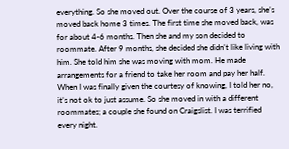everything. So she moved out. Over the course of 3 years, she’s moved back home 3 times. The first time she moved back, was for about 4-6 months. Then she and my son decided to roommate. After 9 months, she decided she didn’t like living with him. She told him she was moving with mom. He made arrangements for a friend to take her room and pay her half. When I was finally given the courtesy of knowing, I told her no, it’s not ok to just assume. So she moved in with a different roommates; a couple she found on Craigslist. I was terrified every night.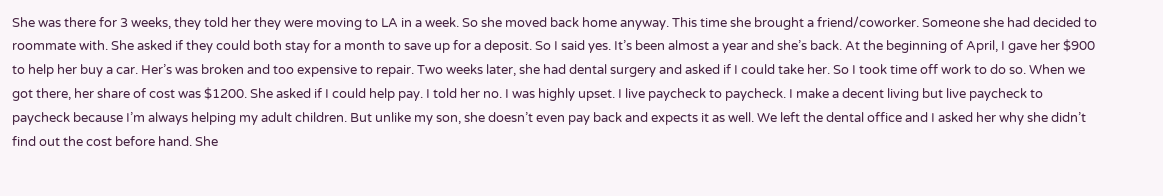She was there for 3 weeks, they told her they were moving to LA in a week. So she moved back home anyway. This time she brought a friend/coworker. Someone she had decided to roommate with. She asked if they could both stay for a month to save up for a deposit. So I said yes. It’s been almost a year and she’s back. At the beginning of April, I gave her $900 to help her buy a car. Her’s was broken and too expensive to repair. Two weeks later, she had dental surgery and asked if I could take her. So I took time off work to do so. When we got there, her share of cost was $1200. She asked if I could help pay. I told her no. I was highly upset. I live paycheck to paycheck. I make a decent living but live paycheck to paycheck because I’m always helping my adult children. But unlike my son, she doesn’t even pay back and expects it as well. We left the dental office and I asked her why she didn’t find out the cost before hand. She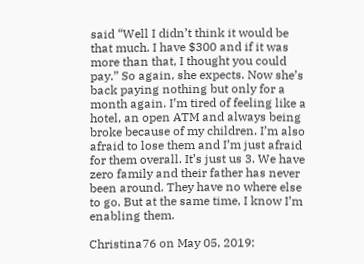said “Well I didn’t think it would be that much. I have $300 and if it was more than that, I thought you could pay.” So again, she expects. Now she’s back paying nothing but only for a month again. I’m tired of feeling like a hotel, an open ATM and always being broke because of my children. I’m also afraid to lose them and I’m just afraid for them overall. It’s just us 3. We have zero family and their father has never been around. They have no where else to go. But at the same time, I know I’m enabling them.

Christina76 on May 05, 2019: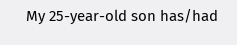My 25-year-old son has/had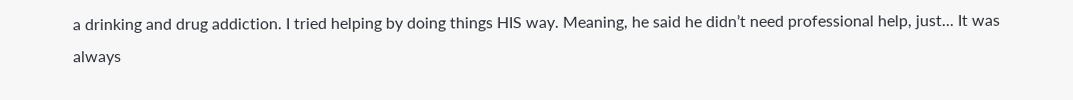a drinking and drug addiction. I tried helping by doing things HIS way. Meaning, he said he didn’t need professional help, just... It was always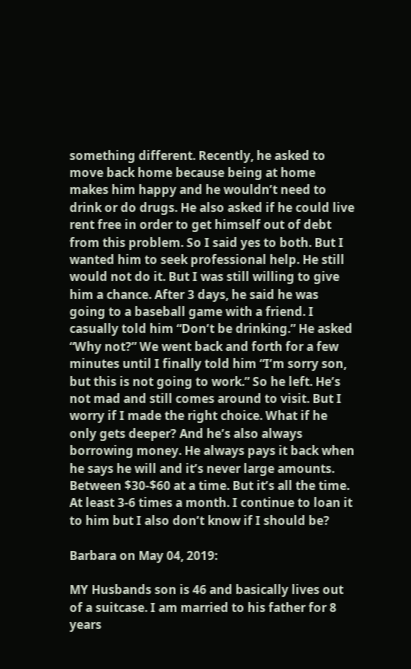something different. Recently, he asked to move back home because being at home makes him happy and he wouldn’t need to drink or do drugs. He also asked if he could live rent free in order to get himself out of debt from this problem. So I said yes to both. But I wanted him to seek professional help. He still would not do it. But I was still willing to give him a chance. After 3 days, he said he was going to a baseball game with a friend. I casually told him “Don’t be drinking.” He asked “Why not?” We went back and forth for a few minutes until I finally told him “I’m sorry son, but this is not going to work.” So he left. He’s not mad and still comes around to visit. But I worry if I made the right choice. What if he only gets deeper? And he’s also always borrowing money. He always pays it back when he says he will and it’s never large amounts. Between $30-$60 at a time. But it’s all the time. At least 3-6 times a month. I continue to loan it to him but I also don’t know if I should be?

Barbara on May 04, 2019:

MY Husbands son is 46 and basically lives out of a suitcase. I am married to his father for 8 years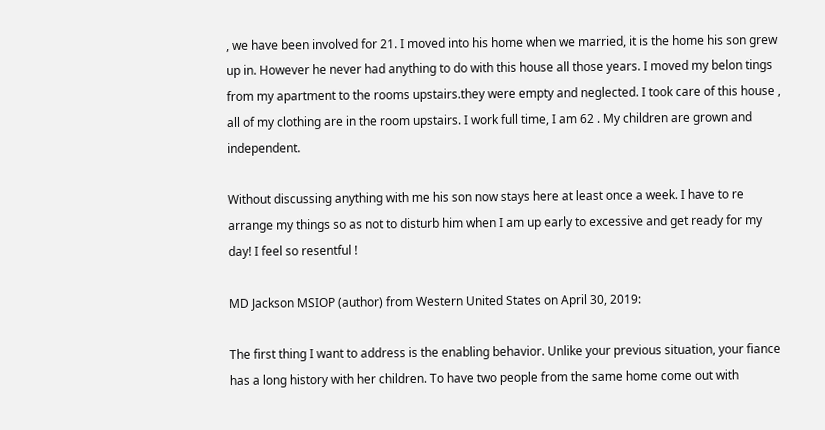, we have been involved for 21. I moved into his home when we married, it is the home his son grew up in. However he never had anything to do with this house all those years. I moved my belon tings from my apartment to the rooms upstairs.they were empty and neglected. I took care of this house , all of my clothing are in the room upstairs. I work full time, I am 62 . My children are grown and independent.

Without discussing anything with me his son now stays here at least once a week. I have to re arrange my things so as not to disturb him when I am up early to excessive and get ready for my day! I feel so resentful !

MD Jackson MSIOP (author) from Western United States on April 30, 2019:

The first thing I want to address is the enabling behavior. Unlike your previous situation, your fiance has a long history with her children. To have two people from the same home come out with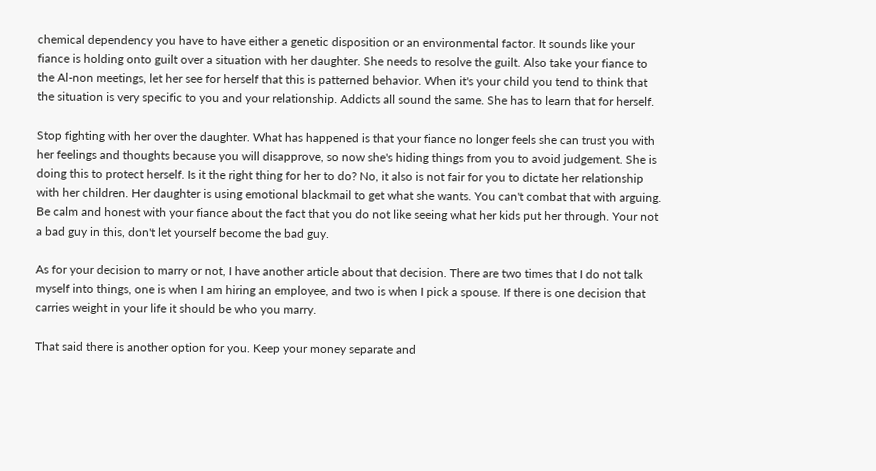chemical dependency you have to have either a genetic disposition or an environmental factor. It sounds like your fiance is holding onto guilt over a situation with her daughter. She needs to resolve the guilt. Also take your fiance to the Al-non meetings, let her see for herself that this is patterned behavior. When it's your child you tend to think that the situation is very specific to you and your relationship. Addicts all sound the same. She has to learn that for herself.

Stop fighting with her over the daughter. What has happened is that your fiance no longer feels she can trust you with her feelings and thoughts because you will disapprove, so now she's hiding things from you to avoid judgement. She is doing this to protect herself. Is it the right thing for her to do? No, it also is not fair for you to dictate her relationship with her children. Her daughter is using emotional blackmail to get what she wants. You can't combat that with arguing. Be calm and honest with your fiance about the fact that you do not like seeing what her kids put her through. Your not a bad guy in this, don't let yourself become the bad guy.

As for your decision to marry or not, I have another article about that decision. There are two times that I do not talk myself into things, one is when I am hiring an employee, and two is when I pick a spouse. If there is one decision that carries weight in your life it should be who you marry.

That said there is another option for you. Keep your money separate and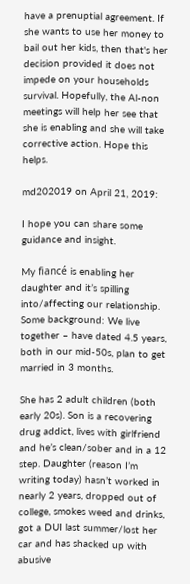have a prenuptial agreement. If she wants to use her money to bail out her kids, then that's her decision provided it does not impede on your households survival. Hopefully, the Al-non meetings will help her see that she is enabling and she will take corrective action. Hope this helps.

md202019 on April 21, 2019:

I hope you can share some guidance and insight.

My fiancé is enabling her daughter and it’s spilling into/affecting our relationship. Some background: We live together – have dated 4.5 years, both in our mid-50s, plan to get married in 3 months.

She has 2 adult children (both early 20s). Son is a recovering drug addict, lives with girlfriend and he’s clean/sober and in a 12 step. Daughter (reason I’m writing today) hasn’t worked in nearly 2 years, dropped out of college, smokes weed and drinks, got a DUI last summer/lost her car and has shacked up with abusive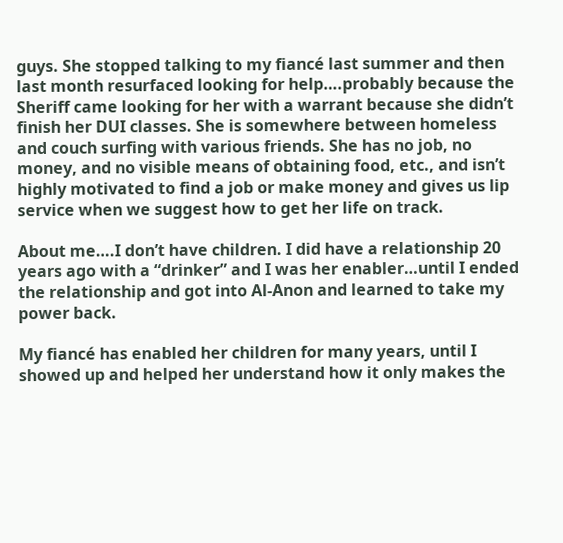guys. She stopped talking to my fiancé last summer and then last month resurfaced looking for help….probably because the Sheriff came looking for her with a warrant because she didn’t finish her DUI classes. She is somewhere between homeless and couch surfing with various friends. She has no job, no money, and no visible means of obtaining food, etc., and isn’t highly motivated to find a job or make money and gives us lip service when we suggest how to get her life on track.

About me….I don’t have children. I did have a relationship 20 years ago with a “drinker” and I was her enabler…until I ended the relationship and got into Al-Anon and learned to take my power back.

My fiancé has enabled her children for many years, until I showed up and helped her understand how it only makes the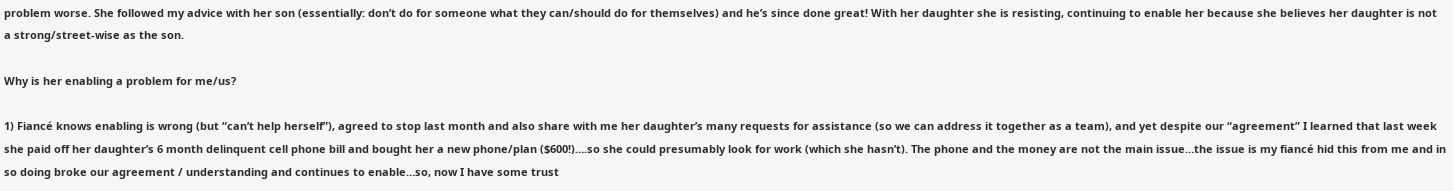problem worse. She followed my advice with her son (essentially: don’t do for someone what they can/should do for themselves) and he’s since done great! With her daughter she is resisting, continuing to enable her because she believes her daughter is not a strong/street-wise as the son.

Why is her enabling a problem for me/us?

1) Fiancé knows enabling is wrong (but “can’t help herself”), agreed to stop last month and also share with me her daughter’s many requests for assistance (so we can address it together as a team), and yet despite our “agreement” I learned that last week she paid off her daughter’s 6 month delinquent cell phone bill and bought her a new phone/plan ($600!)….so she could presumably look for work (which she hasn’t). The phone and the money are not the main issue…the issue is my fiancé hid this from me and in so doing broke our agreement / understanding and continues to enable…so, now I have some trust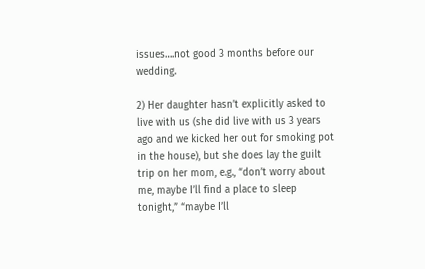issues….not good 3 months before our wedding.

2) Her daughter hasn’t explicitly asked to live with us (she did live with us 3 years ago and we kicked her out for smoking pot in the house), but she does lay the guilt trip on her mom, e.g., “don’t worry about me, maybe I’ll find a place to sleep tonight,” “maybe I’ll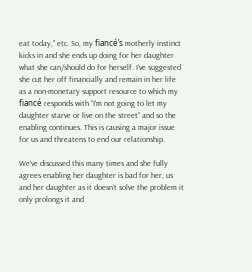eat today,” etc. So, my fiancé’s motherly instinct kicks in and she ends up doing for her daughter what she can/should do for herself. I’ve suggested she cut her off financially and remain in her life as a non-monetary support resource to which my fiancé responds with “I’m not going to let my daughter starve or live on the street” and so the enabling continues. This is causing a major issue for us and threatens to end our relationship.

We’ve discussed this many times and she fully agrees enabling her daughter is bad for her, us and her daughter as it doesn’t solve the problem it only prolongs it and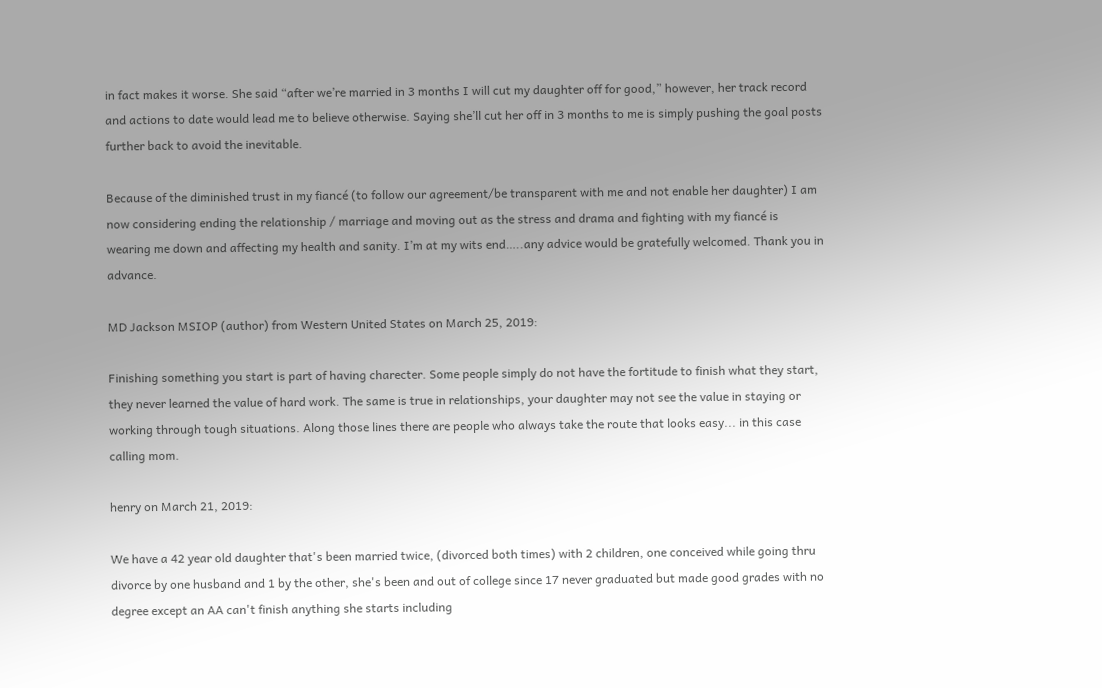in fact makes it worse. She said “after we’re married in 3 months I will cut my daughter off for good,” however, her track record and actions to date would lead me to believe otherwise. Saying she’ll cut her off in 3 months to me is simply pushing the goal posts further back to avoid the inevitable.

Because of the diminished trust in my fiancé (to follow our agreement/be transparent with me and not enable her daughter) I am now considering ending the relationship / marriage and moving out as the stress and drama and fighting with my fiancé is wearing me down and affecting my health and sanity. I’m at my wits end…..any advice would be gratefully welcomed. Thank you in advance.

MD Jackson MSIOP (author) from Western United States on March 25, 2019:

Finishing something you start is part of having charecter. Some people simply do not have the fortitude to finish what they start, they never learned the value of hard work. The same is true in relationships, your daughter may not see the value in staying or working through tough situations. Along those lines there are people who always take the route that looks easy... in this case calling mom.

henry on March 21, 2019:

We have a 42 year old daughter that's been married twice, (divorced both times) with 2 children, one conceived while going thru divorce by one husband and 1 by the other, she's been and out of college since 17 never graduated but made good grades with no degree except an AA can't finish anything she starts including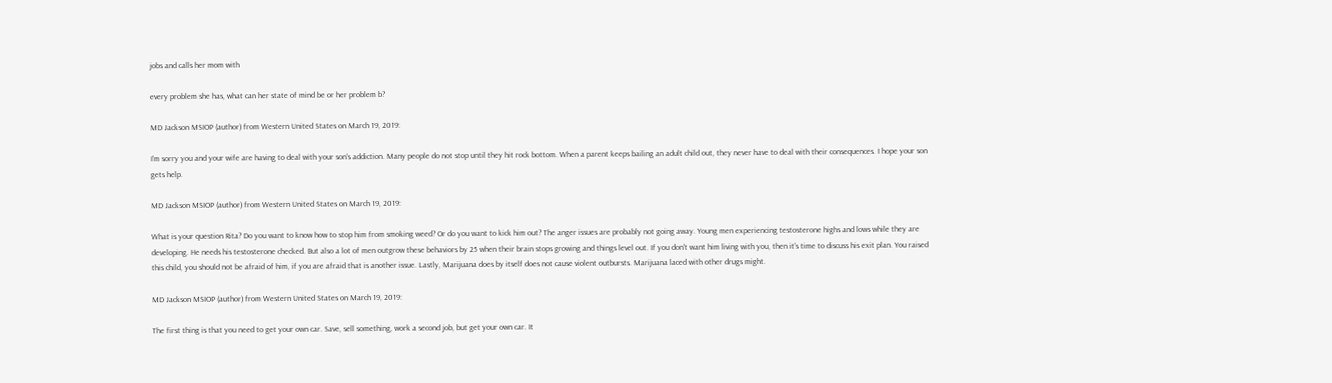jobs and calls her mom with

every problem she has, what can her state of mind be or her problem b?

MD Jackson MSIOP (author) from Western United States on March 19, 2019:

I'm sorry you and your wife are having to deal with your son's addiction. Many people do not stop until they hit rock bottom. When a parent keeps bailing an adult child out, they never have to deal with their consequences. I hope your son gets help.

MD Jackson MSIOP (author) from Western United States on March 19, 2019:

What is your question Rita? Do you want to know how to stop him from smoking weed? Or do you want to kick him out? The anger issues are probably not going away. Young men experiencing testosterone highs and lows while they are developing. He needs his testosterone checked. But also a lot of men outgrow these behaviors by 25 when their brain stops growing and things level out. If you don't want him living with you, then it's time to discuss his exit plan. You raised this child, you should not be afraid of him, if you are afraid that is another issue. Lastly, Marijuana does by itself does not cause violent outbursts. Marijuana laced with other drugs might.

MD Jackson MSIOP (author) from Western United States on March 19, 2019:

The first thing is that you need to get your own car. Save, sell something, work a second job, but get your own car. It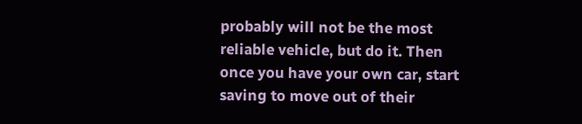probably will not be the most reliable vehicle, but do it. Then once you have your own car, start saving to move out of their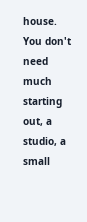house. You don't need much starting out, a studio, a small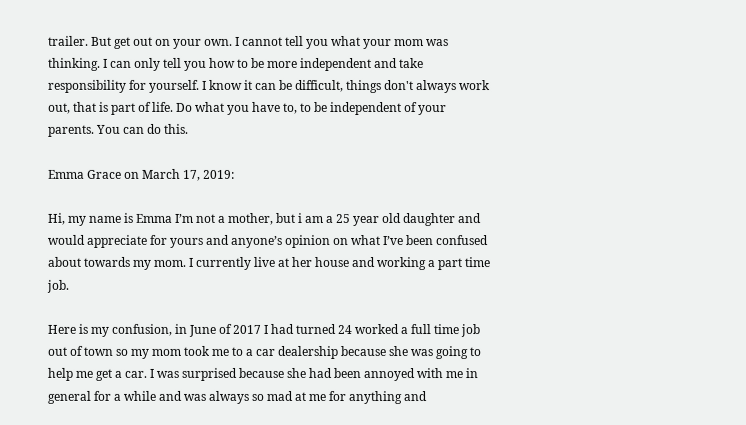trailer. But get out on your own. I cannot tell you what your mom was thinking. I can only tell you how to be more independent and take responsibility for yourself. I know it can be difficult, things don't always work out, that is part of life. Do what you have to, to be independent of your parents. You can do this.

Emma Grace on March 17, 2019:

Hi, my name is Emma I’m not a mother, but i am a 25 year old daughter and would appreciate for yours and anyone’s opinion on what I’ve been confused about towards my mom. I currently live at her house and working a part time job.

Here is my confusion, in June of 2017 I had turned 24 worked a full time job out of town so my mom took me to a car dealership because she was going to help me get a car. I was surprised because she had been annoyed with me in general for a while and was always so mad at me for anything and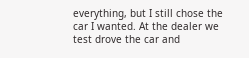everything, but I still chose the car I wanted. At the dealer we test drove the car and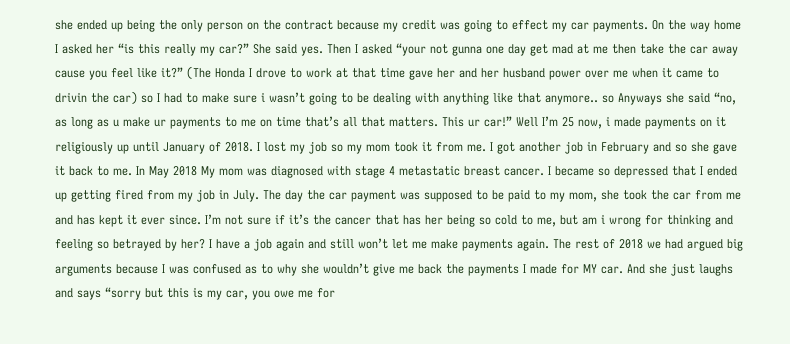she ended up being the only person on the contract because my credit was going to effect my car payments. On the way home I asked her “is this really my car?” She said yes. Then I asked “your not gunna one day get mad at me then take the car away cause you feel like it?” (The Honda I drove to work at that time gave her and her husband power over me when it came to drivin the car) so I had to make sure i wasn’t going to be dealing with anything like that anymore.. so Anyways she said “no, as long as u make ur payments to me on time that’s all that matters. This ur car!” Well I’m 25 now, i made payments on it religiously up until January of 2018. I lost my job so my mom took it from me. I got another job in February and so she gave it back to me. In May 2018 My mom was diagnosed with stage 4 metastatic breast cancer. I became so depressed that I ended up getting fired from my job in July. The day the car payment was supposed to be paid to my mom, she took the car from me and has kept it ever since. I’m not sure if it’s the cancer that has her being so cold to me, but am i wrong for thinking and feeling so betrayed by her? I have a job again and still won’t let me make payments again. The rest of 2018 we had argued big arguments because I was confused as to why she wouldn’t give me back the payments I made for MY car. And she just laughs and says “sorry but this is my car, you owe me for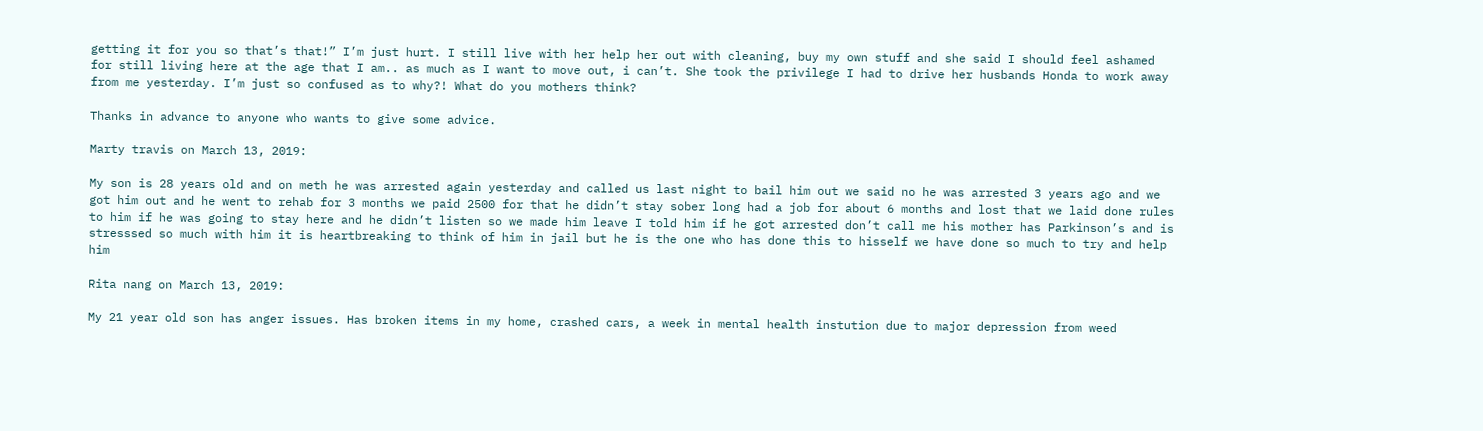getting it for you so that’s that!” I’m just hurt. I still live with her help her out with cleaning, buy my own stuff and she said I should feel ashamed for still living here at the age that I am.. as much as I want to move out, i can’t. She took the privilege I had to drive her husbands Honda to work away from me yesterday. I’m just so confused as to why?! What do you mothers think?

Thanks in advance to anyone who wants to give some advice.

Marty travis on March 13, 2019:

My son is 28 years old and on meth he was arrested again yesterday and called us last night to bail him out we said no he was arrested 3 years ago and we got him out and he went to rehab for 3 months we paid 2500 for that he didn’t stay sober long had a job for about 6 months and lost that we laid done rules to him if he was going to stay here and he didn’t listen so we made him leave I told him if he got arrested don’t call me his mother has Parkinson’s and is stresssed so much with him it is heartbreaking to think of him in jail but he is the one who has done this to hisself we have done so much to try and help him

Rita nang on March 13, 2019:

My 21 year old son has anger issues. Has broken items in my home, crashed cars, a week in mental health instution due to major depression from weed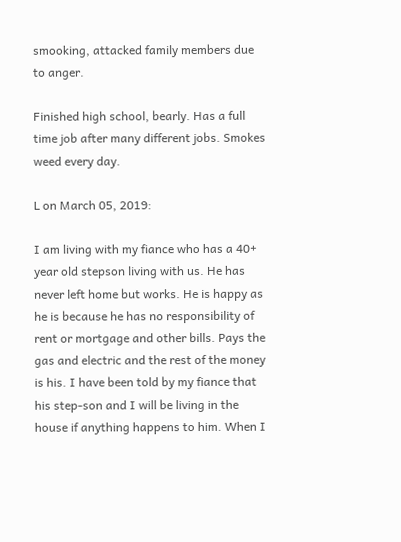smooking, attacked family members due to anger.

Finished high school, bearly. Has a full time job after many different jobs. Smokes weed every day.

L on March 05, 2019:

I am living with my fiance who has a 40+ year old stepson living with us. He has never left home but works. He is happy as he is because he has no responsibility of rent or mortgage and other bills. Pays the gas and electric and the rest of the money is his. I have been told by my fiance that his step-son and I will be living in the house if anything happens to him. When I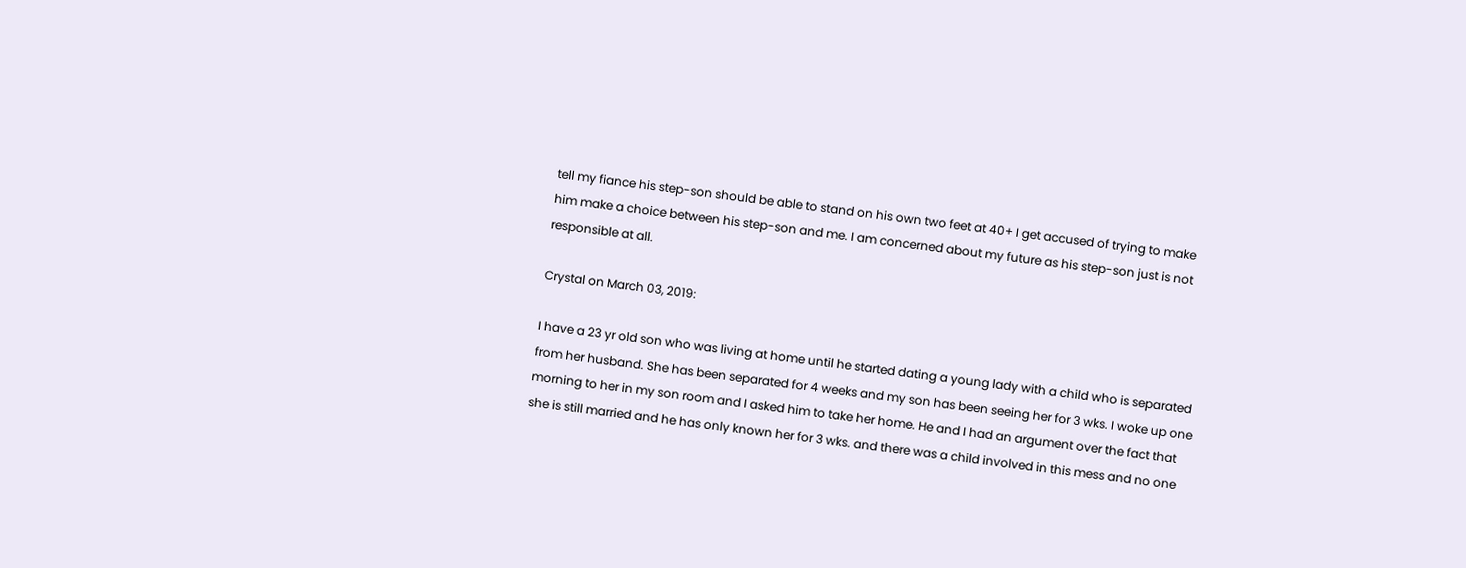tell my fiance his step-son should be able to stand on his own two feet at 40+ I get accused of trying to make him make a choice between his step-son and me. I am concerned about my future as his step-son just is not responsible at all.

Crystal on March 03, 2019:

I have a 23 yr old son who was living at home until he started dating a young lady with a child who is separated from her husband. She has been separated for 4 weeks and my son has been seeing her for 3 wks. I woke up one morning to her in my son room and I asked him to take her home. He and I had an argument over the fact that she is still married and he has only known her for 3 wks. and there was a child involved in this mess and no one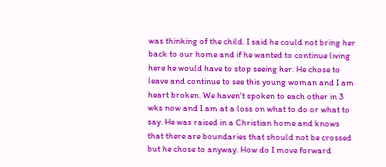was thinking of the child. I said he could not bring her back to our home and if he wanted to continue living here he would have to stop seeing her. He chose to leave and continue to see this young woman and I am heart broken. We haven't spoken to each other in 3 wks now and I am at a loss on what to do or what to say. He was raised in a Christian home and knows that there are boundaries that should not be crossed but he chose to anyway. How do I move forward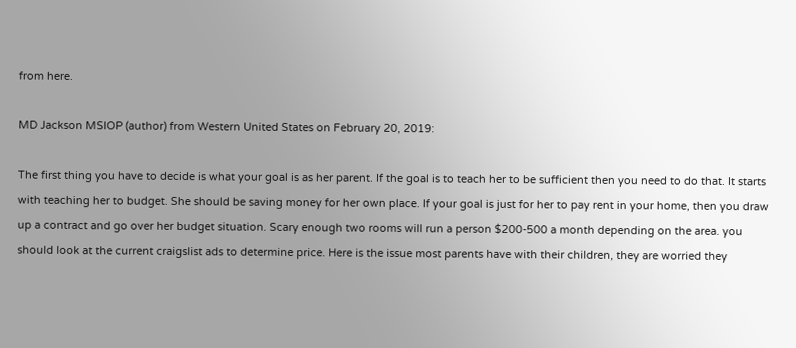from here.

MD Jackson MSIOP (author) from Western United States on February 20, 2019:

The first thing you have to decide is what your goal is as her parent. If the goal is to teach her to be sufficient then you need to do that. It starts with teaching her to budget. She should be saving money for her own place. If your goal is just for her to pay rent in your home, then you draw up a contract and go over her budget situation. Scary enough two rooms will run a person $200-500 a month depending on the area. you should look at the current craigslist ads to determine price. Here is the issue most parents have with their children, they are worried they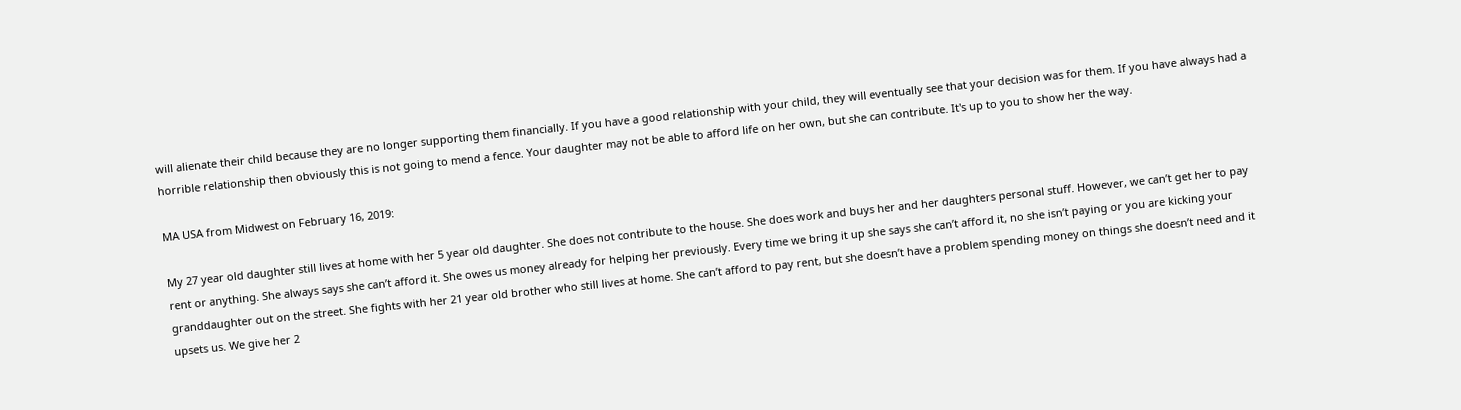will alienate their child because they are no longer supporting them financially. If you have a good relationship with your child, they will eventually see that your decision was for them. If you have always had a horrible relationship then obviously this is not going to mend a fence. Your daughter may not be able to afford life on her own, but she can contribute. It's up to you to show her the way.

MA USA from Midwest on February 16, 2019:

My 27 year old daughter still lives at home with her 5 year old daughter. She does not contribute to the house. She does work and buys her and her daughters personal stuff. However, we can’t get her to pay rent or anything. She always says she can’t afford it. She owes us money already for helping her previously. Every time we bring it up she says she can’t afford it, no she isn’t paying or you are kicking your granddaughter out on the street. She fights with her 21 year old brother who still lives at home. She can’t afford to pay rent, but she doesn’t have a problem spending money on things she doesn’t need and it upsets us. We give her 2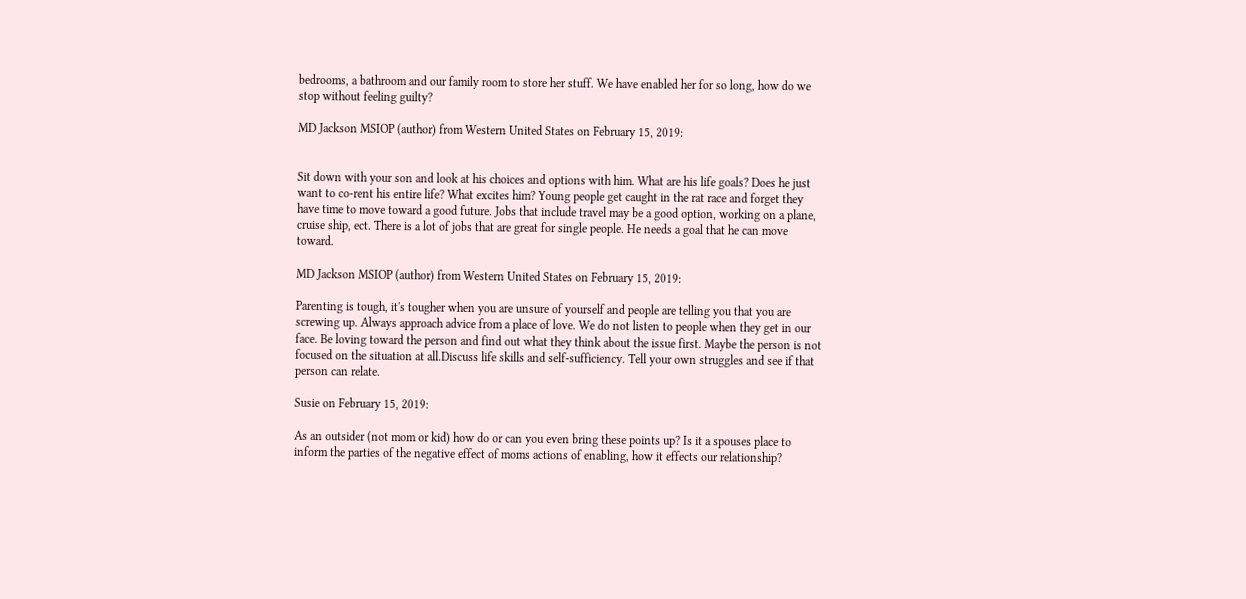bedrooms, a bathroom and our family room to store her stuff. We have enabled her for so long, how do we stop without feeling guilty?

MD Jackson MSIOP (author) from Western United States on February 15, 2019:


Sit down with your son and look at his choices and options with him. What are his life goals? Does he just want to co-rent his entire life? What excites him? Young people get caught in the rat race and forget they have time to move toward a good future. Jobs that include travel may be a good option, working on a plane, cruise ship, ect. There is a lot of jobs that are great for single people. He needs a goal that he can move toward.

MD Jackson MSIOP (author) from Western United States on February 15, 2019:

Parenting is tough, it's tougher when you are unsure of yourself and people are telling you that you are screwing up. Always approach advice from a place of love. We do not listen to people when they get in our face. Be loving toward the person and find out what they think about the issue first. Maybe the person is not focused on the situation at all.Discuss life skills and self-sufficiency. Tell your own struggles and see if that person can relate.

Susie on February 15, 2019:

As an outsider (not mom or kid) how do or can you even bring these points up? Is it a spouses place to inform the parties of the negative effect of moms actions of enabling, how it effects our relationship?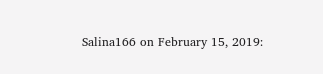Salina166 on February 15, 2019: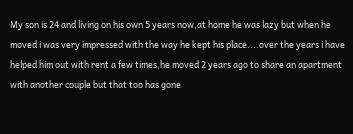My son is 24 and living on his own 5 years now,at home he was lazy but when he moved i was very impressed with the way he kept his place....over the years i have helped him out with rent a few times,he moved 2 years ago to share an apartment with another couple but that too has gone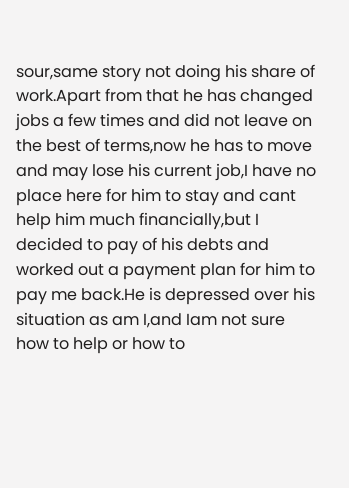sour,same story not doing his share of work.Apart from that he has changed jobs a few times and did not leave on the best of terms,now he has to move and may lose his current job,I have no place here for him to stay and cant help him much financially,but I decided to pay of his debts and worked out a payment plan for him to pay me back.He is depressed over his situation as am I,and Iam not sure how to help or how to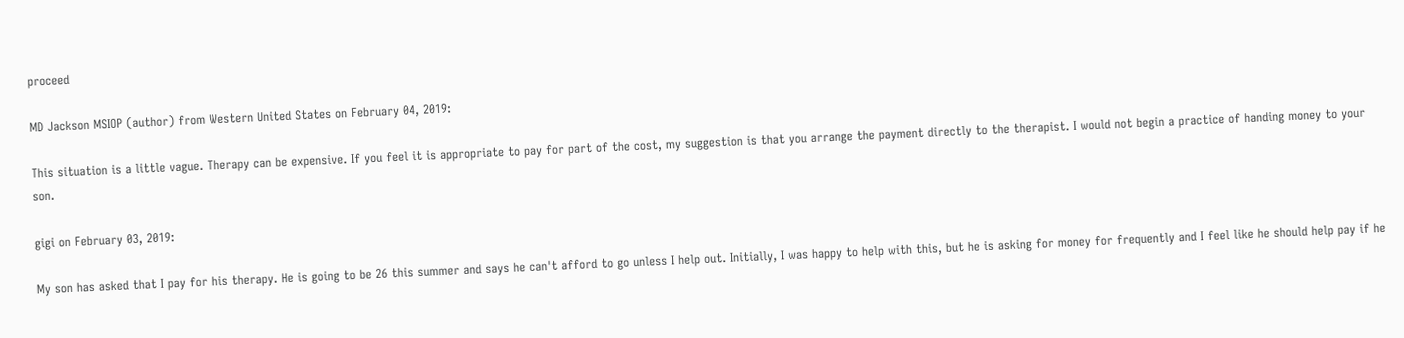proceed

MD Jackson MSIOP (author) from Western United States on February 04, 2019:

This situation is a little vague. Therapy can be expensive. If you feel it is appropriate to pay for part of the cost, my suggestion is that you arrange the payment directly to the therapist. I would not begin a practice of handing money to your son.

gigi on February 03, 2019:

My son has asked that I pay for his therapy. He is going to be 26 this summer and says he can't afford to go unless I help out. Initially, I was happy to help with this, but he is asking for money for frequently and I feel like he should help pay if he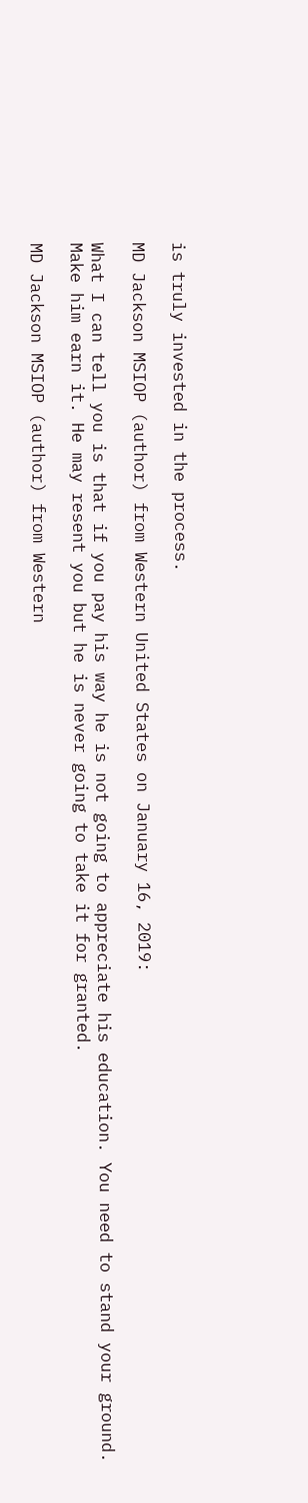is truly invested in the process.

MD Jackson MSIOP (author) from Western United States on January 16, 2019:

What I can tell you is that if you pay his way he is not going to appreciate his education. You need to stand your ground. Make him earn it. He may resent you but he is never going to take it for granted.

MD Jackson MSIOP (author) from Western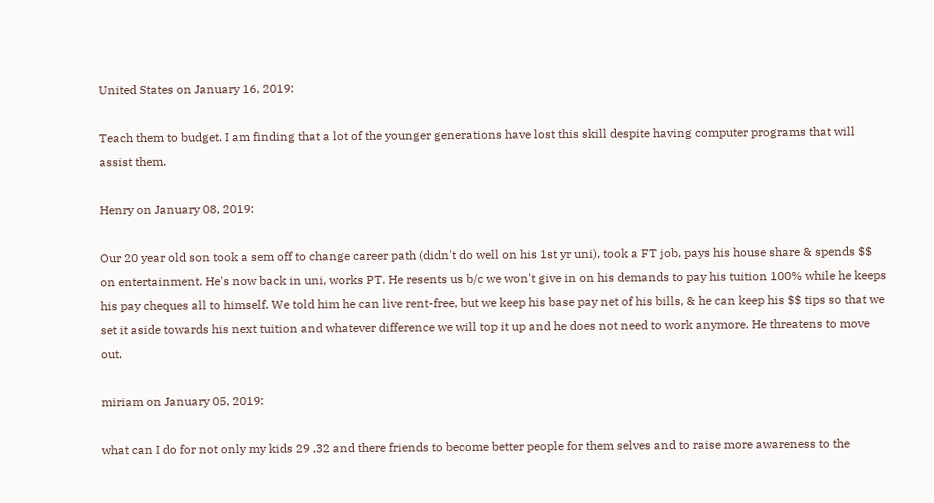United States on January 16, 2019:

Teach them to budget. I am finding that a lot of the younger generations have lost this skill despite having computer programs that will assist them.

Henry on January 08, 2019:

Our 20 year old son took a sem off to change career path (didn't do well on his 1st yr uni), took a FT job, pays his house share & spends $$ on entertainment. He's now back in uni, works PT. He resents us b/c we won't give in on his demands to pay his tuition 100% while he keeps his pay cheques all to himself. We told him he can live rent-free, but we keep his base pay net of his bills, & he can keep his $$ tips so that we set it aside towards his next tuition and whatever difference we will top it up and he does not need to work anymore. He threatens to move out.

miriam on January 05, 2019:

what can I do for not only my kids 29 ,32 and there friends to become better people for them selves and to raise more awareness to the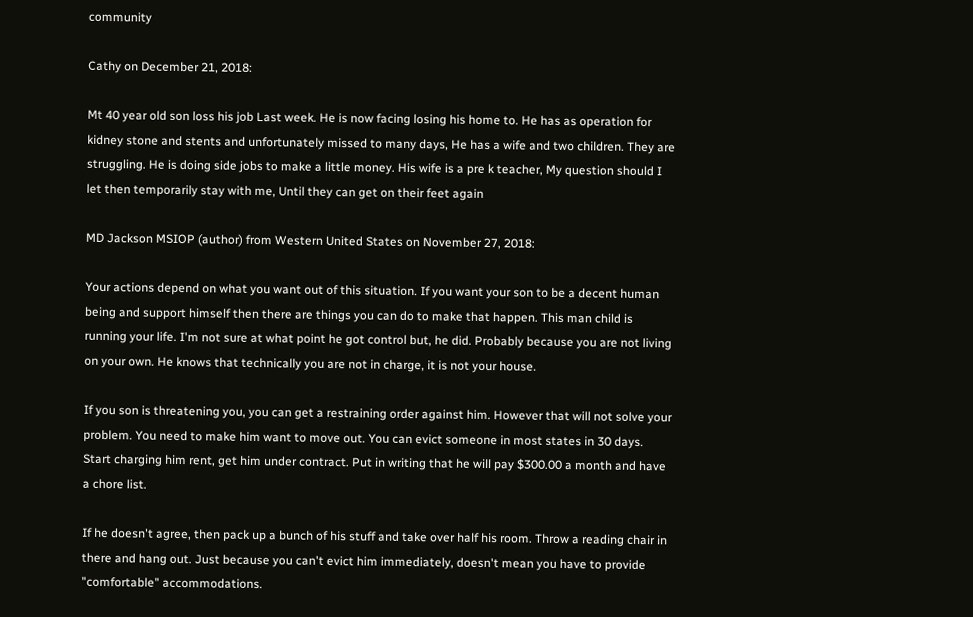community

Cathy on December 21, 2018:

Mt 40 year old son loss his job Last week. He is now facing losing his home to. He has as operation for kidney stone and stents and unfortunately missed to many days, He has a wife and two children. They are struggling. He is doing side jobs to make a little money. His wife is a pre k teacher, My question should I let then temporarily stay with me, Until they can get on their feet again

MD Jackson MSIOP (author) from Western United States on November 27, 2018:

Your actions depend on what you want out of this situation. If you want your son to be a decent human being and support himself then there are things you can do to make that happen. This man child is running your life. I'm not sure at what point he got control but, he did. Probably because you are not living on your own. He knows that technically you are not in charge, it is not your house.

If you son is threatening you, you can get a restraining order against him. However that will not solve your problem. You need to make him want to move out. You can evict someone in most states in 30 days. Start charging him rent, get him under contract. Put in writing that he will pay $300.00 a month and have a chore list.

If he doesn't agree, then pack up a bunch of his stuff and take over half his room. Throw a reading chair in there and hang out. Just because you can't evict him immediately, doesn't mean you have to provide "comfortable" accommodations.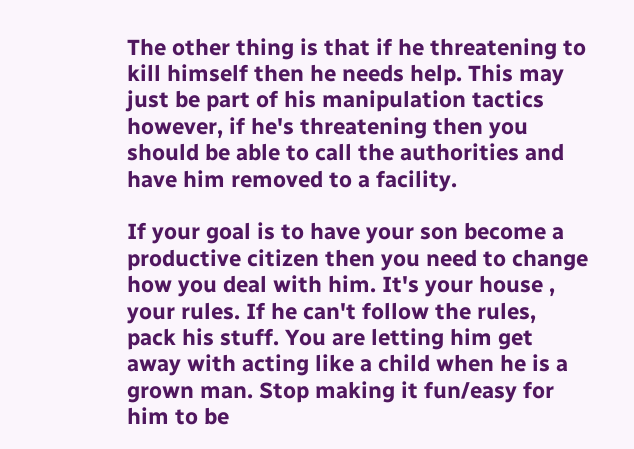The other thing is that if he threatening to kill himself then he needs help. This may just be part of his manipulation tactics however, if he's threatening then you should be able to call the authorities and have him removed to a facility.

If your goal is to have your son become a productive citizen then you need to change how you deal with him. It's your house , your rules. If he can't follow the rules, pack his stuff. You are letting him get away with acting like a child when he is a grown man. Stop making it fun/easy for him to be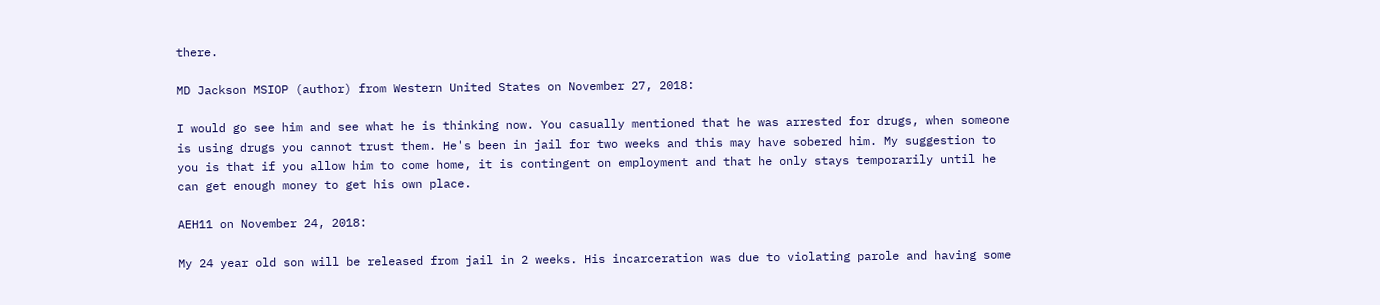there.

MD Jackson MSIOP (author) from Western United States on November 27, 2018:

I would go see him and see what he is thinking now. You casually mentioned that he was arrested for drugs, when someone is using drugs you cannot trust them. He's been in jail for two weeks and this may have sobered him. My suggestion to you is that if you allow him to come home, it is contingent on employment and that he only stays temporarily until he can get enough money to get his own place.

AEH11 on November 24, 2018:

My 24 year old son will be released from jail in 2 weeks. His incarceration was due to violating parole and having some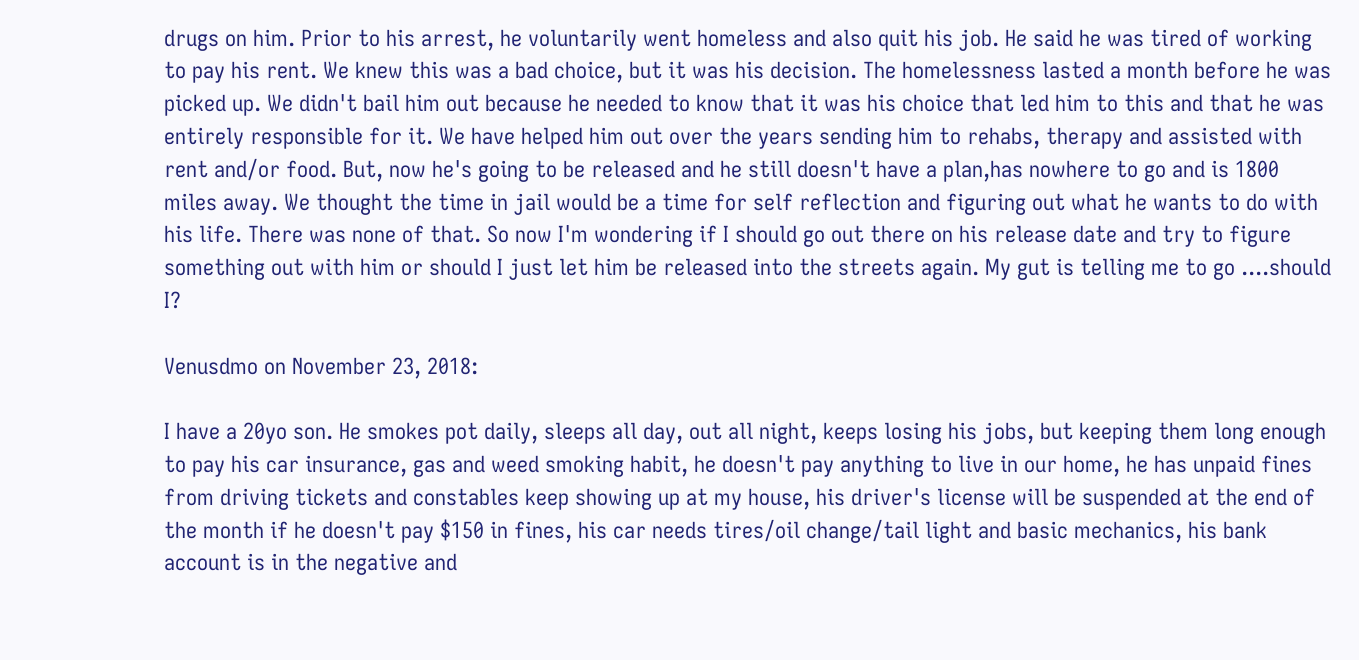drugs on him. Prior to his arrest, he voluntarily went homeless and also quit his job. He said he was tired of working to pay his rent. We knew this was a bad choice, but it was his decision. The homelessness lasted a month before he was picked up. We didn't bail him out because he needed to know that it was his choice that led him to this and that he was entirely responsible for it. We have helped him out over the years sending him to rehabs, therapy and assisted with rent and/or food. But, now he's going to be released and he still doesn't have a plan,has nowhere to go and is 1800 miles away. We thought the time in jail would be a time for self reflection and figuring out what he wants to do with his life. There was none of that. So now I'm wondering if I should go out there on his release date and try to figure something out with him or should I just let him be released into the streets again. My gut is telling me to go ....should I?

Venusdmo on November 23, 2018:

I have a 20yo son. He smokes pot daily, sleeps all day, out all night, keeps losing his jobs, but keeping them long enough to pay his car insurance, gas and weed smoking habit, he doesn't pay anything to live in our home, he has unpaid fines from driving tickets and constables keep showing up at my house, his driver's license will be suspended at the end of the month if he doesn't pay $150 in fines, his car needs tires/oil change/tail light and basic mechanics, his bank account is in the negative and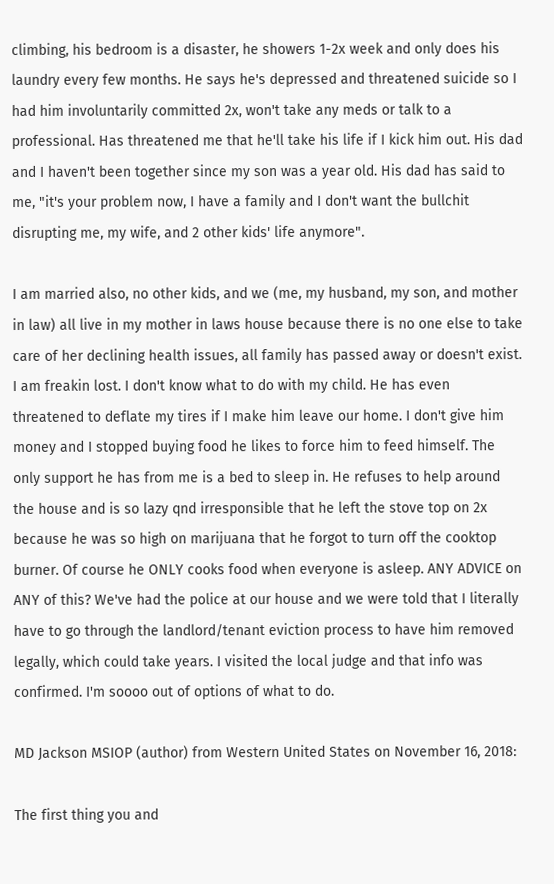climbing, his bedroom is a disaster, he showers 1-2x week and only does his laundry every few months. He says he's depressed and threatened suicide so I had him involuntarily committed 2x, won't take any meds or talk to a professional. Has threatened me that he'll take his life if I kick him out. His dad and I haven't been together since my son was a year old. His dad has said to me, "it's your problem now, I have a family and I don't want the bullchit disrupting me, my wife, and 2 other kids' life anymore".

I am married also, no other kids, and we (me, my husband, my son, and mother in law) all live in my mother in laws house because there is no one else to take care of her declining health issues, all family has passed away or doesn't exist. I am freakin lost. I don't know what to do with my child. He has even threatened to deflate my tires if I make him leave our home. I don't give him money and I stopped buying food he likes to force him to feed himself. The only support he has from me is a bed to sleep in. He refuses to help around the house and is so lazy qnd irresponsible that he left the stove top on 2x because he was so high on marijuana that he forgot to turn off the cooktop burner. Of course he ONLY cooks food when everyone is asleep. ANY ADVICE on ANY of this? We've had the police at our house and we were told that I literally have to go through the landlord/tenant eviction process to have him removed legally, which could take years. I visited the local judge and that info was confirmed. I'm soooo out of options of what to do.

MD Jackson MSIOP (author) from Western United States on November 16, 2018:

The first thing you and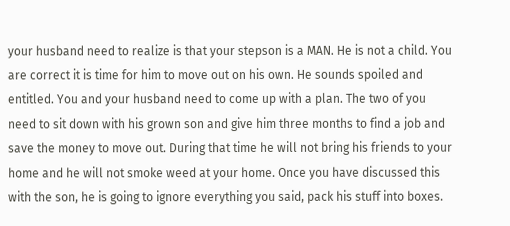your husband need to realize is that your stepson is a MAN. He is not a child. You are correct it is time for him to move out on his own. He sounds spoiled and entitled. You and your husband need to come up with a plan. The two of you need to sit down with his grown son and give him three months to find a job and save the money to move out. During that time he will not bring his friends to your home and he will not smoke weed at your home. Once you have discussed this with the son, he is going to ignore everything you said, pack his stuff into boxes.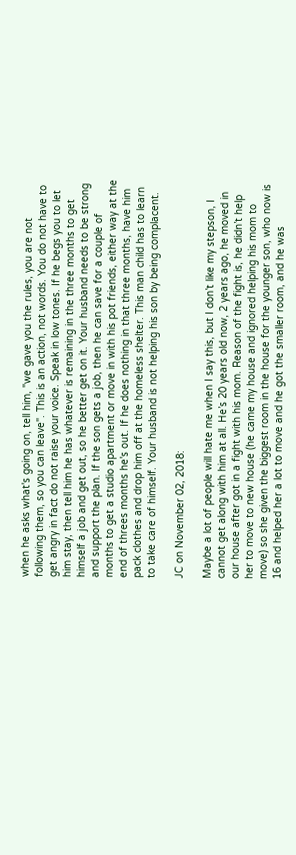when he asks what's going on, tell him, "we gave you the rules, you are not following them, so you can leave". This is an action, not words. You do not have to get angry in fact do not raise your voice. Speak in low tones. If he begs you to let him stay, then tell him he has whatever is remaining in the three months to get himself a job and get out, so he better get on it. Your husband needs to be strong and support the plan. If the son gets a job, then he can save for a couple of months to get a studio apartment or move in with his pot friends, either way at the end of threes months he's out. If he does nothing in that three months, have him pack clothes and drop him off at the homeless shelter. This man child has to learn to take care of himself. Your husband is not helping his son by being complacent.

JC on November 02, 2018:

Maybe a lot of people will hate me when I say this, but I don’t like my stepson, I cannot get along with him at all. He’s 20 years old now, 2 years ago, he moved in our house after got in a fight with his mom. Reason of the fight is, he didn’t help her to move to new house (he came my house and ignored helping his mom to move) so she given the biggest room in the house for the younger son, who now is 16 and helped her a lot to move and he got the smaller room, and he was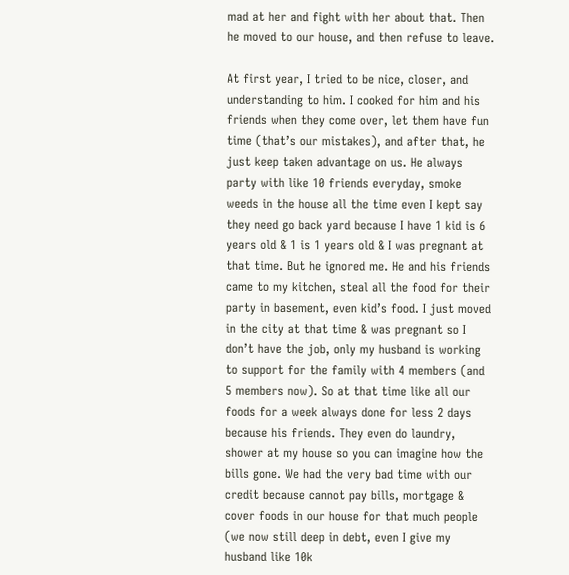mad at her and fight with her about that. Then he moved to our house, and then refuse to leave.

At first year, I tried to be nice, closer, and understanding to him. I cooked for him and his friends when they come over, let them have fun time (that’s our mistakes), and after that, he just keep taken advantage on us. He always party with like 10 friends everyday, smoke weeds in the house all the time even I kept say they need go back yard because I have 1 kid is 6 years old & 1 is 1 years old & I was pregnant at that time. But he ignored me. He and his friends came to my kitchen, steal all the food for their party in basement, even kid’s food. I just moved in the city at that time & was pregnant so I don’t have the job, only my husband is working to support for the family with 4 members (and 5 members now). So at that time like all our foods for a week always done for less 2 days because his friends. They even do laundry, shower at my house so you can imagine how the bills gone. We had the very bad time with our credit because cannot pay bills, mortgage & cover foods in our house for that much people (we now still deep in debt, even I give my husband like 10k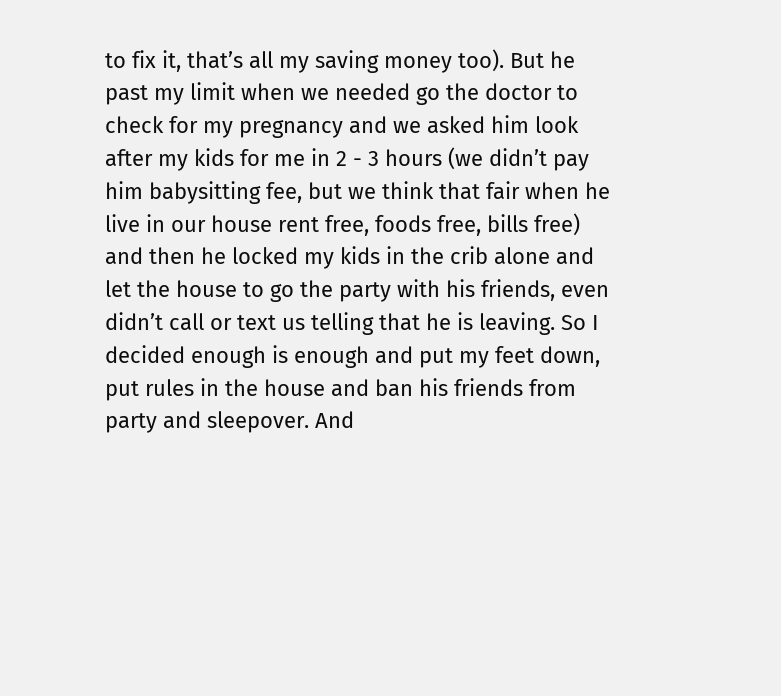to fix it, that’s all my saving money too). But he past my limit when we needed go the doctor to check for my pregnancy and we asked him look after my kids for me in 2 - 3 hours (we didn’t pay him babysitting fee, but we think that fair when he live in our house rent free, foods free, bills free) and then he locked my kids in the crib alone and let the house to go the party with his friends, even didn’t call or text us telling that he is leaving. So I decided enough is enough and put my feet down, put rules in the house and ban his friends from party and sleepover. And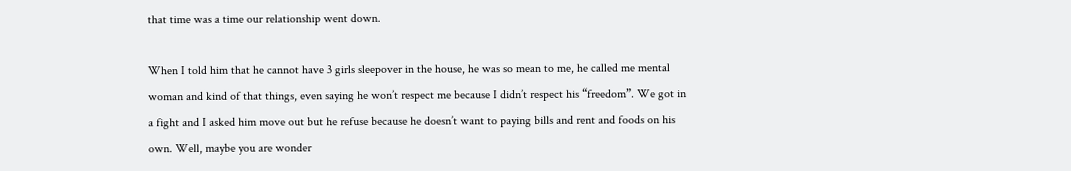that time was a time our relationship went down.

When I told him that he cannot have 3 girls sleepover in the house, he was so mean to me, he called me mental woman and kind of that things, even saying he won’t respect me because I didn’t respect his “freedom”. We got in a fight and I asked him move out but he refuse because he doesn’t want to paying bills and rent and foods on his own. Well, maybe you are wonder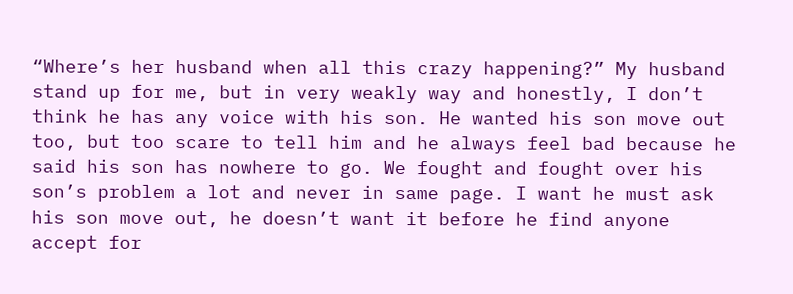“Where’s her husband when all this crazy happening?” My husband stand up for me, but in very weakly way and honestly, I don’t think he has any voice with his son. He wanted his son move out too, but too scare to tell him and he always feel bad because he said his son has nowhere to go. We fought and fought over his son’s problem a lot and never in same page. I want he must ask his son move out, he doesn’t want it before he find anyone accept for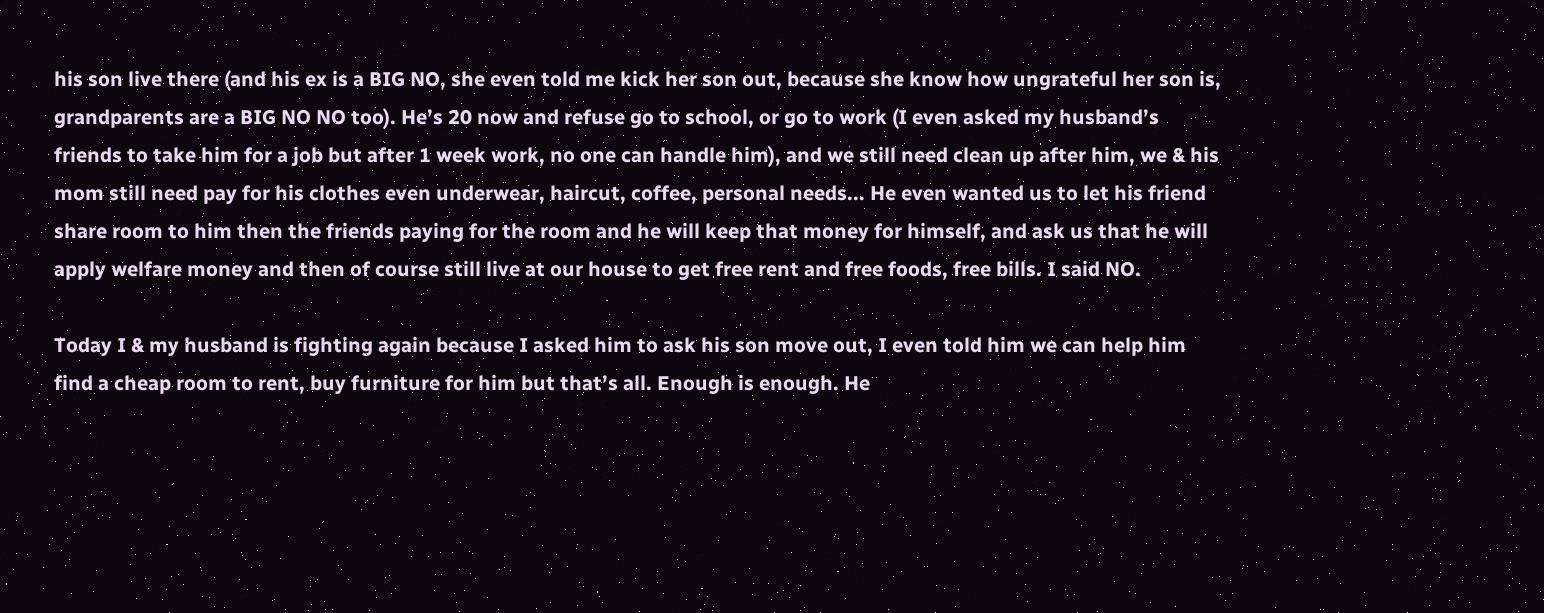his son live there (and his ex is a BIG NO, she even told me kick her son out, because she know how ungrateful her son is, grandparents are a BIG NO NO too). He’s 20 now and refuse go to school, or go to work (I even asked my husband’s friends to take him for a job but after 1 week work, no one can handle him), and we still need clean up after him, we & his mom still need pay for his clothes even underwear, haircut, coffee, personal needs... He even wanted us to let his friend share room to him then the friends paying for the room and he will keep that money for himself, and ask us that he will apply welfare money and then of course still live at our house to get free rent and free foods, free bills. I said NO.

Today I & my husband is fighting again because I asked him to ask his son move out, I even told him we can help him find a cheap room to rent, buy furniture for him but that’s all. Enough is enough. He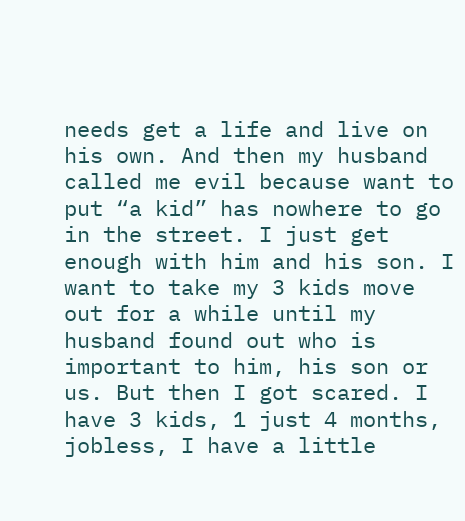needs get a life and live on his own. And then my husband called me evil because want to put “a kid” has nowhere to go in the street. I just get enough with him and his son. I want to take my 3 kids move out for a while until my husband found out who is important to him, his son or us. But then I got scared. I have 3 kids, 1 just 4 months, jobless, I have a little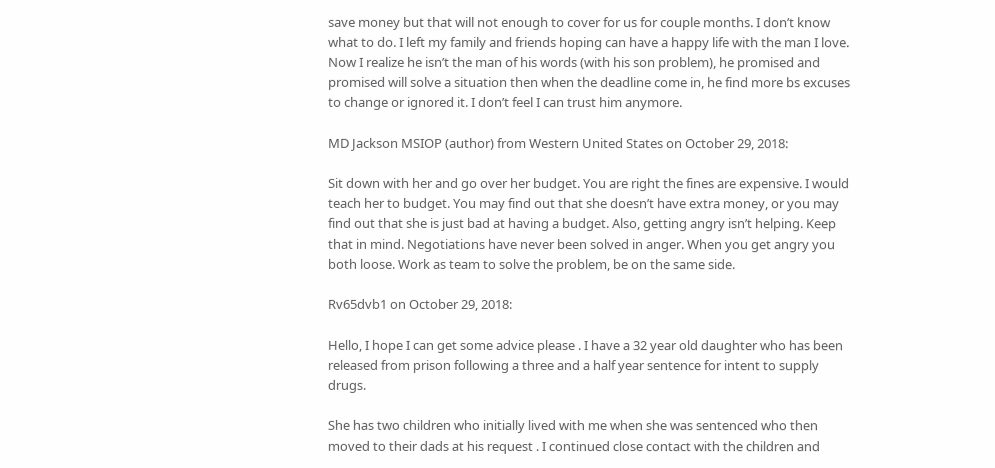save money but that will not enough to cover for us for couple months. I don’t know what to do. I left my family and friends hoping can have a happy life with the man I love. Now I realize he isn’t the man of his words (with his son problem), he promised and promised will solve a situation then when the deadline come in, he find more bs excuses to change or ignored it. I don’t feel I can trust him anymore.

MD Jackson MSIOP (author) from Western United States on October 29, 2018:

Sit down with her and go over her budget. You are right the fines are expensive. I would teach her to budget. You may find out that she doesn’t have extra money, or you may find out that she is just bad at having a budget. Also, getting angry isn’t helping. Keep that in mind. Negotiations have never been solved in anger. When you get angry you both loose. Work as team to solve the problem, be on the same side.

Rv65dvb1 on October 29, 2018:

Hello, I hope I can get some advice please . I have a 32 year old daughter who has been released from prison following a three and a half year sentence for intent to supply drugs.

She has two children who initially lived with me when she was sentenced who then moved to their dads at his request . I continued close contact with the children and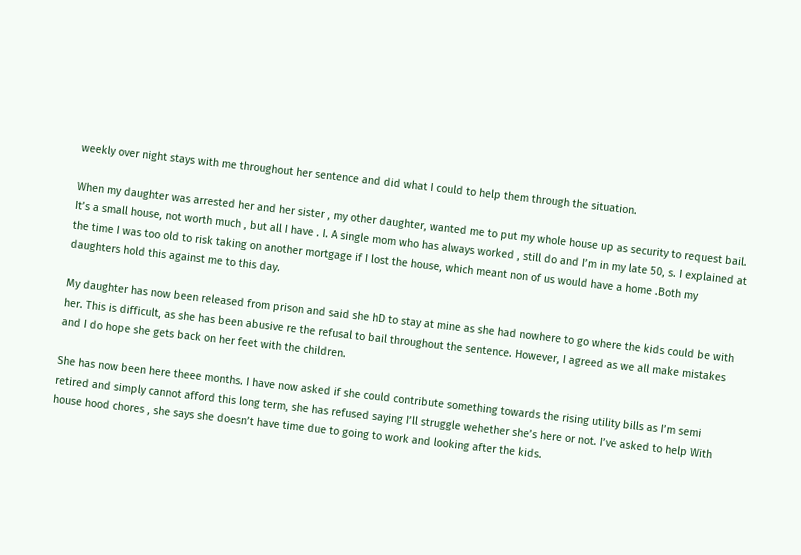weekly over night stays with me throughout her sentence and did what I could to help them through the situation.

When my daughter was arrested her and her sister , my other daughter, wanted me to put my whole house up as security to request bail. It’s a small house, not worth much , but all I have . I. A single mom who has always worked , still do and I’m in my late 50, s. I explained at the time I was too old to risk taking on another mortgage if I lost the house, which meant non of us would have a home .Both my daughters hold this against me to this day.

My daughter has now been released from prison and said she hD to stay at mine as she had nowhere to go where the kids could be with her. This is difficult, as she has been abusive re the refusal to bail throughout the sentence. However, I agreed as we all make mistakes and I do hope she gets back on her feet with the children.

She has now been here theee months. I have now asked if she could contribute something towards the rising utility bills as I’m semi retired and simply cannot afford this long term, she has refused saying I’ll struggle wehether she’s here or not. I’ve asked to help With house hood chores , she says she doesn’t have time due to going to work and looking after the kids.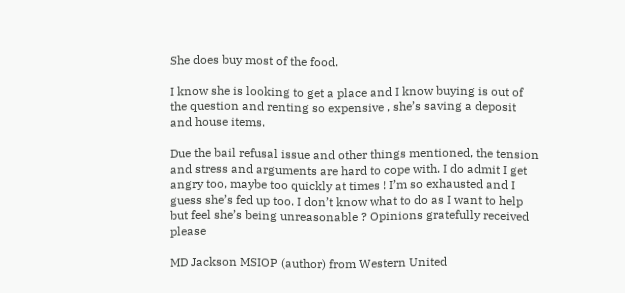She does buy most of the food.

I know she is looking to get a place and I know buying is out of the question and renting so expensive , she’s saving a deposit and house items.

Due the bail refusal issue and other things mentioned, the tension and stress and arguments are hard to cope with. I do admit I get angry too, maybe too quickly at times ! I’m so exhausted and I guess she’s fed up too. I don’t know what to do as I want to help but feel she’s being unreasonable ? Opinions gratefully received please

MD Jackson MSIOP (author) from Western United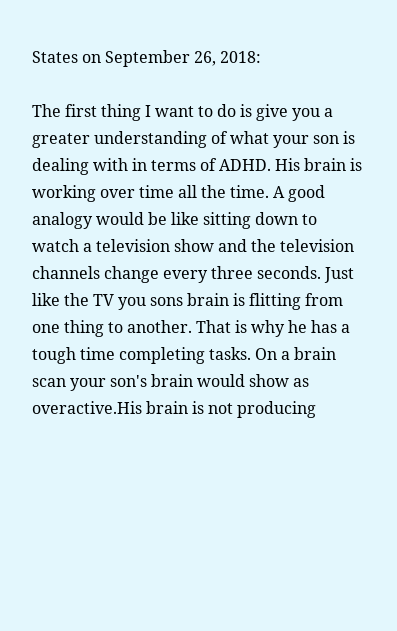States on September 26, 2018:

The first thing I want to do is give you a greater understanding of what your son is dealing with in terms of ADHD. His brain is working over time all the time. A good analogy would be like sitting down to watch a television show and the television channels change every three seconds. Just like the TV you sons brain is flitting from one thing to another. That is why he has a tough time completing tasks. On a brain scan your son's brain would show as overactive.His brain is not producing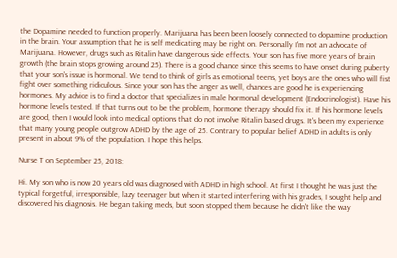the Dopamine needed to function properly. Marijuana has been been loosely connected to dopamine production in the brain. Your assumption that he is self medicating may be right on. Personally I'm not an advocate of Marijuana. However, drugs such as Ritalin have dangerous side effects. Your son has five more years of brain growth (the brain stops growing around 25). There is a good chance since this seems to have onset during puberty that your son's issue is hormonal. We tend to think of girls as emotional teens, yet boys are the ones who will fist fight over something ridiculous. Since your son has the anger as well, chances are good he is experiencing hormones. My advice is to find a doctor that specializes in male hormonal development (Endocrinologist). Have his hormone levels tested. If that turns out to be the problem, hormone therapy should fix it. If his hormone levels are good, then I would look into medical options that do not involve Ritalin based drugs. It's been my experience that many young people outgrow ADHD by the age of 25. Contrary to popular belief ADHD in adults is only present in about 9% of the population. I hope this helps.

Nurse T on September 25, 2018:

Hi. My son who is now 20 years old was diagnosed with ADHD in high school. At first I thought he was just the typical forgetful, irresponsible, lazy teenager but when it started interfering with his grades, I sought help and discovered his diagnosis. He began taking meds, but soon stopped them because he didn't like the way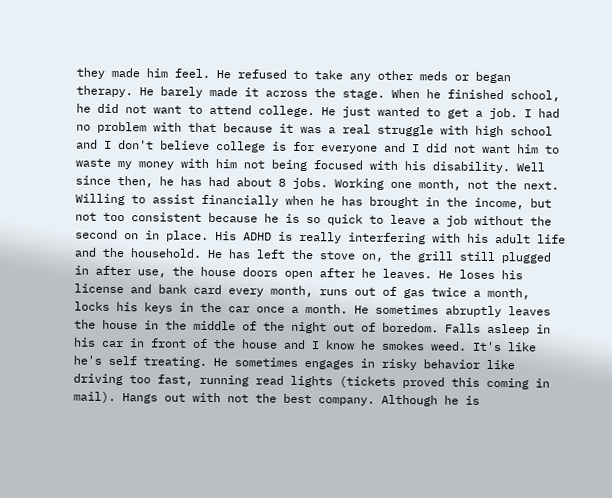they made him feel. He refused to take any other meds or began therapy. He barely made it across the stage. When he finished school, he did not want to attend college. He just wanted to get a job. I had no problem with that because it was a real struggle with high school and I don't believe college is for everyone and I did not want him to waste my money with him not being focused with his disability. Well since then, he has had about 8 jobs. Working one month, not the next. Willing to assist financially when he has brought in the income, but not too consistent because he is so quick to leave a job without the second on in place. His ADHD is really interfering with his adult life and the household. He has left the stove on, the grill still plugged in after use, the house doors open after he leaves. He loses his license and bank card every month, runs out of gas twice a month, locks his keys in the car once a month. He sometimes abruptly leaves the house in the middle of the night out of boredom. Falls asleep in his car in front of the house and I know he smokes weed. It's like he's self treating. He sometimes engages in risky behavior like driving too fast, running read lights (tickets proved this coming in mail). Hangs out with not the best company. Although he is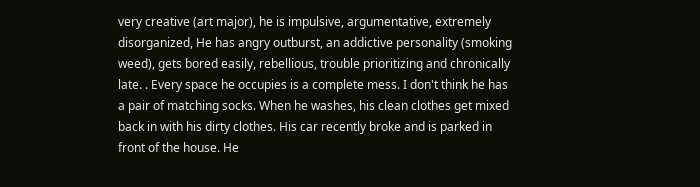very creative (art major), he is impulsive, argumentative, extremely disorganized, He has angry outburst, an addictive personality (smoking weed), gets bored easily, rebellious, trouble prioritizing and chronically late. . Every space he occupies is a complete mess. I don't think he has a pair of matching socks. When he washes, his clean clothes get mixed back in with his dirty clothes. His car recently broke and is parked in front of the house. He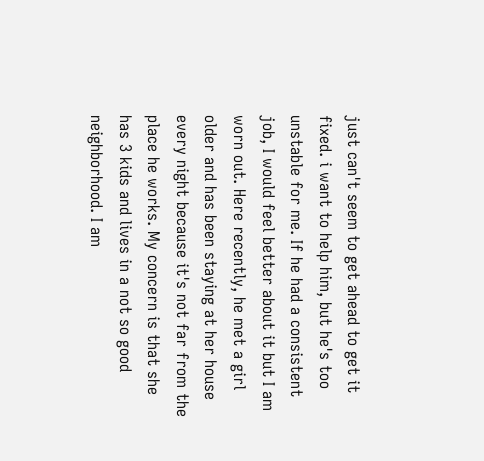just can't seem to get ahead to get it fixed. i want to help him, but he's too unstable for me. If he had a consistent job, I would feel better about it but I am worn out. Here recently, he met a girl older and has been staying at her house every night because it's not far from the place he works. My concern is that she has 3 kids and lives in a not so good neighborhood. I am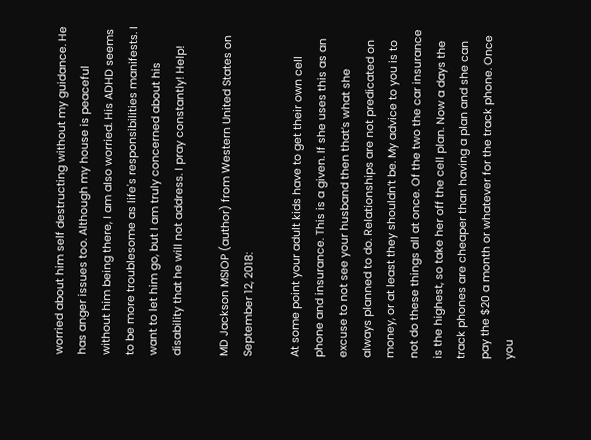worried about him self destructing without my guidance. He has anger issues too. Although my house is peaceful without him being there, I am also worried. His ADHD seems to be more troublesome as life's responsibilities manifests. I want to let him go, but I am truly concerned about his disability that he will not address. I pray constantly! Help!

MD Jackson MSIOP (author) from Western United States on September 12, 2018:

At some point your adult kids have to get their own cell phone and insurance. This is a given. If she uses this as an excuse to not see your husband then that’s what she always planned to do. Relationships are not predicated on money, or at least they shouldn’t be. My advice to you is to not do these things all at once. Of the two the car insurance is the highest, so take her off the cell plan. Now a days the track phones are cheaper than having a plan and she can pay the $20 a month or whatever for the track phone. Once you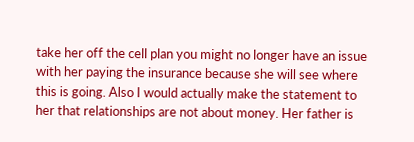take her off the cell plan you might no longer have an issue with her paying the insurance because she will see where this is going. Also I would actually make the statement to her that relationships are not about money. Her father is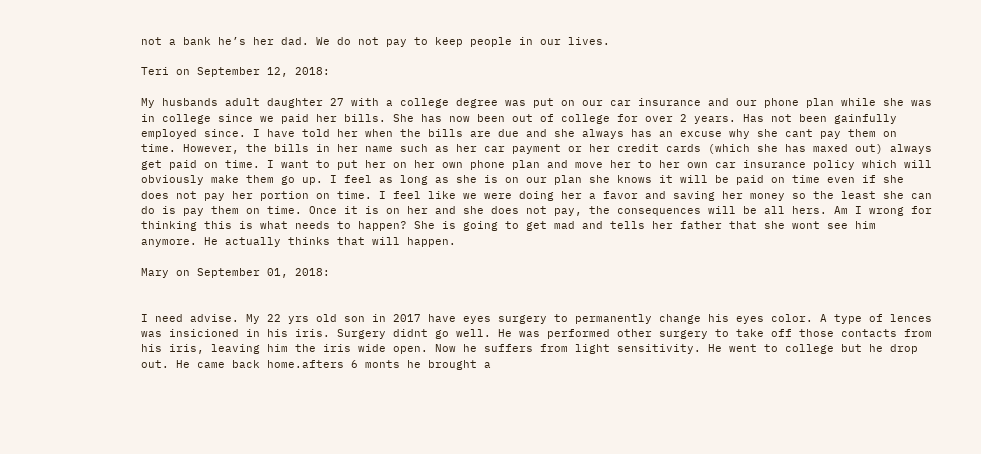not a bank he’s her dad. We do not pay to keep people in our lives.

Teri on September 12, 2018:

My husbands adult daughter 27 with a college degree was put on our car insurance and our phone plan while she was in college since we paid her bills. She has now been out of college for over 2 years. Has not been gainfully employed since. I have told her when the bills are due and she always has an excuse why she cant pay them on time. However, the bills in her name such as her car payment or her credit cards (which she has maxed out) always get paid on time. I want to put her on her own phone plan and move her to her own car insurance policy which will obviously make them go up. I feel as long as she is on our plan she knows it will be paid on time even if she does not pay her portion on time. I feel like we were doing her a favor and saving her money so the least she can do is pay them on time. Once it is on her and she does not pay, the consequences will be all hers. Am I wrong for thinking this is what needs to happen? She is going to get mad and tells her father that she wont see him anymore. He actually thinks that will happen.

Mary on September 01, 2018:


I need advise. My 22 yrs old son in 2017 have eyes surgery to permanently change his eyes color. A type of lences was insicioned in his iris. Surgery didnt go well. He was performed other surgery to take off those contacts from his iris, leaving him the iris wide open. Now he suffers from light sensitivity. He went to college but he drop out. He came back home.afters 6 monts he brought a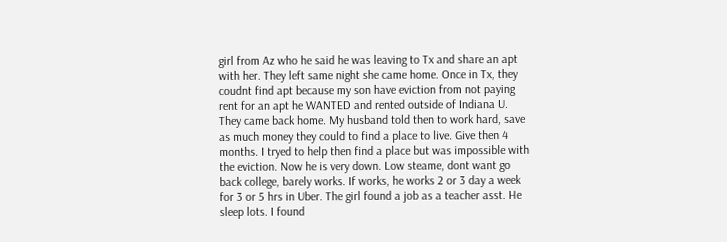girl from Az who he said he was leaving to Tx and share an apt with her. They left same night she came home. Once in Tx, they coudnt find apt because my son have eviction from not paying rent for an apt he WANTED and rented outside of Indiana U. They came back home. My husband told then to work hard, save as much money they could to find a place to live. Give then 4 months. I tryed to help then find a place but was impossible with the eviction. Now he is very down. Low steame, dont want go back college, barely works. If works, he works 2 or 3 day a week for 3 or 5 hrs in Uber. The girl found a job as a teacher asst. He sleep lots. I found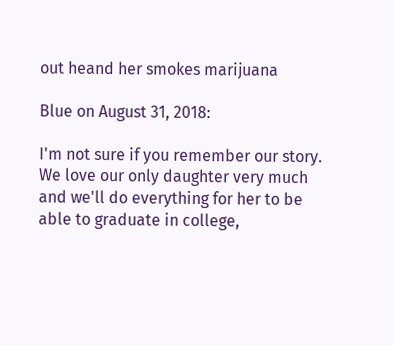out heand her smokes marijuana

Blue on August 31, 2018:

I'm not sure if you remember our story. We love our only daughter very much and we'll do everything for her to be able to graduate in college,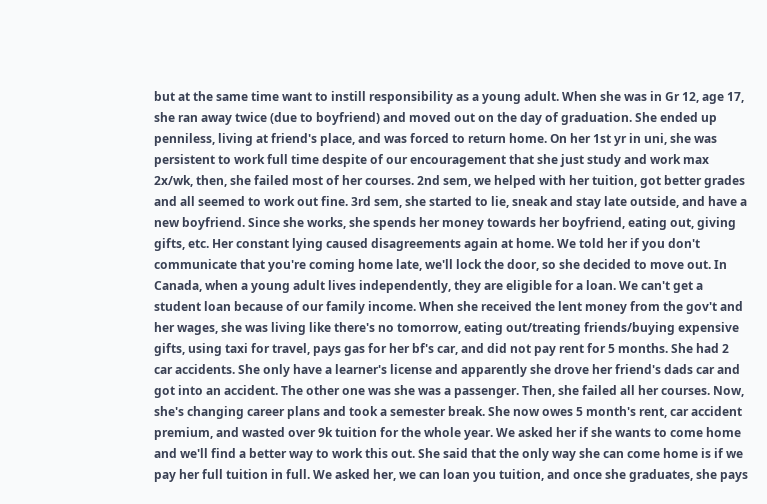but at the same time want to instill responsibility as a young adult. When she was in Gr 12, age 17, she ran away twice (due to boyfriend) and moved out on the day of graduation. She ended up penniless, living at friend's place, and was forced to return home. On her 1st yr in uni, she was persistent to work full time despite of our encouragement that she just study and work max 2x/wk, then, she failed most of her courses. 2nd sem, we helped with her tuition, got better grades and all seemed to work out fine. 3rd sem, she started to lie, sneak and stay late outside, and have a new boyfriend. Since she works, she spends her money towards her boyfriend, eating out, giving gifts, etc. Her constant lying caused disagreements again at home. We told her if you don't communicate that you're coming home late, we'll lock the door, so she decided to move out. In Canada, when a young adult lives independently, they are eligible for a loan. We can't get a student loan because of our family income. When she received the lent money from the gov't and her wages, she was living like there's no tomorrow, eating out/treating friends/buying expensive gifts, using taxi for travel, pays gas for her bf's car, and did not pay rent for 5 months. She had 2 car accidents. She only have a learner's license and apparently she drove her friend's dads car and got into an accident. The other one was she was a passenger. Then, she failed all her courses. Now, she's changing career plans and took a semester break. She now owes 5 month's rent, car accident premium, and wasted over 9k tuition for the whole year. We asked her if she wants to come home and we'll find a better way to work this out. She said that the only way she can come home is if we pay her full tuition in full. We asked her, we can loan you tuition, and once she graduates, she pays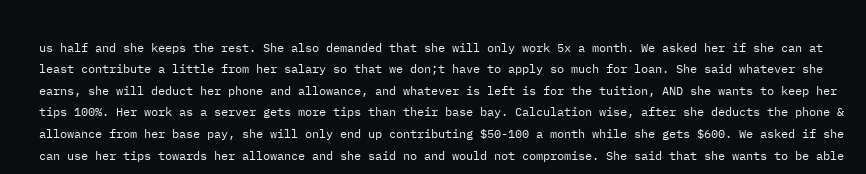us half and she keeps the rest. She also demanded that she will only work 5x a month. We asked her if she can at least contribute a little from her salary so that we don;t have to apply so much for loan. She said whatever she earns, she will deduct her phone and allowance, and whatever is left is for the tuition, AND she wants to keep her tips 100%. Her work as a server gets more tips than their base bay. Calculation wise, after she deducts the phone & allowance from her base pay, she will only end up contributing $50-100 a month while she gets $600. We asked if she can use her tips towards her allowance and she said no and would not compromise. She said that she wants to be able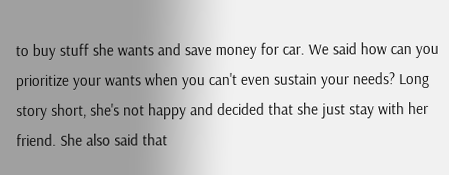to buy stuff she wants and save money for car. We said how can you prioritize your wants when you can't even sustain your needs? Long story short, she's not happy and decided that she just stay with her friend. She also said that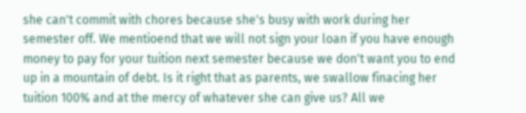she can't commit with chores because she's busy with work during her semester off. We mentioend that we will not sign your loan if you have enough money to pay for your tuition next semester because we don't want you to end up in a mountain of debt. Is it right that as parents, we swallow finacing her tuition 100% and at the mercy of whatever she can give us? All we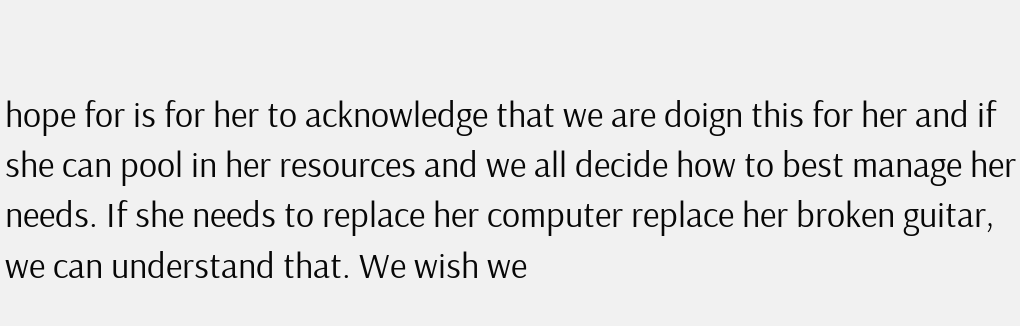hope for is for her to acknowledge that we are doign this for her and if she can pool in her resources and we all decide how to best manage her needs. If she needs to replace her computer replace her broken guitar, we can understand that. We wish we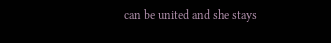can be united and she stays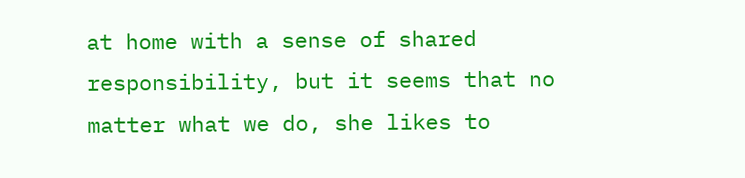at home with a sense of shared responsibility, but it seems that no matter what we do, she likes to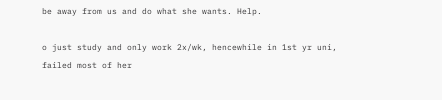be away from us and do what she wants. Help.

o just study and only work 2x/wk, hencewhile in 1st yr uni, failed most of her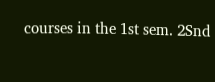courses in the 1st sem. 2Snd